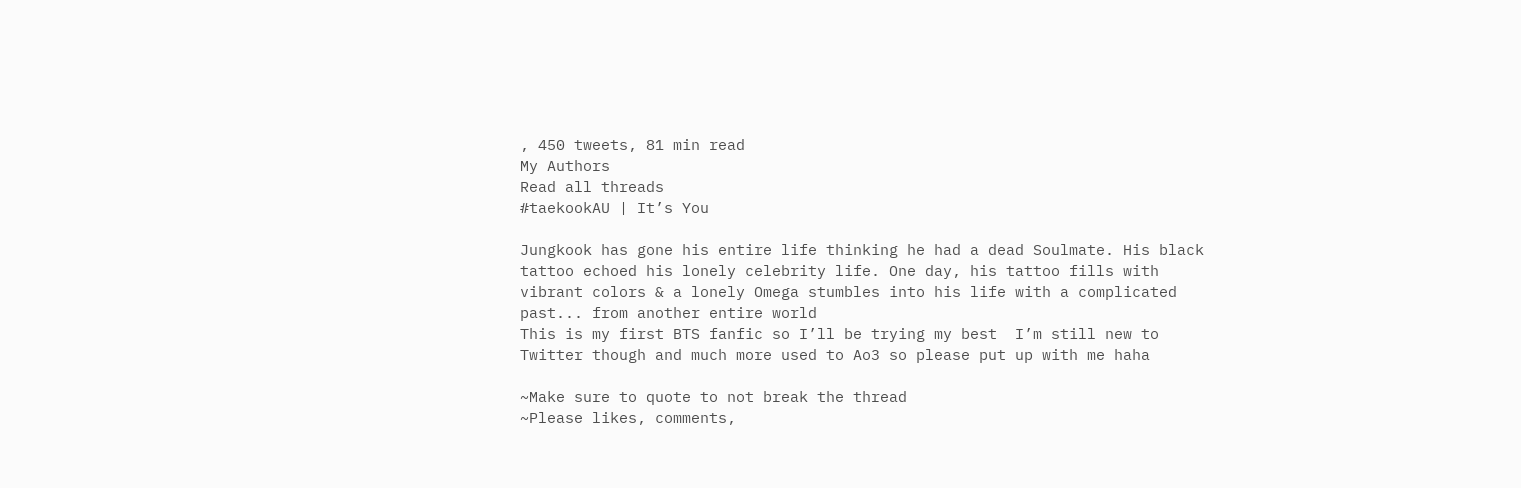, 450 tweets, 81 min read
My Authors
Read all threads
#taekookAU | It’s You

Jungkook has gone his entire life thinking he had a dead Soulmate. His black tattoo echoed his lonely celebrity life. One day, his tattoo fills with vibrant colors & a lonely Omega stumbles into his life with a complicated past... from another entire world
This is my first BTS fanfic so I’ll be trying my best  I’m still new to Twitter though and much more used to Ao3 so please put up with me haha

~Make sure to quote to not break the thread
~Please likes, comments,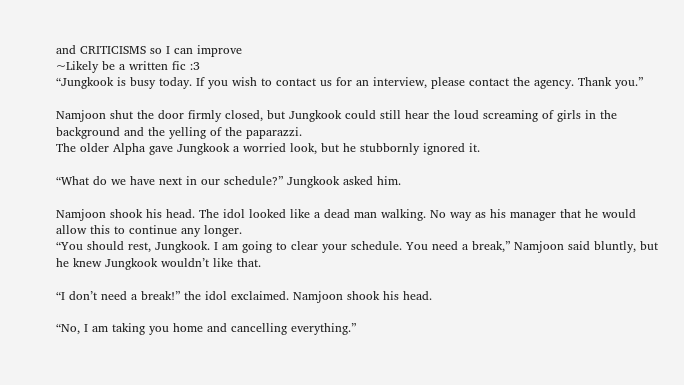and CRITICISMS so I can improve
~Likely be a written fic :3
“Jungkook is busy today. If you wish to contact us for an interview, please contact the agency. Thank you.”

Namjoon shut the door firmly closed, but Jungkook could still hear the loud screaming of girls in the background and the yelling of the paparazzi.
The older Alpha gave Jungkook a worried look, but he stubbornly ignored it.

“What do we have next in our schedule?” Jungkook asked him.

Namjoon shook his head. The idol looked like a dead man walking. No way as his manager that he would allow this to continue any longer.
“You should rest, Jungkook. I am going to clear your schedule. You need a break,” Namjoon said bluntly, but he knew Jungkook wouldn’t like that.

“I don’t need a break!” the idol exclaimed. Namjoon shook his head.

“No, I am taking you home and cancelling everything.”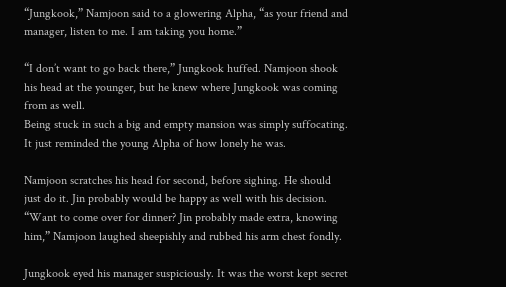“Jungkook,” Namjoon said to a glowering Alpha, “as your friend and manager, listen to me. I am taking you home.”

“I don’t want to go back there,” Jungkook huffed. Namjoon shook his head at the younger, but he knew where Jungkook was coming from as well.
Being stuck in such a big and empty mansion was simply suffocating. It just reminded the young Alpha of how lonely he was.

Namjoon scratches his head for second, before sighing. He should just do it. Jin probably would be happy as well with his decision.
“Want to come over for dinner? Jin probably made extra, knowing him,” Namjoon laughed sheepishly and rubbed his arm chest fondly.

Jungkook eyed his manager suspiciously. It was the worst kept secret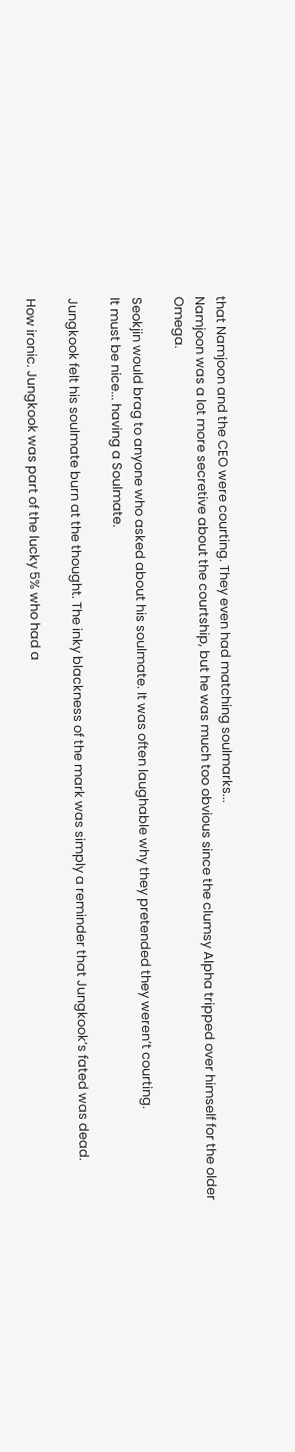that Namjoon and the CEO were courting. They even had matching soulmarks...
Namjoon was a lot more secretive about the courtship, but he was much too obvious since the clumsy Alpha tripped over himself for the older Omega.

Seokjin would brag to anyone who asked about his soulmate. It was often laughable why they pretended they weren’t courting.
It must be nice... having a Soulmate.

Jungkook felt his soulmate burn at the thought. The inky blackness of the mark was simply a reminder that Jungkook’s fated was dead.

How ironic. Jungkook was part of the lucky 5% who had a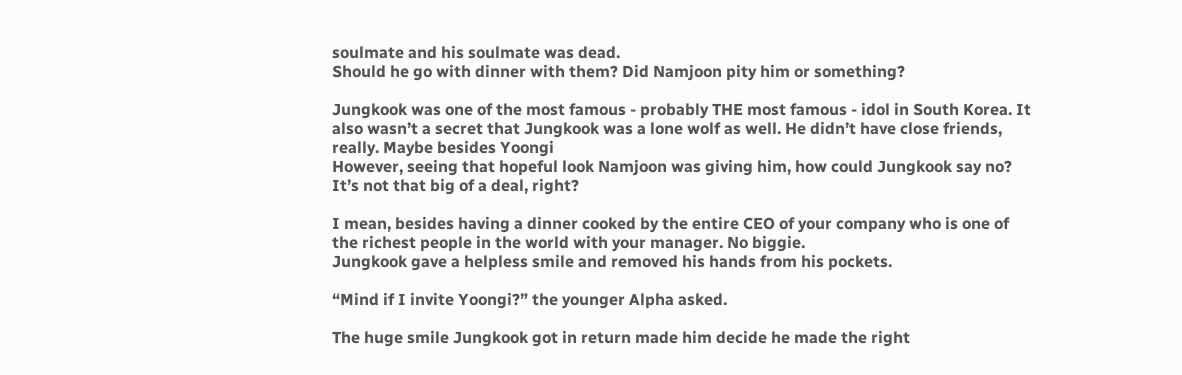soulmate and his soulmate was dead.
Should he go with dinner with them? Did Namjoon pity him or something?

Jungkook was one of the most famous - probably THE most famous - idol in South Korea. It also wasn’t a secret that Jungkook was a lone wolf as well. He didn’t have close friends, really. Maybe besides Yoongi
However, seeing that hopeful look Namjoon was giving him, how could Jungkook say no? It’s not that big of a deal, right?

I mean, besides having a dinner cooked by the entire CEO of your company who is one of the richest people in the world with your manager. No biggie.
Jungkook gave a helpless smile and removed his hands from his pockets.

“Mind if I invite Yoongi?” the younger Alpha asked.

The huge smile Jungkook got in return made him decide he made the right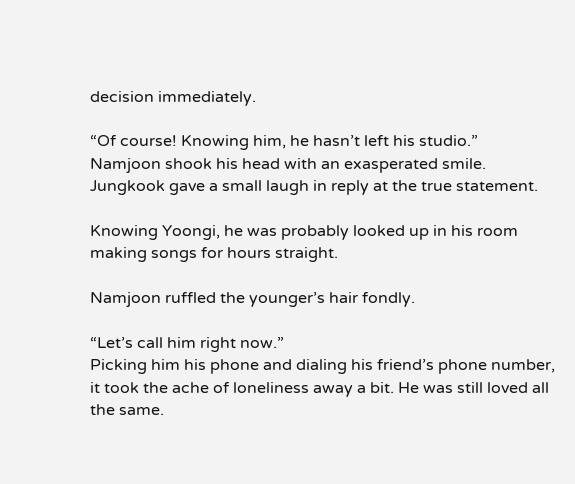decision immediately.

“Of course! Knowing him, he hasn’t left his studio.”
Namjoon shook his head with an exasperated smile. Jungkook gave a small laugh in reply at the true statement.

Knowing Yoongi, he was probably looked up in his room making songs for hours straight.

Namjoon ruffled the younger’s hair fondly.

“Let’s call him right now.”
Picking him his phone and dialing his friend’s phone number, it took the ache of loneliness away a bit. He was still loved all the same.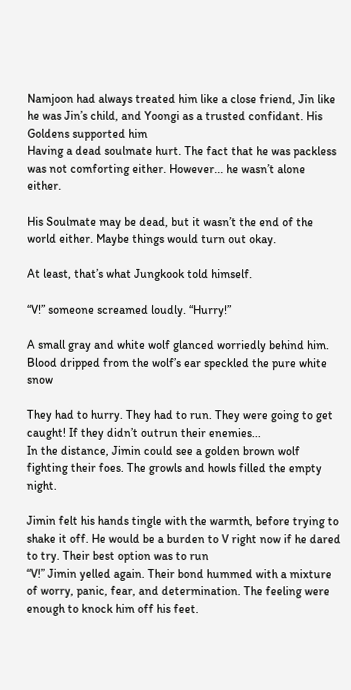Namjoon had always treated him like a close friend, Jin like he was Jin’s child, and Yoongi as a trusted confidant. His Goldens supported him
Having a dead soulmate hurt. The fact that he was packless was not comforting either. However... he wasn’t alone either.

His Soulmate may be dead, but it wasn’t the end of the world either. Maybe things would turn out okay.

At least, that’s what Jungkook told himself.

“V!” someone screamed loudly. “Hurry!”

A small gray and white wolf glanced worriedly behind him. Blood dripped from the wolf’s ear speckled the pure white snow

They had to hurry. They had to run. They were going to get caught! If they didn’t outrun their enemies...
In the distance, Jimin could see a golden brown wolf fighting their foes. The growls and howls filled the empty night.

Jimin felt his hands tingle with the warmth, before trying to shake it off. He would be a burden to V right now if he dared to try. Their best option was to run
“V!” Jimin yelled again. Their bond hummed with a mixture of worry, panic, fear, and determination. The feeling were enough to knock him off his feet.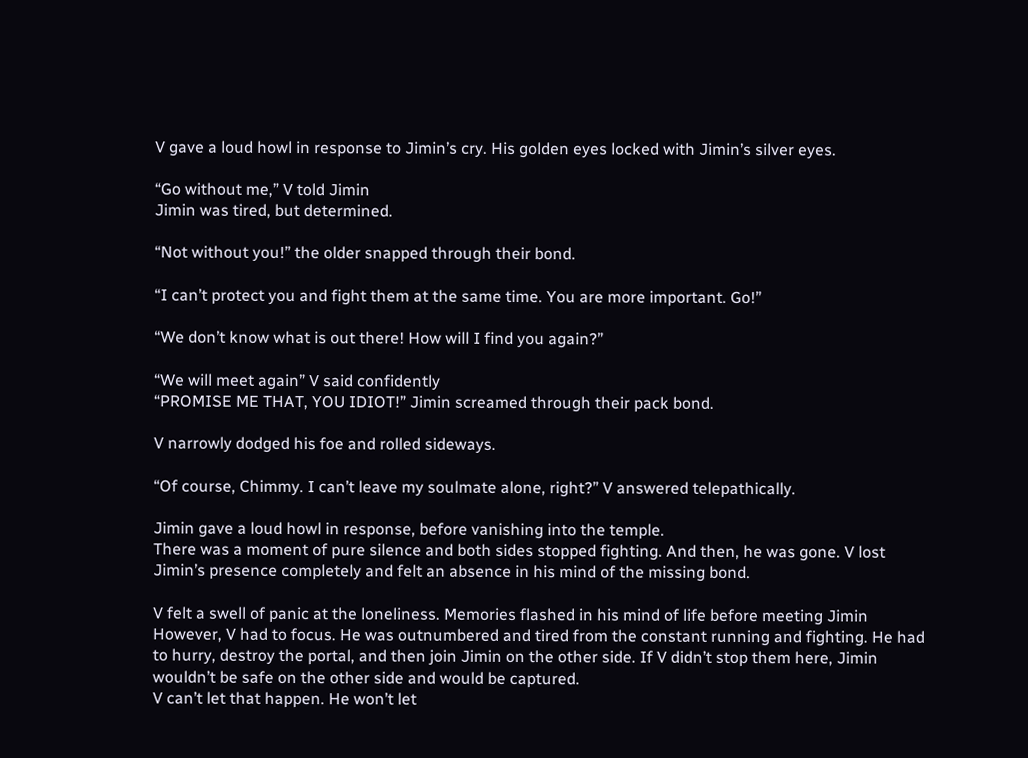V gave a loud howl in response to Jimin’s cry. His golden eyes locked with Jimin’s silver eyes.

“Go without me,” V told Jimin
Jimin was tired, but determined.

“Not without you!” the older snapped through their bond.

“I can’t protect you and fight them at the same time. You are more important. Go!”

“We don’t know what is out there! How will I find you again?”

“We will meet again” V said confidently
“PROMISE ME THAT, YOU IDIOT!” Jimin screamed through their pack bond.

V narrowly dodged his foe and rolled sideways.

“Of course, Chimmy. I can’t leave my soulmate alone, right?” V answered telepathically.

Jimin gave a loud howl in response, before vanishing into the temple.
There was a moment of pure silence and both sides stopped fighting. And then, he was gone. V lost Jimin’s presence completely and felt an absence in his mind of the missing bond.

V felt a swell of panic at the loneliness. Memories flashed in his mind of life before meeting Jimin
However, V had to focus. He was outnumbered and tired from the constant running and fighting. He had to hurry, destroy the portal, and then join Jimin on the other side. If V didn’t stop them here, Jimin wouldn’t be safe on the other side and would be captured.
V can’t let that happen. He won’t let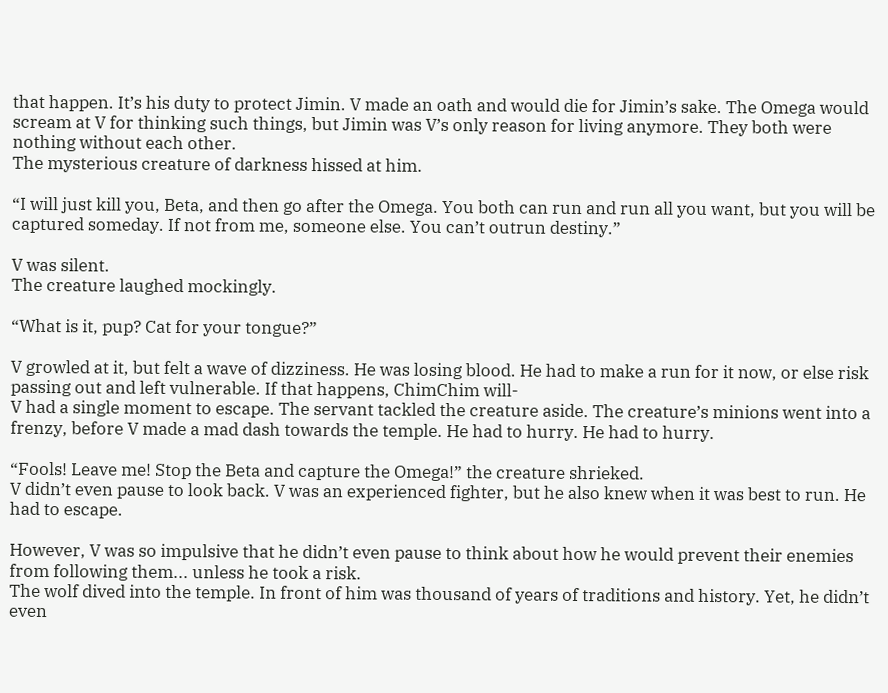that happen. It’s his duty to protect Jimin. V made an oath and would die for Jimin’s sake. The Omega would scream at V for thinking such things, but Jimin was V’s only reason for living anymore. They both were nothing without each other.
The mysterious creature of darkness hissed at him.

“I will just kill you, Beta, and then go after the Omega. You both can run and run all you want, but you will be captured someday. If not from me, someone else. You can’t outrun destiny.”

V was silent.
The creature laughed mockingly.

“What is it, pup? Cat for your tongue?”

V growled at it, but felt a wave of dizziness. He was losing blood. He had to make a run for it now, or else risk passing out and left vulnerable. If that happens, ChimChim will-
V had a single moment to escape. The servant tackled the creature aside. The creature’s minions went into a frenzy, before V made a mad dash towards the temple. He had to hurry. He had to hurry.

“Fools! Leave me! Stop the Beta and capture the Omega!” the creature shrieked.
V didn’t even pause to look back. V was an experienced fighter, but he also knew when it was best to run. He had to escape.

However, V was so impulsive that he didn’t even pause to think about how he would prevent their enemies from following them... unless he took a risk.
The wolf dived into the temple. In front of him was thousand of years of traditions and history. Yet, he didn’t even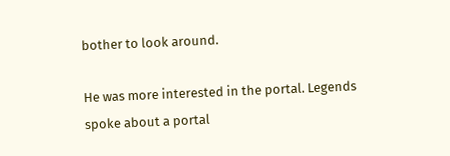bother to look around.

He was more interested in the portal. Legends spoke about a portal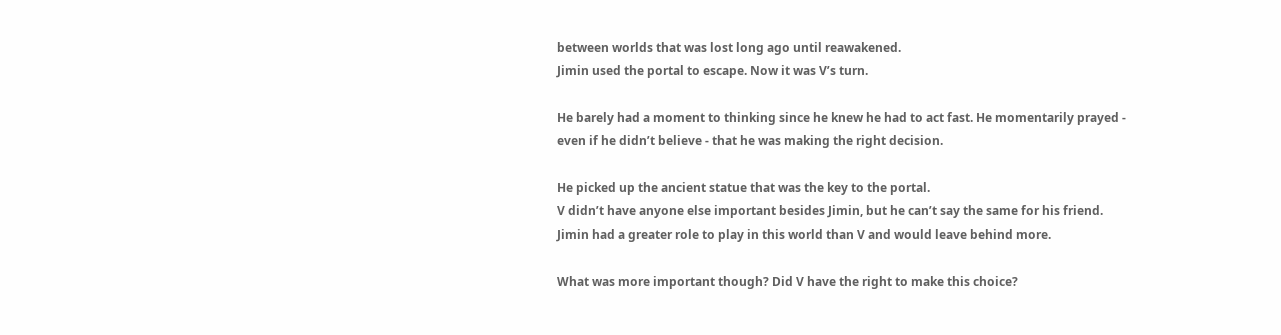between worlds that was lost long ago until reawakened.
Jimin used the portal to escape. Now it was V’s turn.

He barely had a moment to thinking since he knew he had to act fast. He momentarily prayed - even if he didn’t believe - that he was making the right decision.

He picked up the ancient statue that was the key to the portal.
V didn’t have anyone else important besides Jimin, but he can’t say the same for his friend. Jimin had a greater role to play in this world than V and would leave behind more.

What was more important though? Did V have the right to make this choice?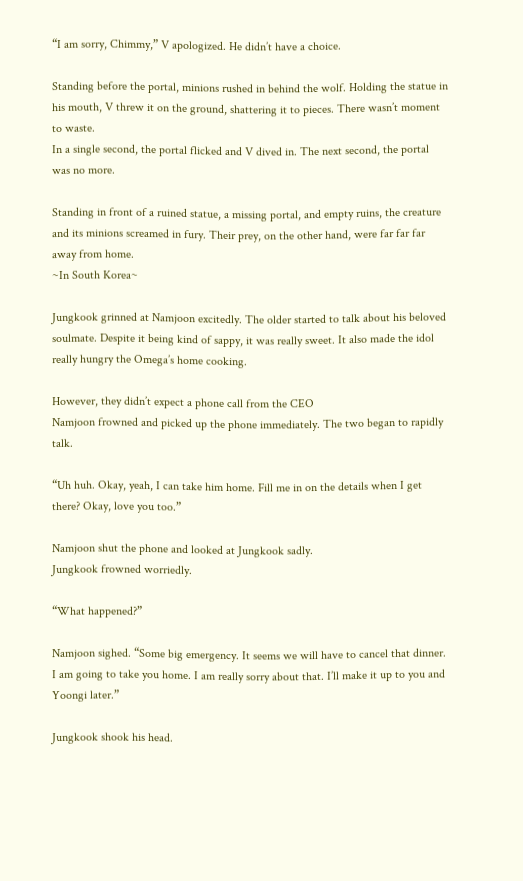“I am sorry, Chimmy,” V apologized. He didn’t have a choice.

Standing before the portal, minions rushed in behind the wolf. Holding the statue in his mouth, V threw it on the ground, shattering it to pieces. There wasn’t moment to waste.
In a single second, the portal flicked and V dived in. The next second, the portal was no more.

Standing in front of a ruined statue, a missing portal, and empty ruins, the creature and its minions screamed in fury. Their prey, on the other hand, were far far far away from home.
~In South Korea~

Jungkook grinned at Namjoon excitedly. The older started to talk about his beloved soulmate. Despite it being kind of sappy, it was really sweet. It also made the idol really hungry the Omega’s home cooking.

However, they didn’t expect a phone call from the CEO
Namjoon frowned and picked up the phone immediately. The two began to rapidly talk.

“Uh huh. Okay, yeah, I can take him home. Fill me in on the details when I get there? Okay, love you too.”

Namjoon shut the phone and looked at Jungkook sadly.
Jungkook frowned worriedly.

“What happened?”

Namjoon sighed. “Some big emergency. It seems we will have to cancel that dinner. I am going to take you home. I am really sorry about that. I’ll make it up to you and Yoongi later.”

Jungkook shook his head.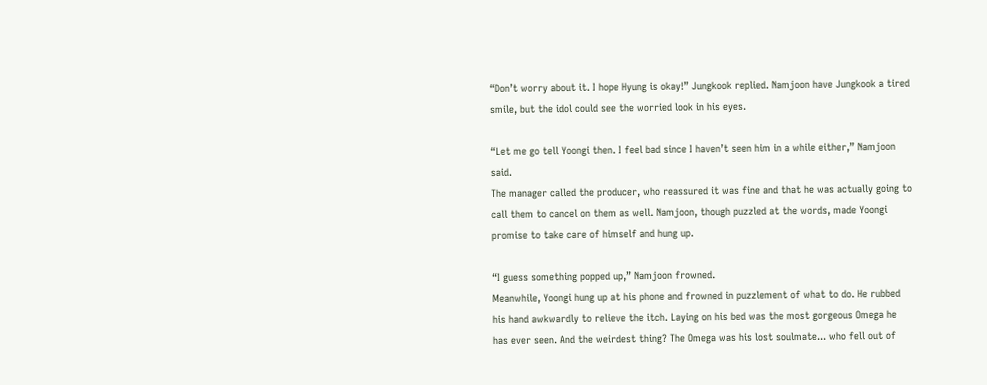“Don’t worry about it. I hope Hyung is okay!” Jungkook replied. Namjoon have Jungkook a tired smile, but the idol could see the worried look in his eyes.

“Let me go tell Yoongi then. I feel bad since I haven’t seen him in a while either,” Namjoon said.
The manager called the producer, who reassured it was fine and that he was actually going to call them to cancel on them as well. Namjoon, though puzzled at the words, made Yoongi promise to take care of himself and hung up.

“I guess something popped up,” Namjoon frowned.
Meanwhile, Yoongi hung up at his phone and frowned in puzzlement of what to do. He rubbed his hand awkwardly to relieve the itch. Laying on his bed was the most gorgeous Omega he has ever seen. And the weirdest thing? The Omega was his lost soulmate... who fell out of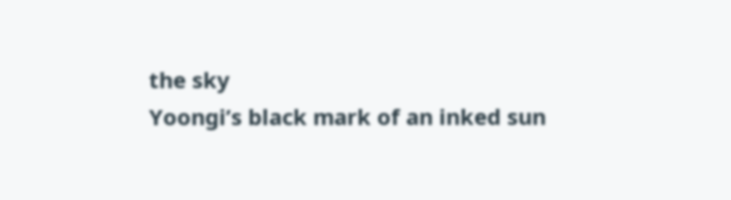the sky
Yoongi’s black mark of an inked sun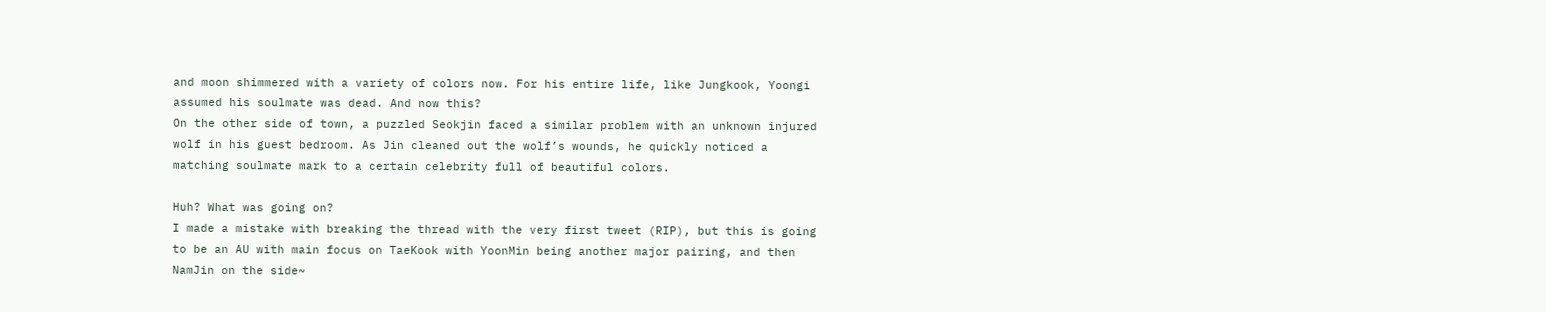and moon shimmered with a variety of colors now. For his entire life, like Jungkook, Yoongi assumed his soulmate was dead. And now this?
On the other side of town, a puzzled Seokjin faced a similar problem with an unknown injured wolf in his guest bedroom. As Jin cleaned out the wolf’s wounds, he quickly noticed a matching soulmate mark to a certain celebrity full of beautiful colors.

Huh? What was going on?
I made a mistake with breaking the thread with the very first tweet (RIP), but this is going to be an AU with main focus on TaeKook with YoonMin being another major pairing, and then NamJin on the side~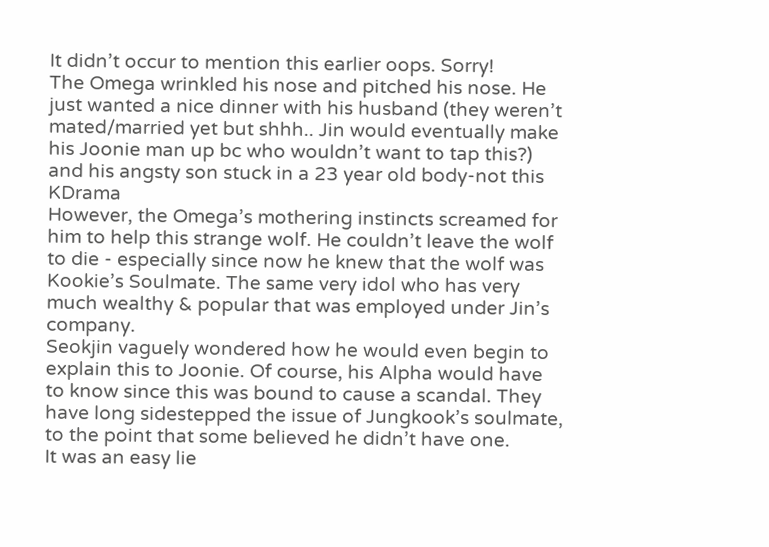It didn’t occur to mention this earlier oops. Sorry!
The Omega wrinkled his nose and pitched his nose. He just wanted a nice dinner with his husband (they weren’t mated/married yet but shhh.. Jin would eventually make his Joonie man up bc who wouldn’t want to tap this?) and his angsty son stuck in a 23 year old body-not this KDrama
However, the Omega’s mothering instincts screamed for him to help this strange wolf. He couldn’t leave the wolf to die - especially since now he knew that the wolf was Kookie’s Soulmate. The same very idol who has very much wealthy & popular that was employed under Jin’s company.
Seokjin vaguely wondered how he would even begin to explain this to Joonie. Of course, his Alpha would have to know since this was bound to cause a scandal. They have long sidestepped the issue of Jungkook’s soulmate, to the point that some believed he didn’t have one.
It was an easy lie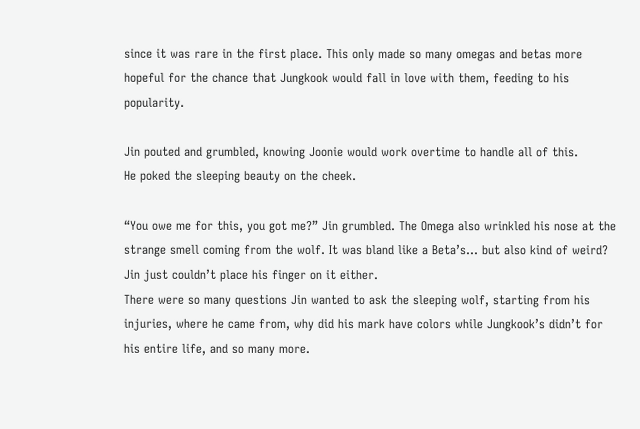since it was rare in the first place. This only made so many omegas and betas more hopeful for the chance that Jungkook would fall in love with them, feeding to his popularity.

Jin pouted and grumbled, knowing Joonie would work overtime to handle all of this.
He poked the sleeping beauty on the cheek.

“You owe me for this, you got me?” Jin grumbled. The Omega also wrinkled his nose at the strange smell coming from the wolf. It was bland like a Beta’s... but also kind of weird? Jin just couldn’t place his finger on it either.
There were so many questions Jin wanted to ask the sleeping wolf, starting from his injuries, where he came from, why did his mark have colors while Jungkook’s didn’t for his entire life, and so many more.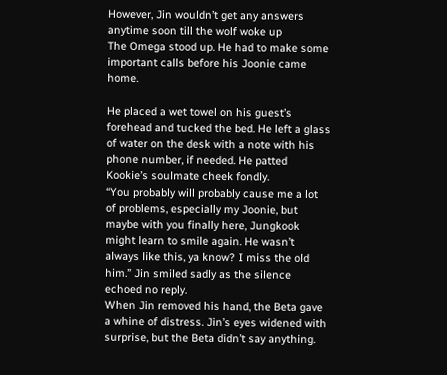However, Jin wouldn’t get any answers anytime soon till the wolf woke up
The Omega stood up. He had to make some important calls before his Joonie came home.

He placed a wet towel on his guest’s forehead and tucked the bed. He left a glass of water on the desk with a note with his phone number, if needed. He patted Kookie’s soulmate cheek fondly.
“You probably will probably cause me a lot of problems, especially my Joonie, but maybe with you finally here, Jungkook might learn to smile again. He wasn’t always like this, ya know? I miss the old him.” Jin smiled sadly as the silence echoed no reply.
When Jin removed his hand, the Beta gave a whine of distress. Jin’s eyes widened with surprise, but the Beta didn’t say anything.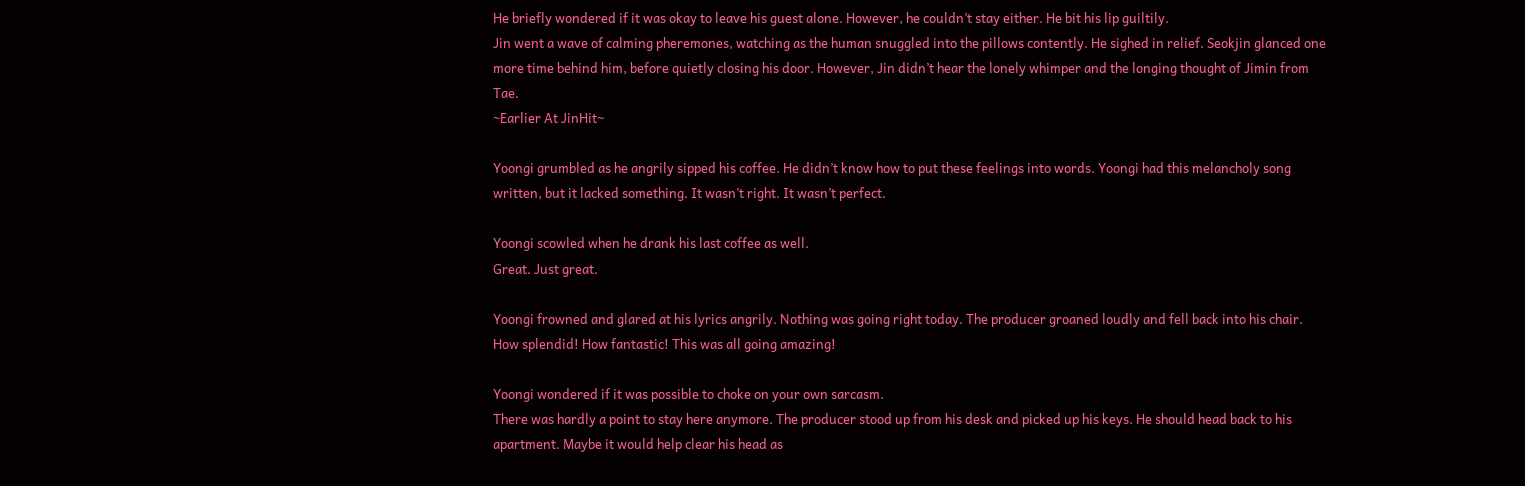He briefly wondered if it was okay to leave his guest alone. However, he couldn’t stay either. He bit his lip guiltily.
Jin went a wave of calming pheremones, watching as the human snuggled into the pillows contently. He sighed in relief. Seokjin glanced one more time behind him, before quietly closing his door. However, Jin didn’t hear the lonely whimper and the longing thought of Jimin from Tae.
~Earlier At JinHit~

Yoongi grumbled as he angrily sipped his coffee. He didn’t know how to put these feelings into words. Yoongi had this melancholy song written, but it lacked something. It wasn’t right. It wasn’t perfect.

Yoongi scowled when he drank his last coffee as well.
Great. Just great.

Yoongi frowned and glared at his lyrics angrily. Nothing was going right today. The producer groaned loudly and fell back into his chair. How splendid! How fantastic! This was all going amazing!

Yoongi wondered if it was possible to choke on your own sarcasm.
There was hardly a point to stay here anymore. The producer stood up from his desk and picked up his keys. He should head back to his apartment. Maybe it would help clear his head as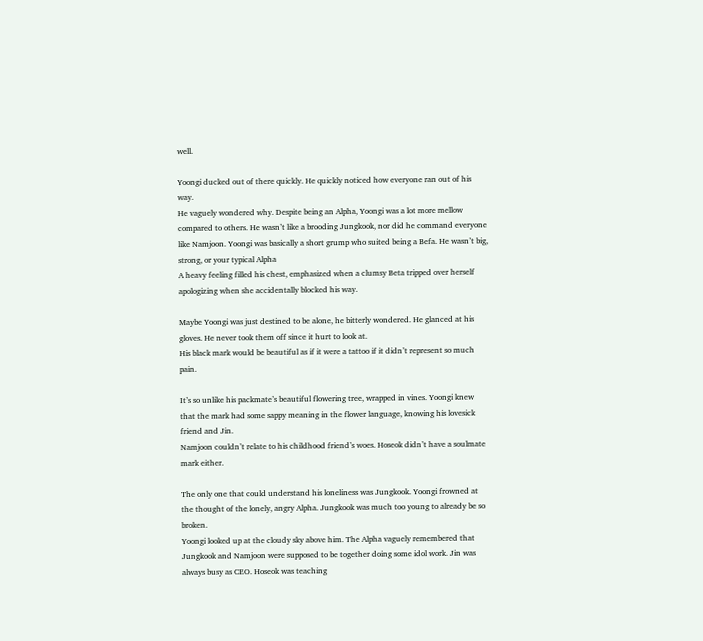well.

Yoongi ducked out of there quickly. He quickly noticed how everyone ran out of his way.
He vaguely wondered why. Despite being an Alpha, Yoongi was a lot more mellow compared to others. He wasn’t like a brooding Jungkook, nor did he command everyone like Namjoon. Yoongi was basically a short grump who suited being a Befa. He wasn’t big, strong, or your typical Alpha
A heavy feeling filled his chest, emphasized when a clumsy Beta tripped over herself apologizing when she accidentally blocked his way.

Maybe Yoongi was just destined to be alone, he bitterly wondered. He glanced at his gloves. He never took them off since it hurt to look at.
His black mark would be beautiful as if it were a tattoo if it didn’t represent so much pain.

It’s so unlike his packmate’s beautiful flowering tree, wrapped in vines. Yoongi knew that the mark had some sappy meaning in the flower language, knowing his lovesick friend and Jin.
Namjoon couldn’t relate to his childhood friend’s woes. Hoseok didn’t have a soulmate mark either.

The only one that could understand his loneliness was Jungkook. Yoongi frowned at the thought of the lonely, angry Alpha. Jungkook was much too young to already be so broken.
Yoongi looked up at the cloudy sky above him. The Alpha vaguely remembered that Jungkook and Namjoon were supposed to be together doing some idol work. Jin was always busy as CEO. Hoseok was teaching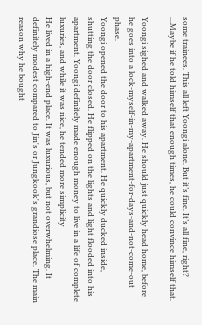some trainees. This all left Yoongi alone. But it’s fine. It’s all fine, right?
...Maybe if he told himself that enough times, he could convince himself that.

Yoongi sighed and walked away. He should just quickly head home, before he goes into a lock-myself-in-my-apartment-for-days-and-not-come-out phase.
Yoongi opened the door to his apartment. He quickly ducked inside, shutting the door closed. He flipped on the lights and light flooded into his apartment. Yoongi definitely made enough money to live in a life of complete luxuries, and while it was nice, he tended more simplicity
He lived in a high-end place. It was luxurious, but not overwhelming. It definitely modest compared to Jin's or Jungkook's grandiose place. The main reason why he bought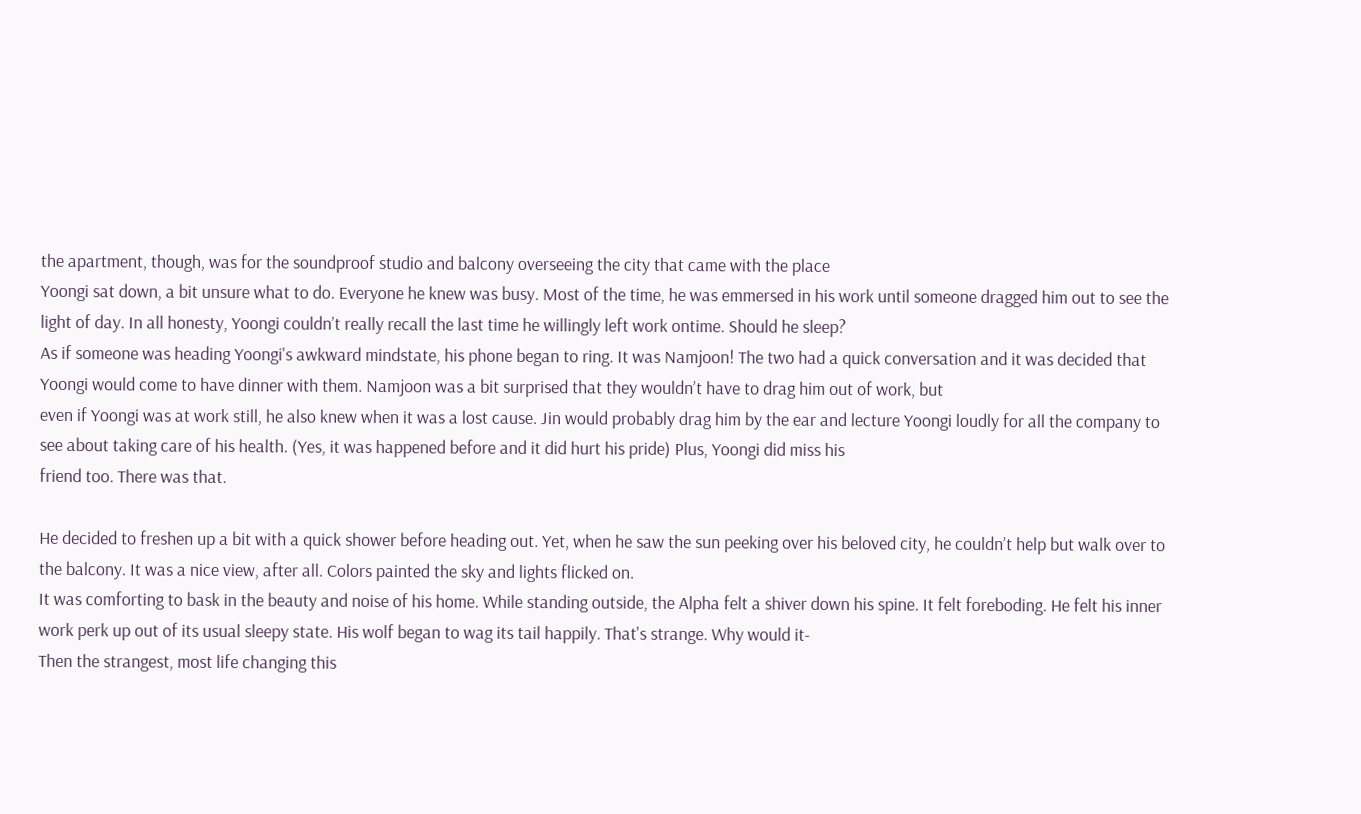the apartment, though, was for the soundproof studio and balcony overseeing the city that came with the place
Yoongi sat down, a bit unsure what to do. Everyone he knew was busy. Most of the time, he was emmersed in his work until someone dragged him out to see the light of day. In all honesty, Yoongi couldn’t really recall the last time he willingly left work ontime. Should he sleep?
As if someone was heading Yoongi's awkward mindstate, his phone began to ring. It was Namjoon! The two had a quick conversation and it was decided that Yoongi would come to have dinner with them. Namjoon was a bit surprised that they wouldn’t have to drag him out of work, but
even if Yoongi was at work still, he also knew when it was a lost cause. Jin would probably drag him by the ear and lecture Yoongi loudly for all the company to see about taking care of his health. (Yes, it was happened before and it did hurt his pride) Plus, Yoongi did miss his
friend too. There was that.

He decided to freshen up a bit with a quick shower before heading out. Yet, when he saw the sun peeking over his beloved city, he couldn’t help but walk over to the balcony. It was a nice view, after all. Colors painted the sky and lights flicked on.
It was comforting to bask in the beauty and noise of his home. While standing outside, the Alpha felt a shiver down his spine. It felt foreboding. He felt his inner work perk up out of its usual sleepy state. His wolf began to wag its tail happily. That's strange. Why would it-
Then the strangest, most life changing this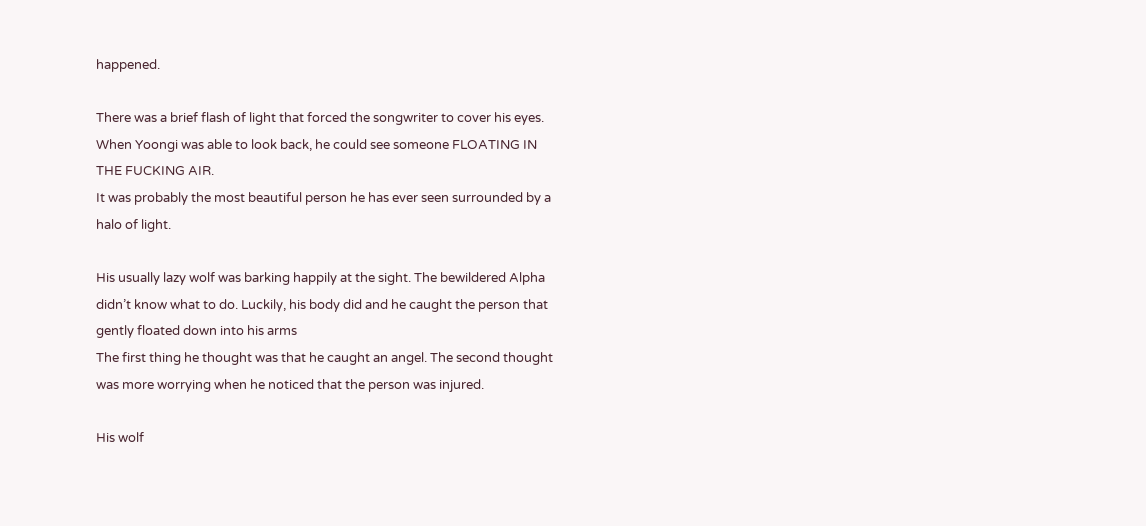happened.

There was a brief flash of light that forced the songwriter to cover his eyes. When Yoongi was able to look back, he could see someone FLOATING IN THE FUCKING AIR.
It was probably the most beautiful person he has ever seen surrounded by a halo of light.

His usually lazy wolf was barking happily at the sight. The bewildered Alpha didn’t know what to do. Luckily, his body did and he caught the person that gently floated down into his arms
The first thing he thought was that he caught an angel. The second thought was more worrying when he noticed that the person was injured.

His wolf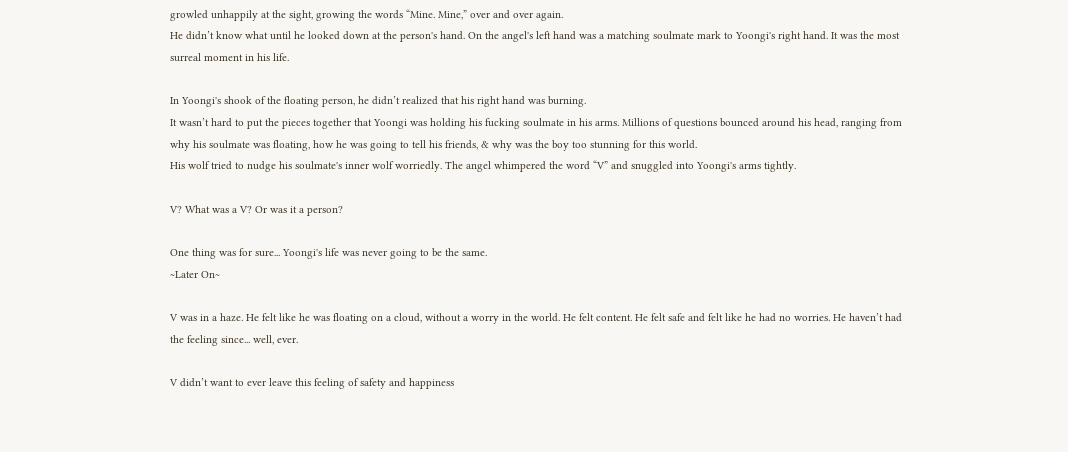growled unhappily at the sight, growing the words “Mine. Mine,” over and over again.
He didn’t know what until he looked down at the person's hand. On the angel's left hand was a matching soulmate mark to Yoongi's right hand. It was the most surreal moment in his life.

In Yoongi's shook of the floating person, he didn’t realized that his right hand was burning.
It wasn’t hard to put the pieces together that Yoongi was holding his fucking soulmate in his arms. Millions of questions bounced around his head, ranging from why his soulmate was floating, how he was going to tell his friends, & why was the boy too stunning for this world.
His wolf tried to nudge his soulmate's inner wolf worriedly. The angel whimpered the word “V” and snuggled into Yoongi's arms tightly.

V? What was a V? Or was it a person?

One thing was for sure... Yoongi's life was never going to be the same.
~Later On~

V was in a haze. He felt like he was floating on a cloud, without a worry in the world. He felt content. He felt safe and felt like he had no worries. He haven’t had the feeling since... well, ever.

V didn’t want to ever leave this feeling of safety and happiness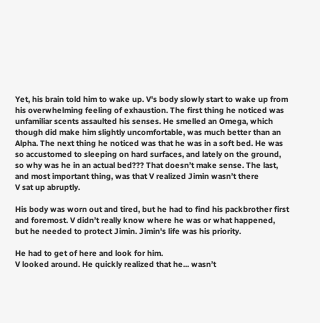Yet, his brain told him to wake up. V's body slowly start to wake up from his overwhelming feeling of exhaustion. The first thing he noticed was unfamiliar scents assaulted his senses. He smelled an Omega, which though did make him slightly uncomfortable, was much better than an
Alpha. The next thing he noticed was that he was in a soft bed. He was so accustomed to sleeping on hard surfaces, and lately on the ground, so why was he in an actual bed??? That doesn’t make sense. The last, and most important thing, was that V realized Jimin wasn’t there
V sat up abruptly.

His body was worn out and tired, but he had to find his packbrother first and foremost. V didn’t really know where he was or what happened, but he needed to protect Jimin. Jimin's life was his priority.

He had to get of here and look for him.
V looked around. He quickly realized that he... wasn’t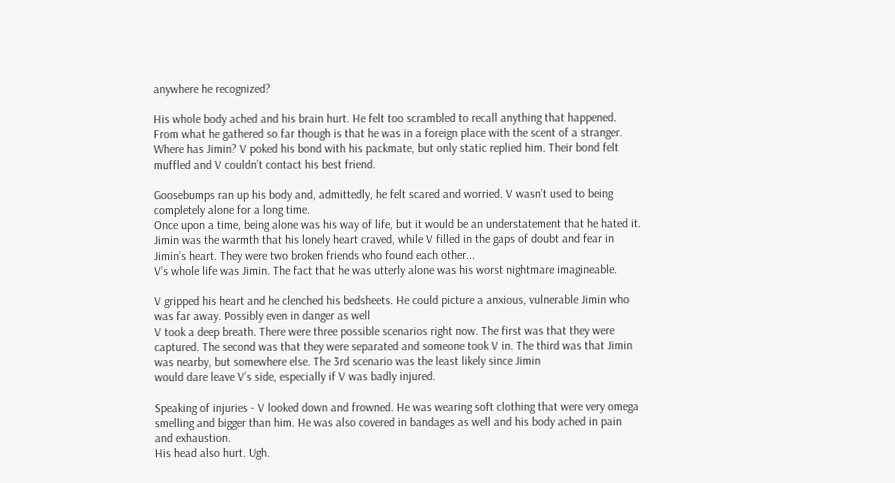anywhere he recognized?

His whole body ached and his brain hurt. He felt too scrambled to recall anything that happened. From what he gathered so far though is that he was in a foreign place with the scent of a stranger.
Where has Jimin? V poked his bond with his packmate, but only static replied him. Their bond felt muffled and V couldn’t contact his best friend.

Goosebumps ran up his body and, admittedly, he felt scared and worried. V wasn’t used to being completely alone for a long time.
Once upon a time, being alone was his way of life, but it would be an understatement that he hated it. Jimin was the warmth that his lonely heart craved, while V filled in the gaps of doubt and fear in Jimin’s heart. They were two broken friends who found each other...
V’s whole life was Jimin. The fact that he was utterly alone was his worst nightmare imagineable.

V gripped his heart and he clenched his bedsheets. He could picture a anxious, vulnerable Jimin who was far away. Possibly even in danger as well
V took a deep breath. There were three possible scenarios right now. The first was that they were captured. The second was that they were separated and someone took V in. The third was that Jimin was nearby, but somewhere else. The 3rd scenario was the least likely since Jimin
would dare leave V’s side, especially if V was badly injured.

Speaking of injuries - V looked down and frowned. He was wearing soft clothing that were very omega smelling and bigger than him. He was also covered in bandages as well and his body ached in pain and exhaustion.
His head also hurt. Ugh.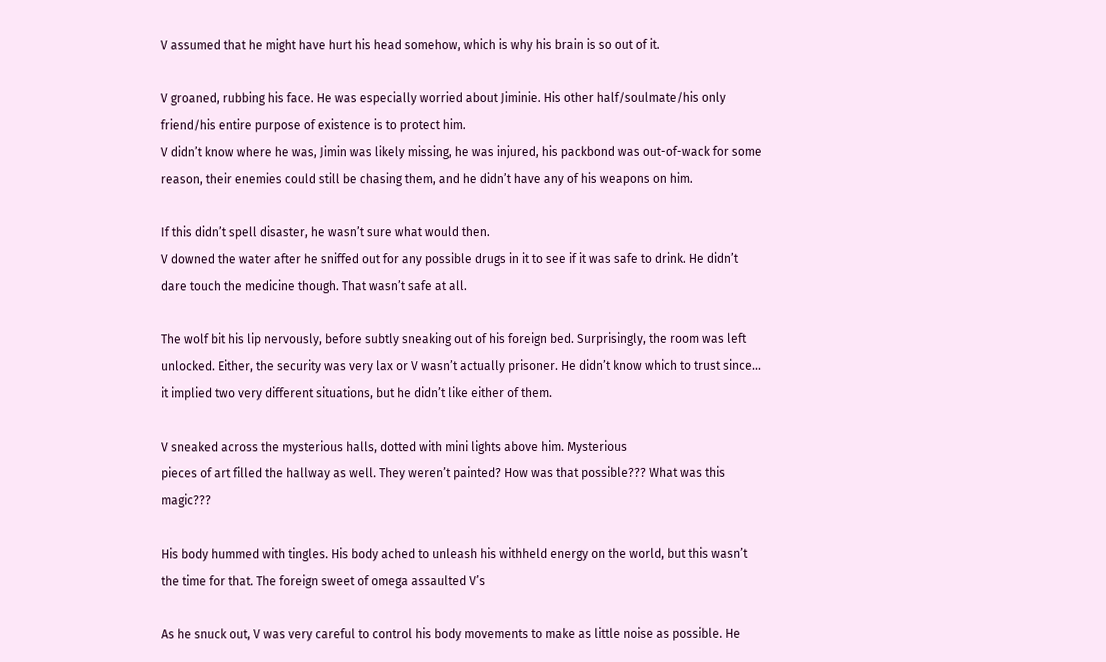V assumed that he might have hurt his head somehow, which is why his brain is so out of it.

V groaned, rubbing his face. He was especially worried about Jiminie. His other half/soulmate/his only friend/his entire purpose of existence is to protect him.
V didn’t know where he was, Jimin was likely missing, he was injured, his packbond was out-of-wack for some reason, their enemies could still be chasing them, and he didn’t have any of his weapons on him.

If this didn’t spell disaster, he wasn’t sure what would then.
V downed the water after he sniffed out for any possible drugs in it to see if it was safe to drink. He didn’t dare touch the medicine though. That wasn’t safe at all.

The wolf bit his lip nervously, before subtly sneaking out of his foreign bed. Surprisingly, the room was left
unlocked. Either, the security was very lax or V wasn’t actually prisoner. He didn’t know which to trust since... it implied two very different situations, but he didn’t like either of them.

V sneaked across the mysterious halls, dotted with mini lights above him. Mysterious
pieces of art filled the hallway as well. They weren’t painted? How was that possible??? What was this magic???

His body hummed with tingles. His body ached to unleash his withheld energy on the world, but this wasn’t the time for that. The foreign sweet of omega assaulted V’s

As he snuck out, V was very careful to control his body movements to make as little noise as possible. He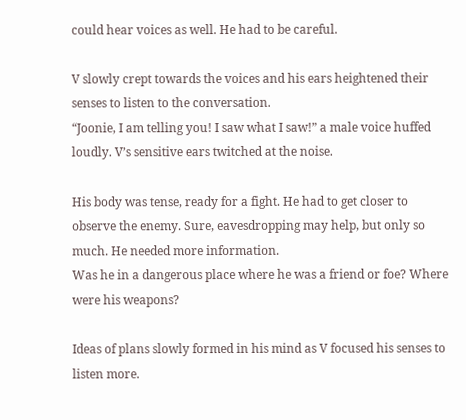could hear voices as well. He had to be careful.

V slowly crept towards the voices and his ears heightened their senses to listen to the conversation.
“Joonie, I am telling you! I saw what I saw!” a male voice huffed loudly. V’s sensitive ears twitched at the noise.

His body was tense, ready for a fight. He had to get closer to observe the enemy. Sure, eavesdropping may help, but only so much. He needed more information.
Was he in a dangerous place where he was a friend or foe? Where were his weapons?

Ideas of plans slowly formed in his mind as V focused his senses to listen more.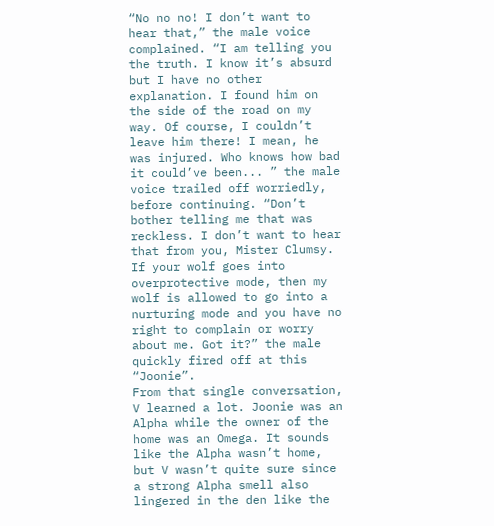“No no no! I don’t want to hear that,” the male voice complained. “I am telling you the truth. I know it’s absurd
but I have no other explanation. I found him on the side of the road on my way. Of course, I couldn’t leave him there! I mean, he was injured. Who knows how bad it could’ve been... ” the male voice trailed off worriedly, before continuing. “Don’t bother telling me that was
reckless. I don’t want to hear that from you, Mister Clumsy. If your wolf goes into overprotective mode, then my wolf is allowed to go into a nurturing mode and you have no right to complain or worry about me. Got it?” the male quickly fired off at this “Joonie”.
From that single conversation, V learned a lot. Joonie was an Alpha while the owner of the home was an Omega. It sounds like the Alpha wasn’t home, but V wasn’t quite sure since a strong Alpha smell also lingered in the den like the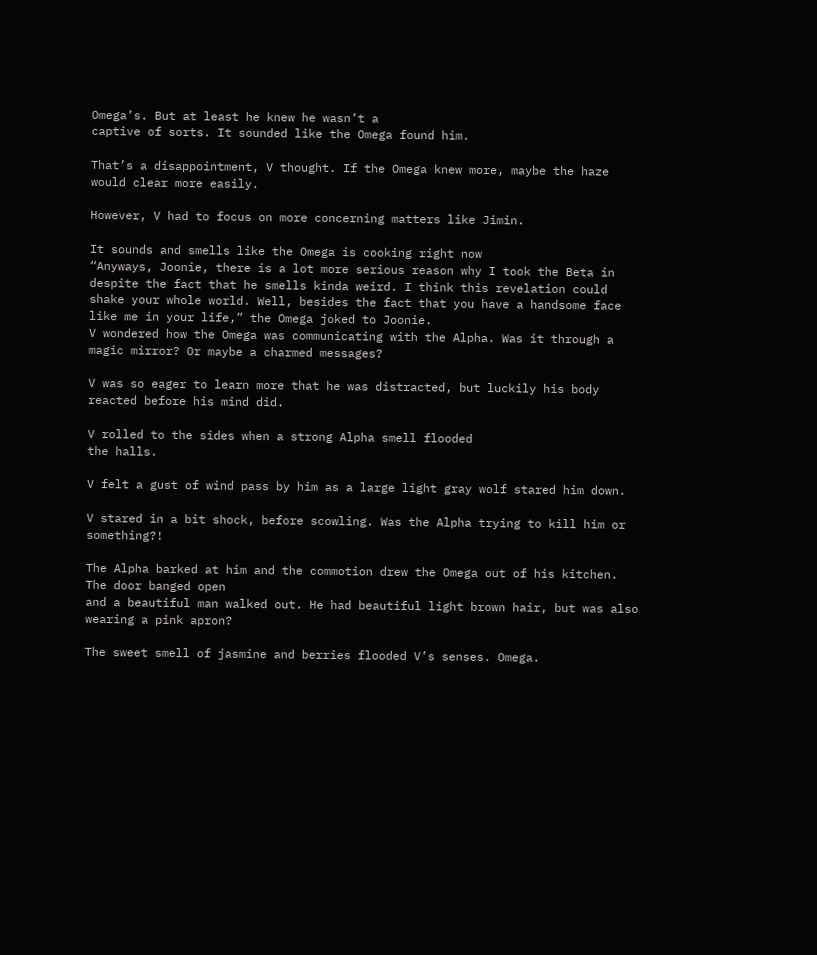Omega’s. But at least he knew he wasn’t a
captive of sorts. It sounded like the Omega found him.

That’s a disappointment, V thought. If the Omega knew more, maybe the haze would clear more easily.

However, V had to focus on more concerning matters like Jimin.

It sounds and smells like the Omega is cooking right now
“Anyways, Joonie, there is a lot more serious reason why I took the Beta in despite the fact that he smells kinda weird. I think this revelation could shake your whole world. Well, besides the fact that you have a handsome face like me in your life,” the Omega joked to Joonie.
V wondered how the Omega was communicating with the Alpha. Was it through a magic mirror? Or maybe a charmed messages?

V was so eager to learn more that he was distracted, but luckily his body reacted before his mind did.

V rolled to the sides when a strong Alpha smell flooded
the halls.

V felt a gust of wind pass by him as a large light gray wolf stared him down.

V stared in a bit shock, before scowling. Was the Alpha trying to kill him or something?!

The Alpha barked at him and the commotion drew the Omega out of his kitchen. The door banged open
and a beautiful man walked out. He had beautiful light brown hair, but was also wearing a pink apron?

The sweet smell of jasmine and berries flooded V’s senses. Omega.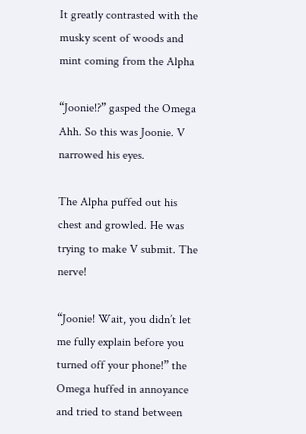It greatly contrasted with the musky scent of woods and mint coming from the Alpha

“Joonie!?” gasped the Omega
Ahh. So this was Joonie. V narrowed his eyes.

The Alpha puffed out his chest and growled. He was trying to make V submit. The nerve!

“Joonie! Wait, you didn’t let me fully explain before you turned off your phone!” the Omega huffed in annoyance and tried to stand between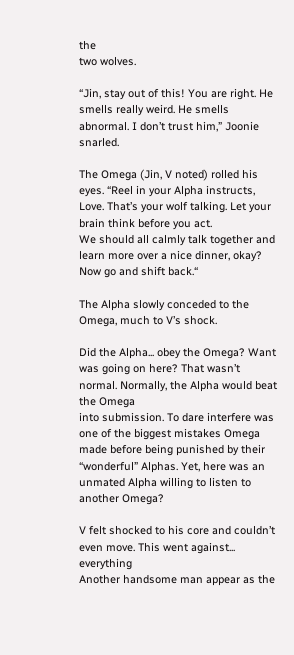the
two wolves.

“Jin, stay out of this! You are right. He smells really weird. He smells abnormal. I don’t trust him,” Joonie snarled.

The Omega (Jin, V noted) rolled his eyes. “Reel in your Alpha instructs, Love. That’s your wolf talking. Let your brain think before you act.
We should all calmly talk together and learn more over a nice dinner, okay? Now go and shift back.“

The Alpha slowly conceded to the Omega, much to V’s shock.

Did the Alpha... obey the Omega? Want was going on here? That wasn’t normal. Normally, the Alpha would beat the Omega
into submission. To dare interfere was one of the biggest mistakes Omega made before being punished by their “wonderful” Alphas. Yet, here was an unmated Alpha willing to listen to another Omega?

V felt shocked to his core and couldn’t even move. This went against... everything
Another handsome man appear as the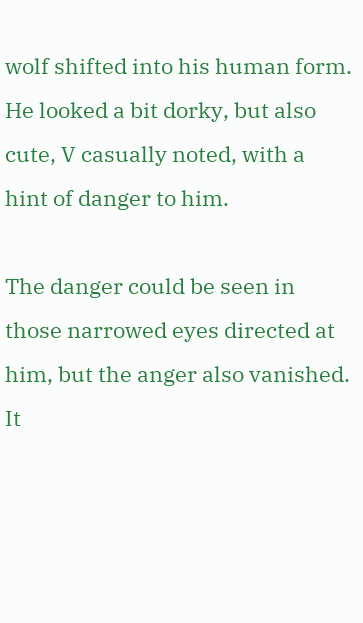wolf shifted into his human form. He looked a bit dorky, but also cute, V casually noted, with a hint of danger to him.

The danger could be seen in those narrowed eyes directed at him, but the anger also vanished. It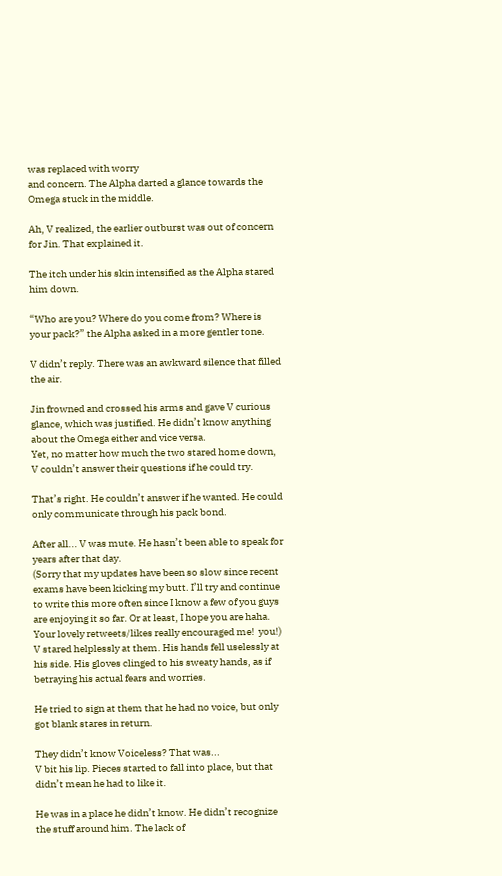was replaced with worry
and concern. The Alpha darted a glance towards the Omega stuck in the middle.

Ah, V realized, the earlier outburst was out of concern for Jin. That explained it.

The itch under his skin intensified as the Alpha stared him down.

“Who are you? Where do you come from? Where is
your pack?” the Alpha asked in a more gentler tone.

V didn’t reply. There was an awkward silence that filled the air.

Jin frowned and crossed his arms and gave V curious glance, which was justified. He didn’t know anything about the Omega either and vice versa.
Yet, no matter how much the two stared home down, V couldn’t answer their questions if he could try.

That’s right. He couldn’t answer if he wanted. He could only communicate through his pack bond.

After all... V was mute. He hasn’t been able to speak for years after that day.
(Sorry that my updates have been so slow since recent exams have been kicking my butt. I’ll try and continue to write this more often since I know a few of you guys are enjoying it so far. Or at least, I hope you are haha. Your lovely retweets/likes really encouraged me!  you!)
V stared helplessly at them. His hands fell uselessly at his side. His gloves clinged to his sweaty hands, as if betraying his actual fears and worries.

He tried to sign at them that he had no voice, but only got blank stares in return.

They didn’t know Voiceless? That was...
V bit his lip. Pieces started to fall into place, but that didn’t mean he had to like it.

He was in a place he didn’t know. He didn’t recognize the stuff around him. The lack of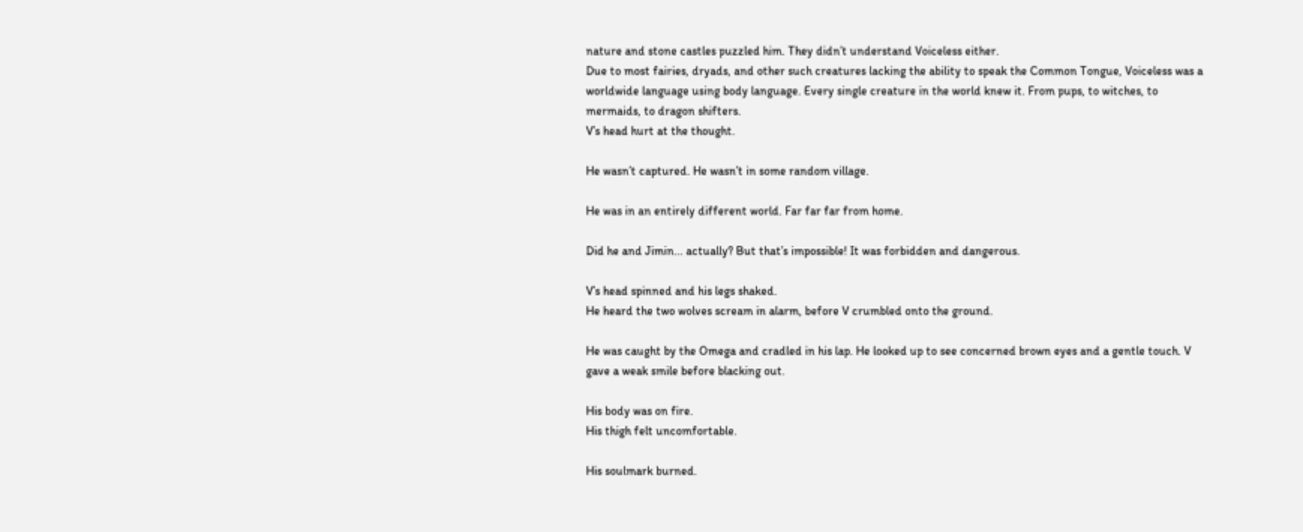nature and stone castles puzzled him. They didn’t understand Voiceless either.
Due to most fairies, dryads, and other such creatures lacking the ability to speak the Common Tongue, Voiceless was a worldwide language using body language. Every single creature in the world knew it. From pups, to witches, to mermaids, to dragon shifters.
V’s head hurt at the thought.

He wasn’t captured. He wasn’t in some random village.

He was in an entirely different world. Far far far from home.

Did he and Jimin... actually? But that’s impossible! It was forbidden and dangerous.

V’s head spinned and his legs shaked.
He heard the two wolves scream in alarm, before V crumbled onto the ground.

He was caught by the Omega and cradled in his lap. He looked up to see concerned brown eyes and a gentle touch. V gave a weak smile before blacking out.

His body was on fire.
His thigh felt uncomfortable.

His soulmark burned.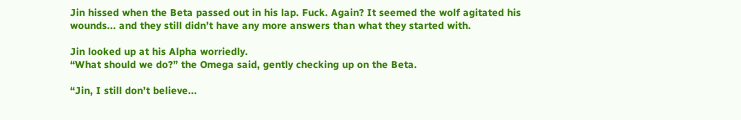Jin hissed when the Beta passed out in his lap. Fuck. Again? It seemed the wolf agitated his wounds... and they still didn’t have any more answers than what they started with.

Jin looked up at his Alpha worriedly.
“What should we do?” the Omega said, gently checking up on the Beta.

“Jin, I still don’t believe...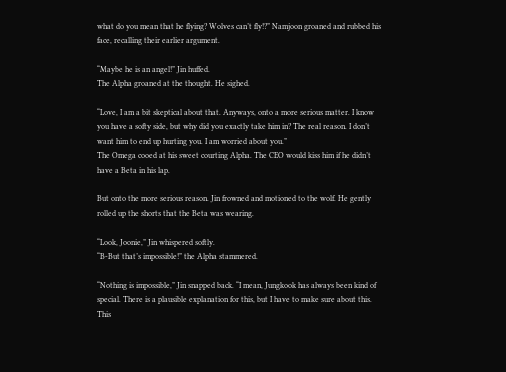what do you mean that he flying? Wolves can’t fly!?” Namjoon groaned and rubbed his face, recalling their earlier argument.

“Maybe he is an angel!” Jin huffed.
The Alpha groaned at the thought. He sighed.

“Love, I am a bit skeptical about that. Anyways, onto a more serious matter. I know you have a softy side, but why did you exactly take him in? The real reason. I don’t want him to end up hurting you. I am worried about you.”
The Omega cooed at his sweet courting Alpha. The CEO would kiss him if he didn’t have a Beta in his lap.

But onto the more serious reason. Jin frowned and motioned to the wolf. He gently rolled up the shorts that the Beta was wearing.

“Look, Joonie,” Jin whispered softly.
“B-But that’s impossible!” the Alpha stammered.

“Nothing is impossible,” Jin snapped back. “I mean, Jungkook has always been kind of special. There is a plausible explanation for this, but I have to make sure about this. This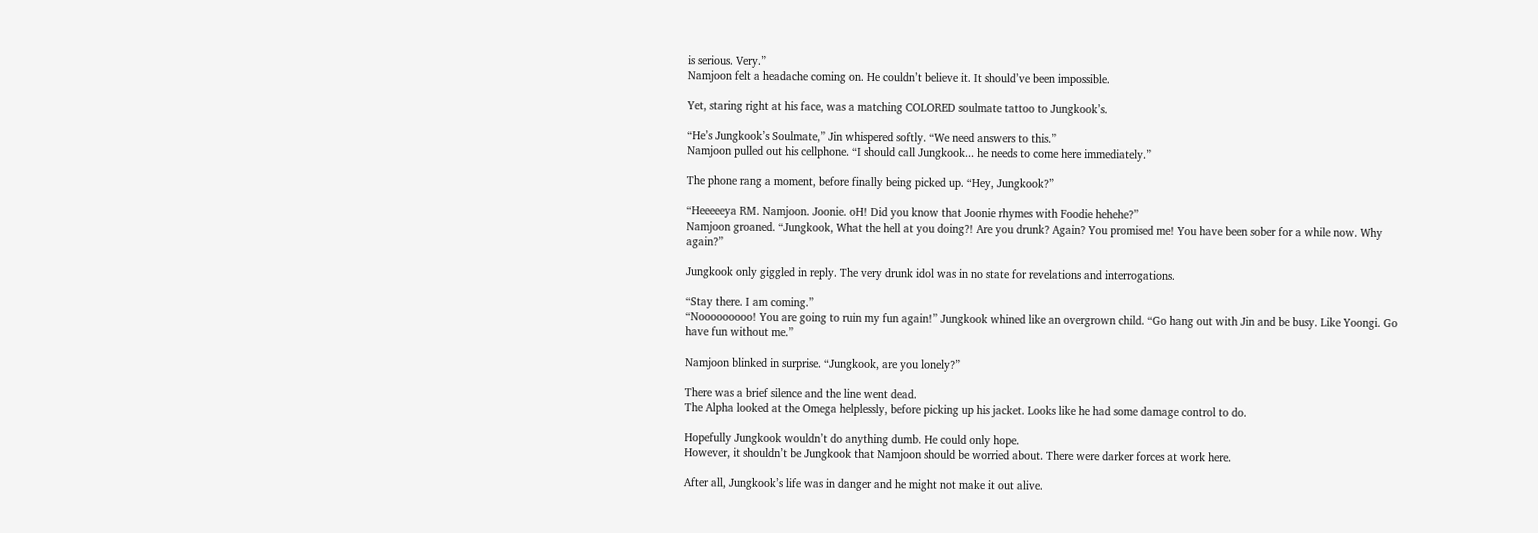is serious. Very.”
Namjoon felt a headache coming on. He couldn’t believe it. It should’ve been impossible.

Yet, staring right at his face, was a matching COLORED soulmate tattoo to Jungkook’s.

“He’s Jungkook’s Soulmate,” Jin whispered softly. “We need answers to this.”
Namjoon pulled out his cellphone. “I should call Jungkook... he needs to come here immediately.”

The phone rang a moment, before finally being picked up. “Hey, Jungkook?”

“Heeeeeya RM. Namjoon. Joonie. oH! Did you know that Joonie rhymes with Foodie hehehe?”
Namjoon groaned. “Jungkook, What the hell at you doing?! Are you drunk? Again? You promised me! You have been sober for a while now. Why again?”

Jungkook only giggled in reply. The very drunk idol was in no state for revelations and interrogations.

“Stay there. I am coming.”
“Nooooooooo! You are going to ruin my fun again!” Jungkook whined like an overgrown child. “Go hang out with Jin and be busy. Like Yoongi. Go have fun without me.”

Namjoon blinked in surprise. “Jungkook, are you lonely?”

There was a brief silence and the line went dead.
The Alpha looked at the Omega helplessly, before picking up his jacket. Looks like he had some damage control to do.

Hopefully Jungkook wouldn’t do anything dumb. He could only hope.
However, it shouldn’t be Jungkook that Namjoon should be worried about. There were darker forces at work here.

After all, Jungkook’s life was in danger and he might not make it out alive.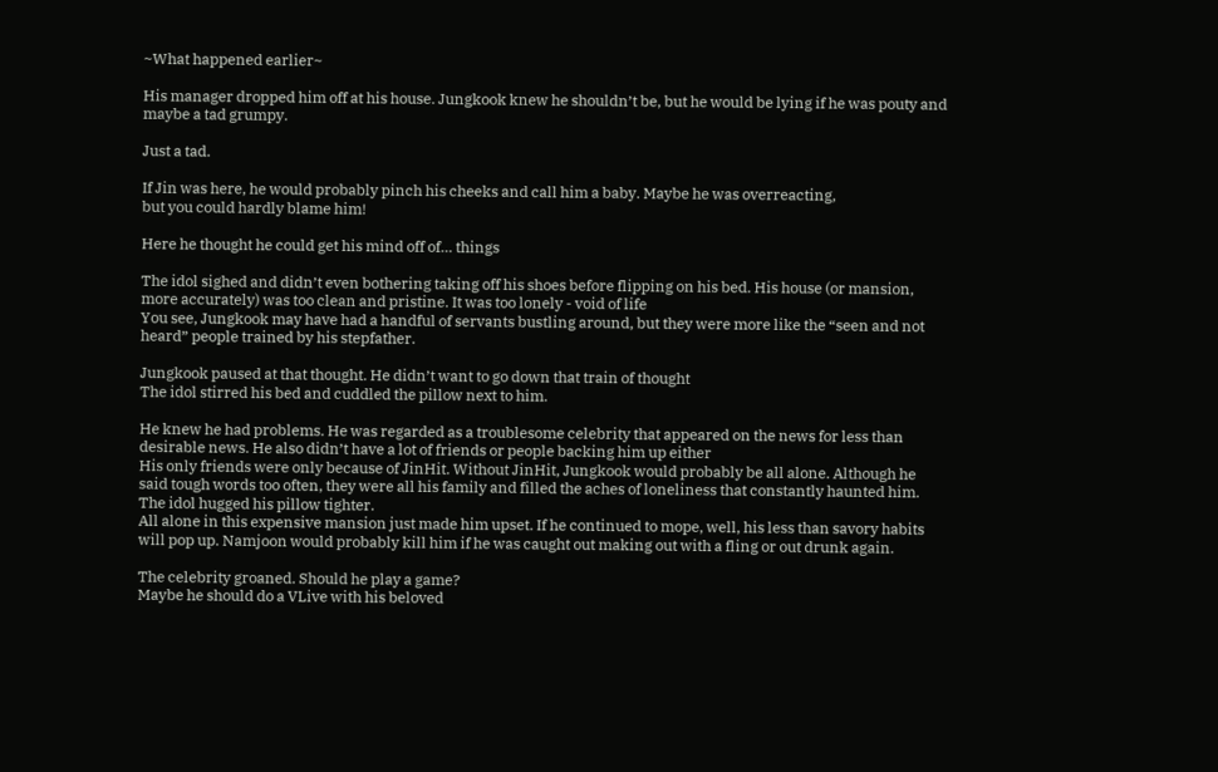~What happened earlier~

His manager dropped him off at his house. Jungkook knew he shouldn’t be, but he would be lying if he was pouty and maybe a tad grumpy.

Just a tad.

If Jin was here, he would probably pinch his cheeks and call him a baby. Maybe he was overreacting,
but you could hardly blame him!

Here he thought he could get his mind off of... things

The idol sighed and didn’t even bothering taking off his shoes before flipping on his bed. His house (or mansion, more accurately) was too clean and pristine. It was too lonely - void of life
You see, Jungkook may have had a handful of servants bustling around, but they were more like the “seen and not heard” people trained by his stepfather.

Jungkook paused at that thought. He didn’t want to go down that train of thought
The idol stirred his bed and cuddled the pillow next to him.

He knew he had problems. He was regarded as a troublesome celebrity that appeared on the news for less than desirable news. He also didn’t have a lot of friends or people backing him up either
His only friends were only because of JinHit. Without JinHit, Jungkook would probably be all alone. Although he said tough words too often, they were all his family and filled the aches of loneliness that constantly haunted him. The idol hugged his pillow tighter.
All alone in this expensive mansion just made him upset. If he continued to mope, well, his less than savory habits will pop up. Namjoon would probably kill him if he was caught out making out with a fling or out drunk again.

The celebrity groaned. Should he play a game?
Maybe he should do a VLive with his beloved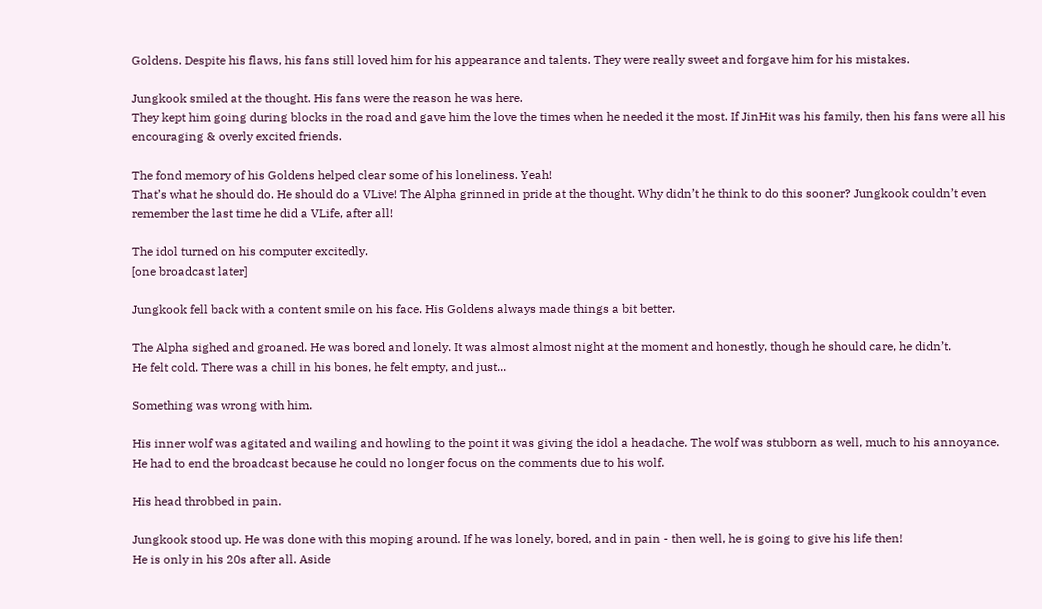Goldens. Despite his flaws, his fans still loved him for his appearance and talents. They were really sweet and forgave him for his mistakes.

Jungkook smiled at the thought. His fans were the reason he was here.
They kept him going during blocks in the road and gave him the love the times when he needed it the most. If JinHit was his family, then his fans were all his encouraging & overly excited friends.

The fond memory of his Goldens helped clear some of his loneliness. Yeah!
That’s what he should do. He should do a VLive! The Alpha grinned in pride at the thought. Why didn’t he think to do this sooner? Jungkook couldn’t even remember the last time he did a VLife, after all!

The idol turned on his computer excitedly.
[one broadcast later]

Jungkook fell back with a content smile on his face. His Goldens always made things a bit better.

The Alpha sighed and groaned. He was bored and lonely. It was almost almost night at the moment and honestly, though he should care, he didn’t.
He felt cold. There was a chill in his bones, he felt empty, and just...

Something was wrong with him.

His inner wolf was agitated and wailing and howling to the point it was giving the idol a headache. The wolf was stubborn as well, much to his annoyance.
He had to end the broadcast because he could no longer focus on the comments due to his wolf.

His head throbbed in pain.

Jungkook stood up. He was done with this moping around. If he was lonely, bored, and in pain - then well, he is going to give his life then!
He is only in his 20s after all. Aside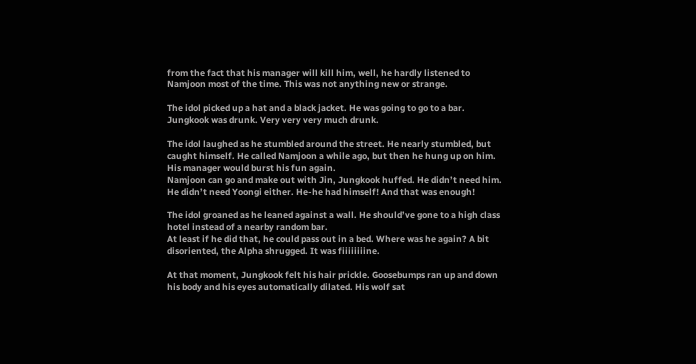from the fact that his manager will kill him, well, he hardly listened to Namjoon most of the time. This was not anything new or strange.

The idol picked up a hat and a black jacket. He was going to go to a bar.
Jungkook was drunk. Very very very much drunk.

The idol laughed as he stumbled around the street. He nearly stumbled, but caught himself. He called Namjoon a while ago, but then he hung up on him. His manager would burst his fun again.
Namjoon can go and make out with Jin, Jungkook huffed. He didn’t need him. He didn’t need Yoongi either. He-he had himself! And that was enough!

The idol groaned as he leaned against a wall. He should’ve gone to a high class hotel instead of a nearby random bar.
At least if he did that, he could pass out in a bed. Where was he again? A bit disoriented, the Alpha shrugged. It was fiiiiiiiine.

At that moment, Jungkook felt his hair prickle. Goosebumps ran up and down his body and his eyes automatically dilated. His wolf sat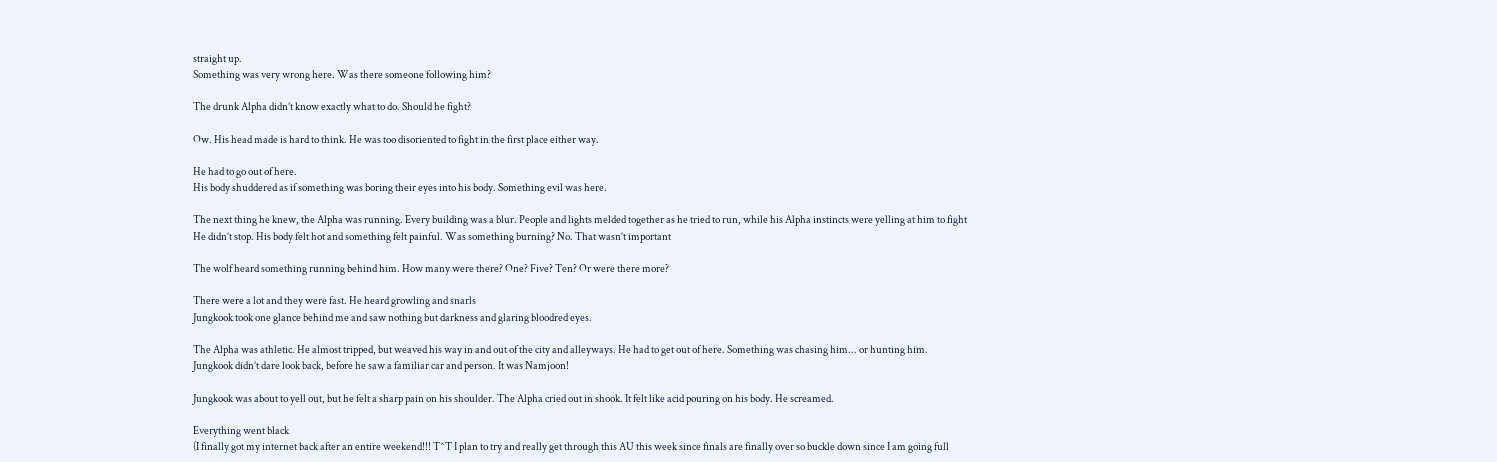straight up.
Something was very wrong here. Was there someone following him?

The drunk Alpha didn’t know exactly what to do. Should he fight?

Ow. His head made is hard to think. He was too disoriented to fight in the first place either way.

He had to go out of here.
His body shuddered as if something was boring their eyes into his body. Something evil was here.

The next thing he knew, the Alpha was running. Every building was a blur. People and lights melded together as he tried to run, while his Alpha instincts were yelling at him to fight
He didn’t stop. His body felt hot and something felt painful. Was something burning? No. That wasn’t important

The wolf heard something running behind him. How many were there? One? Five? Ten? Or were there more?

There were a lot and they were fast. He heard growling and snarls
Jungkook took one glance behind me and saw nothing but darkness and glaring bloodred eyes.

The Alpha was athletic. He almost tripped, but weaved his way in and out of the city and alleyways. He had to get out of here. Something was chasing him... or hunting him.
Jungkook didn’t dare look back, before he saw a familiar car and person. It was Namjoon!

Jungkook was about to yell out, but he felt a sharp pain on his shoulder. The Alpha cried out in shook. It felt like acid pouring on his body. He screamed.

Everything went black
(I finally got my internet back after an entire weekend!!! T^T I plan to try and really get through this AU this week since finals are finally over so buckle down since I am going full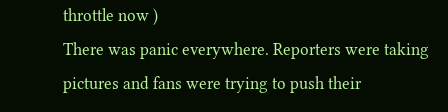throttle now )
There was panic everywhere. Reporters were taking pictures and fans were trying to push their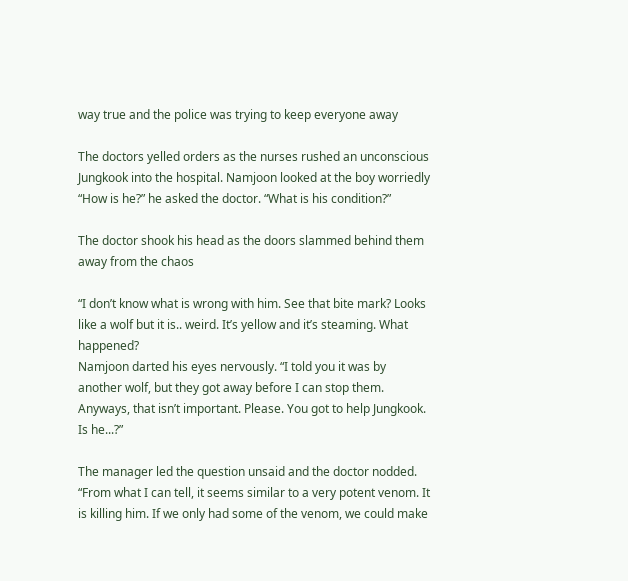way true and the police was trying to keep everyone away

The doctors yelled orders as the nurses rushed an unconscious Jungkook into the hospital. Namjoon looked at the boy worriedly
“How is he?” he asked the doctor. “What is his condition?”

The doctor shook his head as the doors slammed behind them away from the chaos

“I don’t know what is wrong with him. See that bite mark? Looks like a wolf but it is.. weird. It’s yellow and it’s steaming. What happened?
Namjoon darted his eyes nervously. “I told you it was by another wolf, but they got away before I can stop them. Anyways, that isn’t important. Please. You got to help Jungkook. Is he...?”

The manager led the question unsaid and the doctor nodded.
“From what I can tell, it seems similar to a very potent venom. It is killing him. If we only had some of the venom, we could make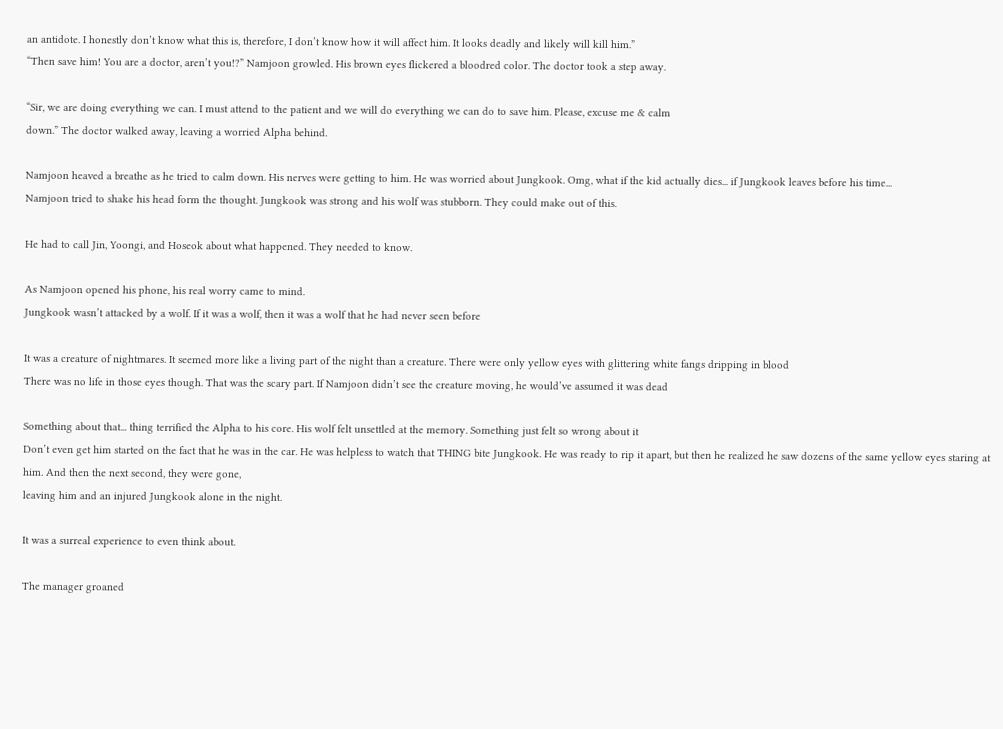an antidote. I honestly don’t know what this is, therefore, I don’t know how it will affect him. It looks deadly and likely will kill him.”
“Then save him! You are a doctor, aren’t you!?” Namjoon growled. His brown eyes flickered a bloodred color. The doctor took a step away.

“Sir, we are doing everything we can. I must attend to the patient and we will do everything we can do to save him. Please, excuse me & calm
down.” The doctor walked away, leaving a worried Alpha behind.

Namjoon heaved a breathe as he tried to calm down. His nerves were getting to him. He was worried about Jungkook. Omg, what if the kid actually dies... if Jungkook leaves before his time...
Namjoon tried to shake his head form the thought. Jungkook was strong and his wolf was stubborn. They could make out of this.

He had to call Jin, Yoongi, and Hoseok about what happened. They needed to know.

As Namjoon opened his phone, his real worry came to mind.
Jungkook wasn’t attacked by a wolf. If it was a wolf, then it was a wolf that he had never seen before

It was a creature of nightmares. It seemed more like a living part of the night than a creature. There were only yellow eyes with glittering white fangs dripping in blood
There was no life in those eyes though. That was the scary part. If Namjoon didn’t see the creature moving, he would’ve assumed it was dead

Something about that... thing terrified the Alpha to his core. His wolf felt unsettled at the memory. Something just felt so wrong about it
Don’t even get him started on the fact that he was in the car. He was helpless to watch that THING bite Jungkook. He was ready to rip it apart, but then he realized he saw dozens of the same yellow eyes staring at him. And then the next second, they were gone,
leaving him and an injured Jungkook alone in the night.

It was a surreal experience to even think about.

The manager groaned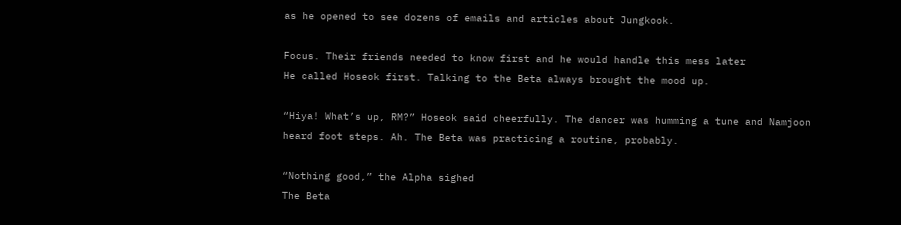as he opened to see dozens of emails and articles about Jungkook.

Focus. Their friends needed to know first and he would handle this mess later
He called Hoseok first. Talking to the Beta always brought the mood up.

“Hiya! What’s up, RM?” Hoseok said cheerfully. The dancer was humming a tune and Namjoon heard foot steps. Ah. The Beta was practicing a routine, probably.

“Nothing good,” the Alpha sighed
The Beta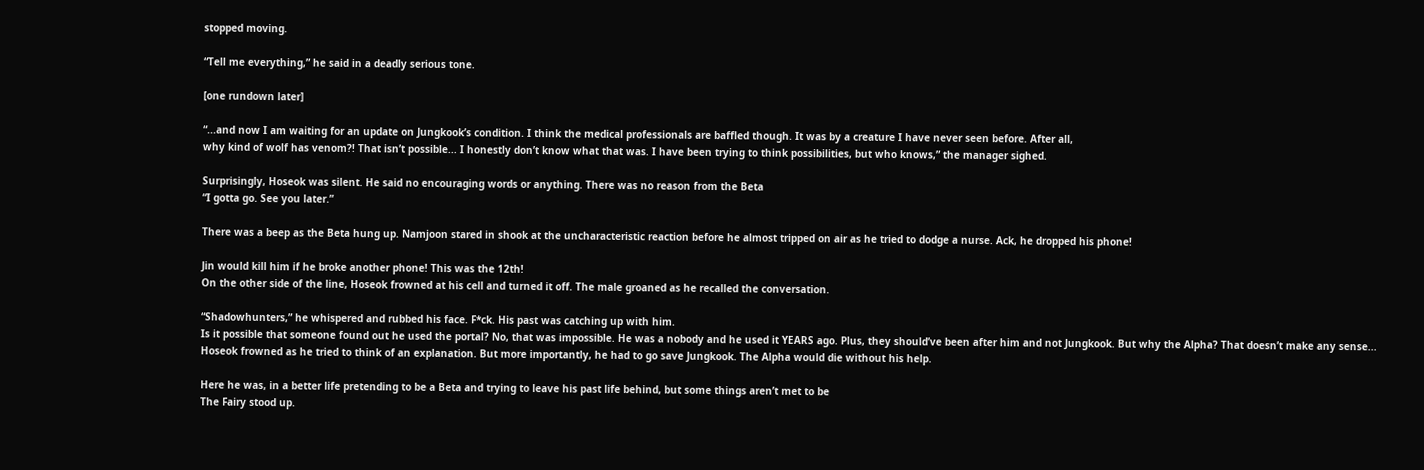stopped moving.

“Tell me everything,” he said in a deadly serious tone.

[one rundown later]

“...and now I am waiting for an update on Jungkook’s condition. I think the medical professionals are baffled though. It was by a creature I have never seen before. After all,
why kind of wolf has venom?! That isn’t possible... I honestly don’t know what that was. I have been trying to think possibilities, but who knows,” the manager sighed.

Surprisingly, Hoseok was silent. He said no encouraging words or anything. There was no reason from the Beta
“I gotta go. See you later.”

There was a beep as the Beta hung up. Namjoon stared in shook at the uncharacteristic reaction before he almost tripped on air as he tried to dodge a nurse. Ack, he dropped his phone!

Jin would kill him if he broke another phone! This was the 12th!
On the other side of the line, Hoseok frowned at his cell and turned it off. The male groaned as he recalled the conversation.

“Shadowhunters,” he whispered and rubbed his face. F*ck. His past was catching up with him.
Is it possible that someone found out he used the portal? No, that was impossible. He was a nobody and he used it YEARS ago. Plus, they should’ve been after him and not Jungkook. But why the Alpha? That doesn’t make any sense...
Hoseok frowned as he tried to think of an explanation. But more importantly, he had to go save Jungkook. The Alpha would die without his help.

Here he was, in a better life pretending to be a Beta and trying to leave his past life behind, but some things aren’t met to be
The Fairy stood up.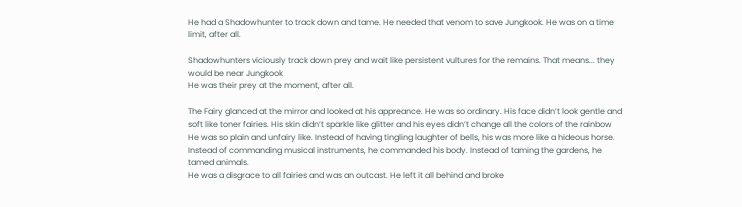He had a Shadowhunter to track down and tame. He needed that venom to save Jungkook. He was on a time limit, after all.

Shadowhunters viciously track down prey and wait like persistent vultures for the remains. That means... they would be near Jungkook
He was their prey at the moment, after all.

The Fairy glanced at the mirror and looked at his appreance. He was so ordinary. His face didn’t look gentle and soft like toner fairies. His skin didn’t sparkle like glitter and his eyes didn’t change all the colors of the rainbow
He was so plain and unfairy like. Instead of having tingling laughter of bells, his was more like a hideous horse. Instead of commanding musical instruments, he commanded his body. Instead of taming the gardens, he tamed animals.
He was a disgrace to all fairies and was an outcast. He left it all behind and broke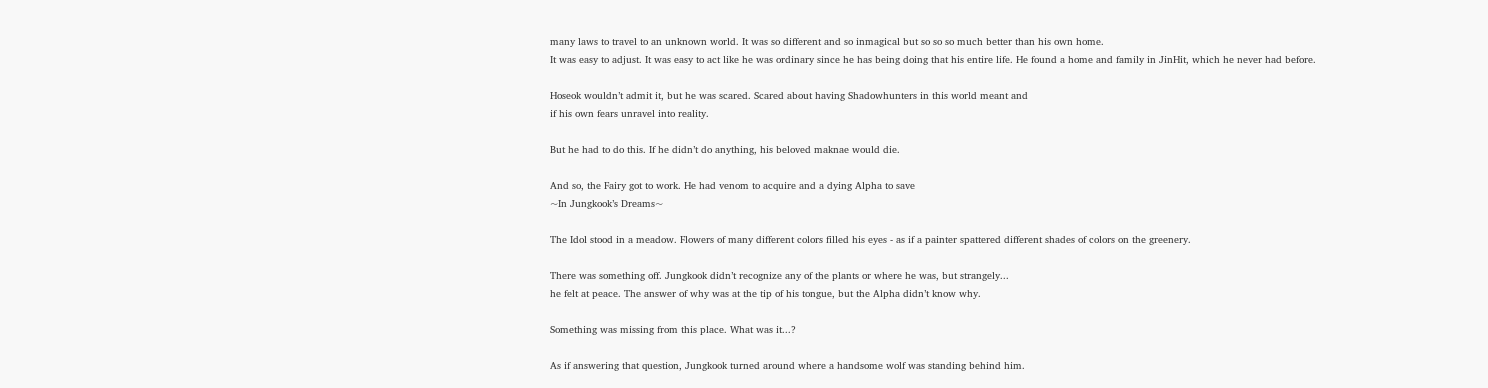many laws to travel to an unknown world. It was so different and so inmagical but so so so much better than his own home.
It was easy to adjust. It was easy to act like he was ordinary since he has being doing that his entire life. He found a home and family in JinHit, which he never had before.

Hoseok wouldn’t admit it, but he was scared. Scared about having Shadowhunters in this world meant and
if his own fears unravel into reality.

But he had to do this. If he didn’t do anything, his beloved maknae would die.

And so, the Fairy got to work. He had venom to acquire and a dying Alpha to save
~In Jungkook’s Dreams~

The Idol stood in a meadow. Flowers of many different colors filled his eyes - as if a painter spattered different shades of colors on the greenery.

There was something off. Jungkook didn’t recognize any of the plants or where he was, but strangely...
he felt at peace. The answer of why was at the tip of his tongue, but the Alpha didn’t know why.

Something was missing from this place. What was it...?

As if answering that question, Jungkook turned around where a handsome wolf was standing behind him.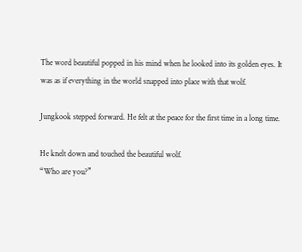The word beautiful popped in his mind when he looked into its golden eyes. It was as if everything in the world snapped into place with that wolf.

Jungkook stepped forward. He felt at the peace for the first time in a long time.

He knelt down and touched the beautiful wolf.
“Who are you?”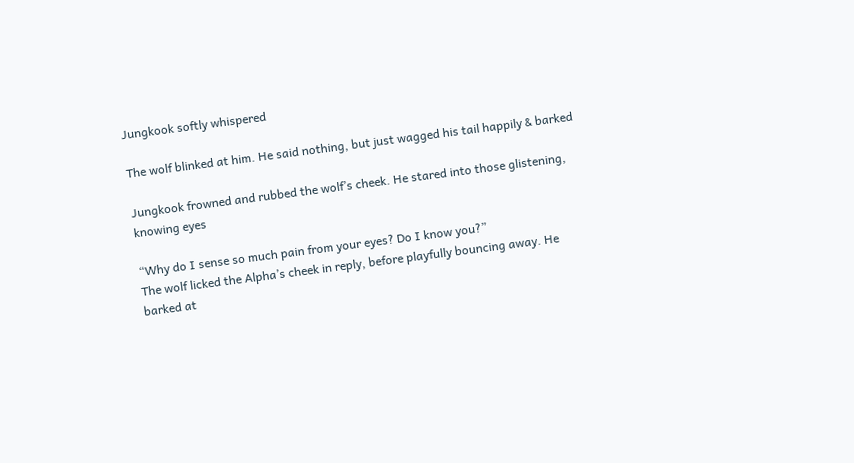Jungkook softly whispered

The wolf blinked at him. He said nothing, but just wagged his tail happily & barked

Jungkook frowned and rubbed the wolf’s cheek. He stared into those glistening, knowing eyes

“Why do I sense so much pain from your eyes? Do I know you?”
The wolf licked the Alpha’s cheek in reply, before playfully bouncing away. He barked at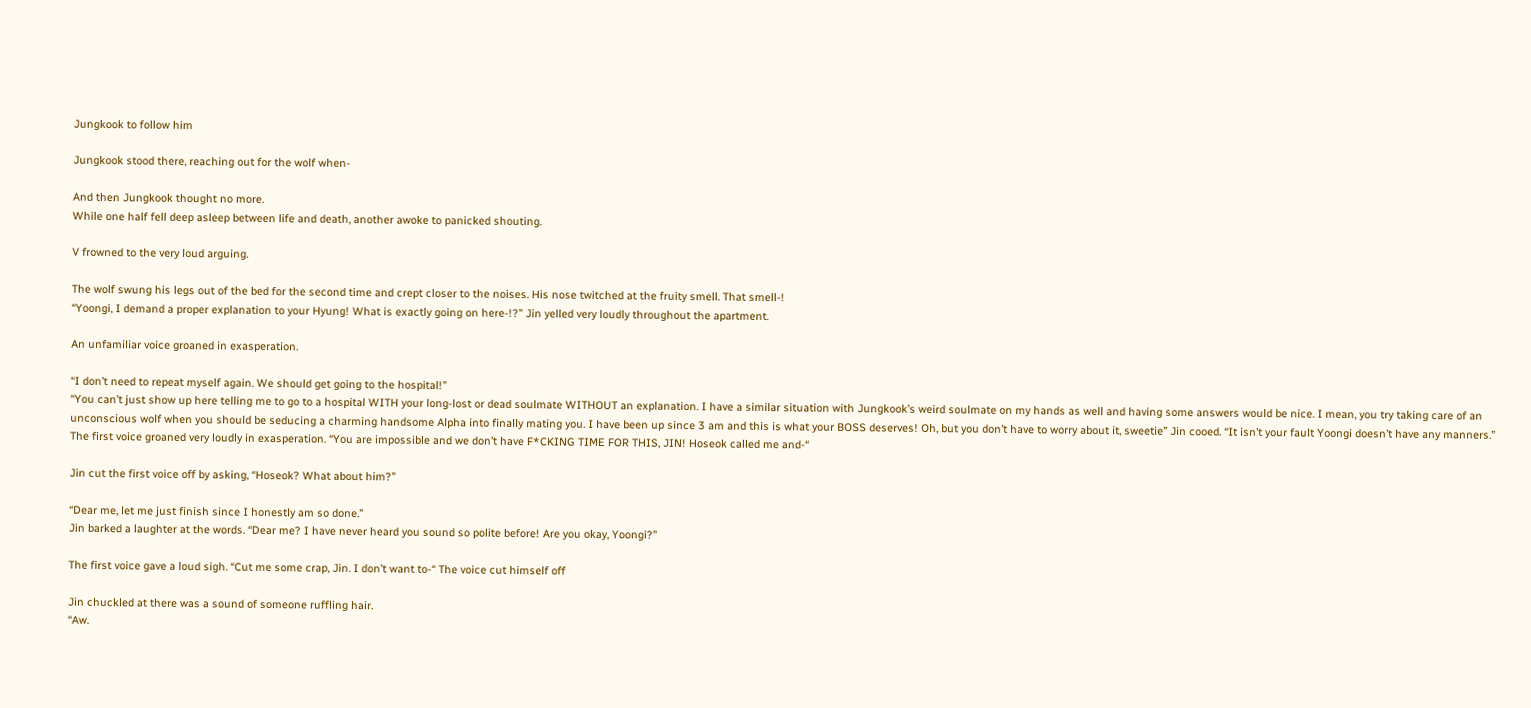Jungkook to follow him

Jungkook stood there, reaching out for the wolf when-

And then Jungkook thought no more.
While one half fell deep asleep between life and death, another awoke to panicked shouting.

V frowned to the very loud arguing.

The wolf swung his legs out of the bed for the second time and crept closer to the noises. His nose twitched at the fruity smell. That smell-!
“Yoongi, I demand a proper explanation to your Hyung! What is exactly going on here-!?” Jin yelled very loudly throughout the apartment.

An unfamiliar voice groaned in exasperation.

“I don’t need to repeat myself again. We should get going to the hospital!”
“You can’t just show up here telling me to go to a hospital WITH your long-lost or dead soulmate WITHOUT an explanation. I have a similar situation with Jungkook’s weird soulmate on my hands as well and having some answers would be nice. I mean, you try taking care of an
unconscious wolf when you should be seducing a charming handsome Alpha into finally mating you. I have been up since 3 am and this is what your BOSS deserves! Oh, but you don’t have to worry about it, sweetie” Jin cooed. “It isn’t your fault Yoongi doesn’t have any manners.”
The first voice groaned very loudly in exasperation. “You are impossible and we don’t have F*CKING TIME FOR THIS, JIN! Hoseok called me and-“

Jin cut the first voice off by asking, “Hoseok? What about him?”

“Dear me, let me just finish since I honestly am so done.”
Jin barked a laughter at the words. “Dear me? I have never heard you sound so polite before! Are you okay, Yoongi?”

The first voice gave a loud sigh. “Cut me some crap, Jin. I don’t want to-“ The voice cut himself off

Jin chuckled at there was a sound of someone ruffling hair.
“Aw.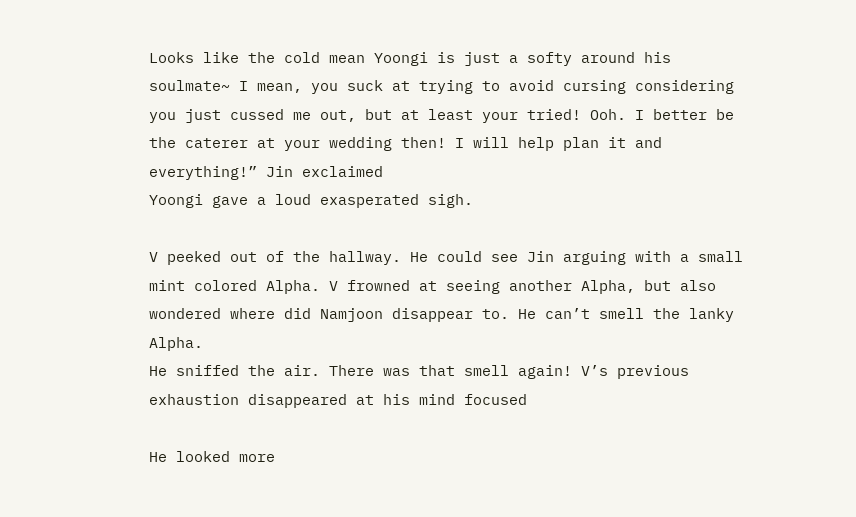Looks like the cold mean Yoongi is just a softy around his soulmate~ I mean, you suck at trying to avoid cursing considering you just cussed me out, but at least your tried! Ooh. I better be the caterer at your wedding then! I will help plan it and everything!” Jin exclaimed
Yoongi gave a loud exasperated sigh.

V peeked out of the hallway. He could see Jin arguing with a small mint colored Alpha. V frowned at seeing another Alpha, but also wondered where did Namjoon disappear to. He can’t smell the lanky Alpha.
He sniffed the air. There was that smell again! V’s previous exhaustion disappeared at his mind focused

He looked more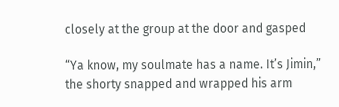closely at the group at the door and gasped

“Ya know, my soulmate has a name. It’s Jimin,” the shorty snapped and wrapped his arm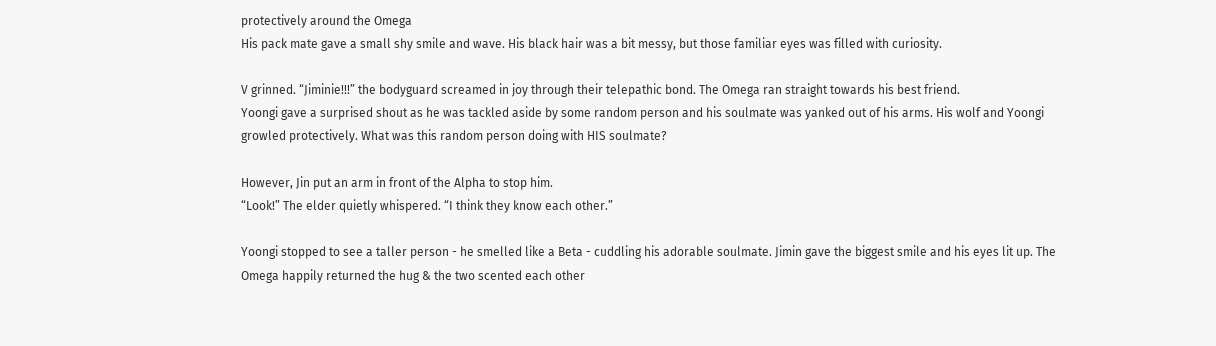protectively around the Omega
His pack mate gave a small shy smile and wave. His black hair was a bit messy, but those familiar eyes was filled with curiosity.

V grinned. “Jiminie!!!” the bodyguard screamed in joy through their telepathic bond. The Omega ran straight towards his best friend.
Yoongi gave a surprised shout as he was tackled aside by some random person and his soulmate was yanked out of his arms. His wolf and Yoongi growled protectively. What was this random person doing with HIS soulmate?

However, Jin put an arm in front of the Alpha to stop him.
“Look!” The elder quietly whispered. “I think they know each other.”

Yoongi stopped to see a taller person - he smelled like a Beta - cuddling his adorable soulmate. Jimin gave the biggest smile and his eyes lit up. The Omega happily returned the hug & the two scented each other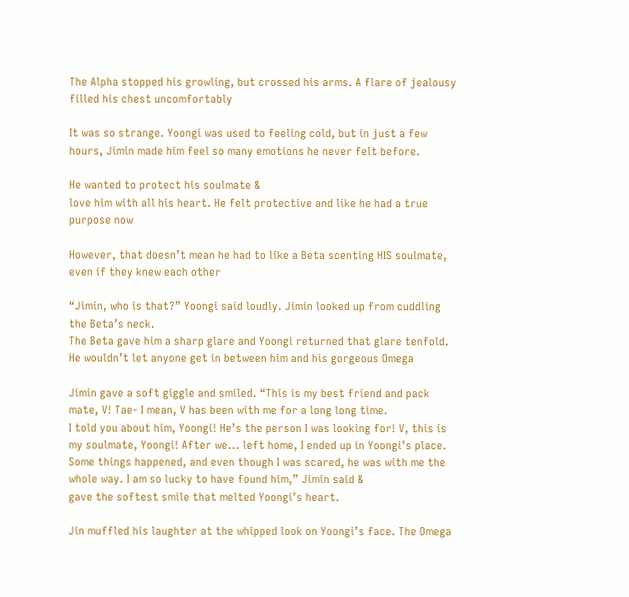The Alpha stopped his growling, but crossed his arms. A flare of jealousy filled his chest uncomfortably

It was so strange. Yoongi was used to feeling cold, but in just a few hours, Jimin made him feel so many emotions he never felt before.

He wanted to protect his soulmate &
love him with all his heart. He felt protective and like he had a true purpose now

However, that doesn’t mean he had to like a Beta scenting HIS soulmate, even if they knew each other

“Jimin, who is that?” Yoongi said loudly. Jimin looked up from cuddling the Beta’s neck.
The Beta gave him a sharp glare and Yoongi returned that glare tenfold. He wouldn’t let anyone get in between him and his gorgeous Omega

Jimin gave a soft giggle and smiled. “This is my best friend and pack mate, V! Tae- I mean, V has been with me for a long long time.
I told you about him, Yoongi! He’s the person I was looking for! V, this is my soulmate, Yoongi! After we... left home, I ended up in Yoongi’s place. Some things happened, and even though I was scared, he was with me the whole way. I am so lucky to have found him,” Jimin said &
gave the softest smile that melted Yoongi’s heart.

Jin muffled his laughter at the whipped look on Yoongi’s face. The Omega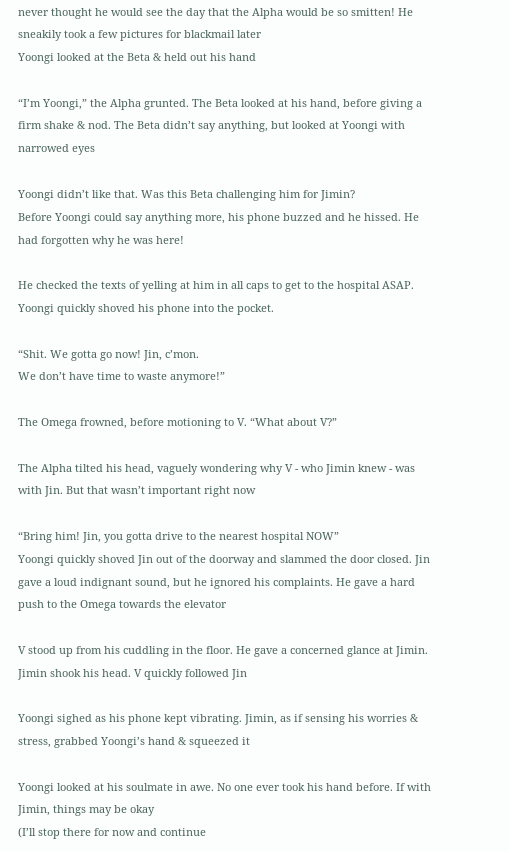never thought he would see the day that the Alpha would be so smitten! He sneakily took a few pictures for blackmail later
Yoongi looked at the Beta & held out his hand

“I’m Yoongi,” the Alpha grunted. The Beta looked at his hand, before giving a firm shake & nod. The Beta didn’t say anything, but looked at Yoongi with narrowed eyes

Yoongi didn’t like that. Was this Beta challenging him for Jimin?
Before Yoongi could say anything more, his phone buzzed and he hissed. He had forgotten why he was here!

He checked the texts of yelling at him in all caps to get to the hospital ASAP. Yoongi quickly shoved his phone into the pocket.

“Shit. We gotta go now! Jin, c’mon.
We don’t have time to waste anymore!”

The Omega frowned, before motioning to V. “What about V?”

The Alpha tilted his head, vaguely wondering why V - who Jimin knew - was with Jin. But that wasn’t important right now

“Bring him! Jin, you gotta drive to the nearest hospital NOW”
Yoongi quickly shoved Jin out of the doorway and slammed the door closed. Jin gave a loud indignant sound, but he ignored his complaints. He gave a hard push to the Omega towards the elevator

V stood up from his cuddling in the floor. He gave a concerned glance at Jimin.
Jimin shook his head. V quickly followed Jin

Yoongi sighed as his phone kept vibrating. Jimin, as if sensing his worries & stress, grabbed Yoongi’s hand & squeezed it

Yoongi looked at his soulmate in awe. No one ever took his hand before. If with Jimin, things may be okay
(I’ll stop there for now and continue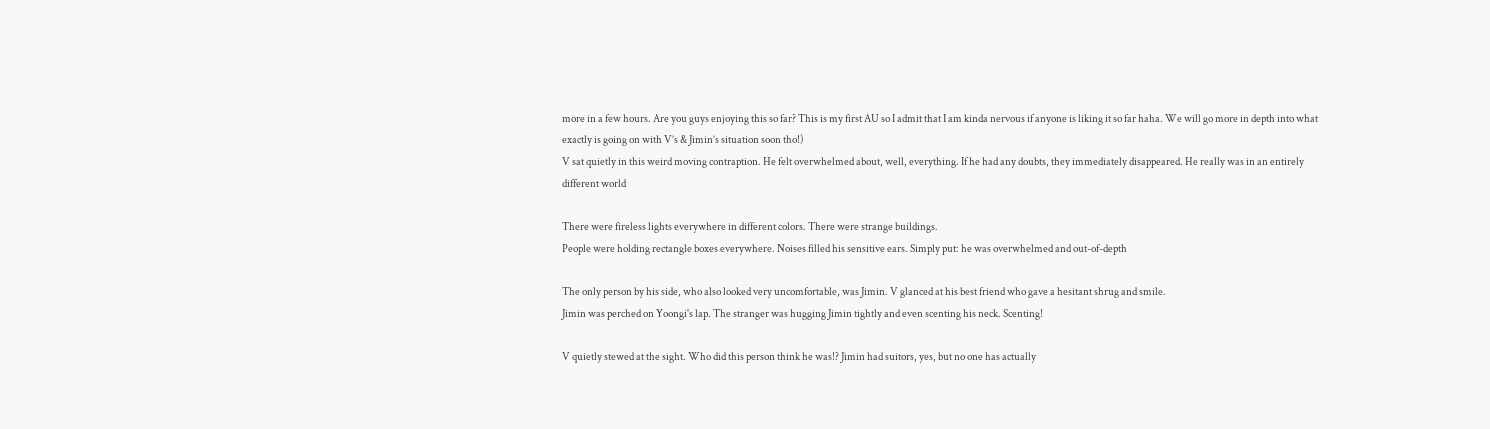more in a few hours. Are you guys enjoying this so far? This is my first AU so I admit that I am kinda nervous if anyone is liking it so far haha. We will go more in depth into what exactly is going on with V’s & Jimin’s situation soon tho!)
V sat quietly in this weird moving contraption. He felt overwhelmed about, well, everything. If he had any doubts, they immediately disappeared. He really was in an entirely different world

There were fireless lights everywhere in different colors. There were strange buildings.
People were holding rectangle boxes everywhere. Noises filled his sensitive ears. Simply put: he was overwhelmed and out-of-depth

The only person by his side, who also looked very uncomfortable, was Jimin. V glanced at his best friend who gave a hesitant shrug and smile.
Jimin was perched on Yoongi's lap. The stranger was hugging Jimin tightly and even scenting his neck. Scenting!

V quietly stewed at the sight. Who did this person think he was!? Jimin had suitors, yes, but no one has actually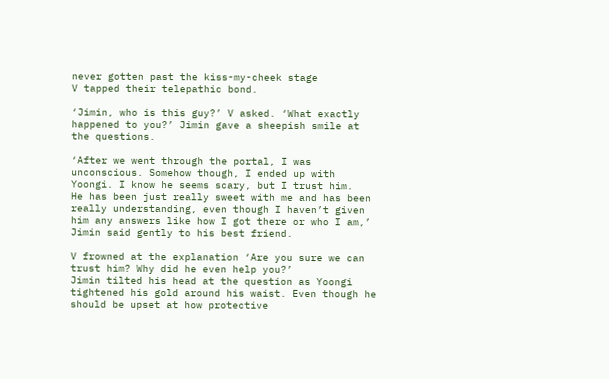never gotten past the kiss-my-cheek stage
V tapped their telepathic bond.

‘Jimin, who is this guy?’ V asked. ‘What exactly happened to you?’ Jimin gave a sheepish smile at the questions.

‘After we went through the portal, I was unconscious. Somehow though, I ended up with Yoongi. I know he seems scary, but I trust him.
He has been just really sweet with me and has been really understanding, even though I haven’t given him any answers like how I got there or who I am,’ Jimin said gently to his best friend.

V frowned at the explanation ‘Are you sure we can trust him? Why did he even help you?’
Jimin tilted his head at the question as Yoongi tightened his gold around his waist. Even though he should be upset at how protective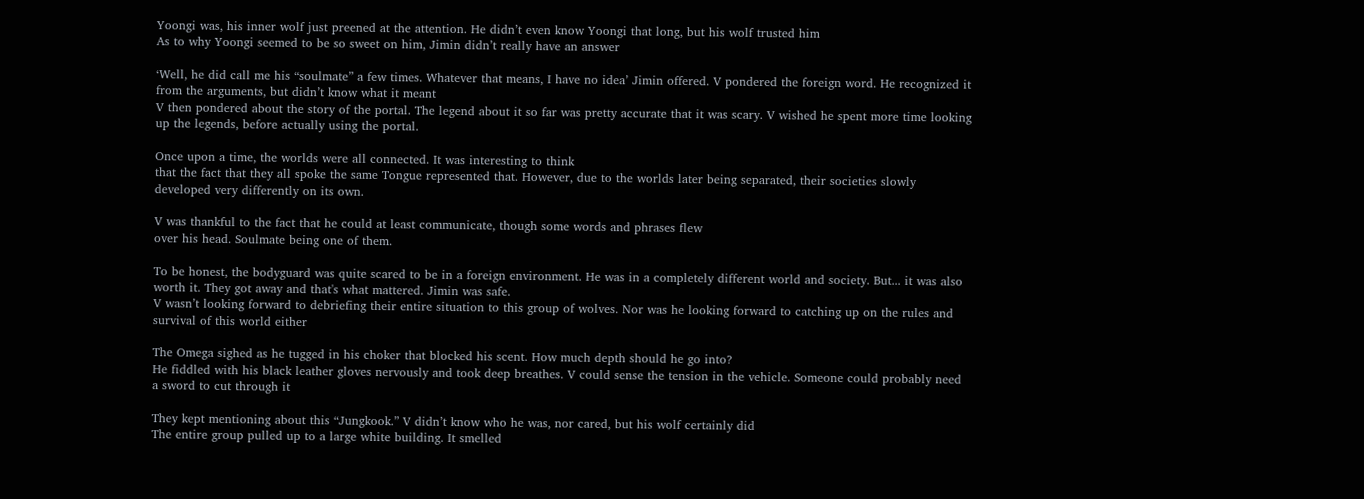Yoongi was, his inner wolf just preened at the attention. He didn’t even know Yoongi that long, but his wolf trusted him
As to why Yoongi seemed to be so sweet on him, Jimin didn’t really have an answer

‘Well, he did call me his “soulmate” a few times. Whatever that means, I have no idea’ Jimin offered. V pondered the foreign word. He recognized it from the arguments, but didn’t know what it meant
V then pondered about the story of the portal. The legend about it so far was pretty accurate that it was scary. V wished he spent more time looking up the legends, before actually using the portal.

Once upon a time, the worlds were all connected. It was interesting to think
that the fact that they all spoke the same Tongue represented that. However, due to the worlds later being separated, their societies slowly developed very differently on its own.

V was thankful to the fact that he could at least communicate, though some words and phrases flew
over his head. Soulmate being one of them.

To be honest, the bodyguard was quite scared to be in a foreign environment. He was in a completely different world and society. But... it was also worth it. They got away and that's what mattered. Jimin was safe.
V wasn’t looking forward to debriefing their entire situation to this group of wolves. Nor was he looking forward to catching up on the rules and survival of this world either

The Omega sighed as he tugged in his choker that blocked his scent. How much depth should he go into?
He fiddled with his black leather gloves nervously and took deep breathes. V could sense the tension in the vehicle. Someone could probably need a sword to cut through it

They kept mentioning about this “Jungkook.” V didn’t know who he was, nor cared, but his wolf certainly did
The entire group pulled up to a large white building. It smelled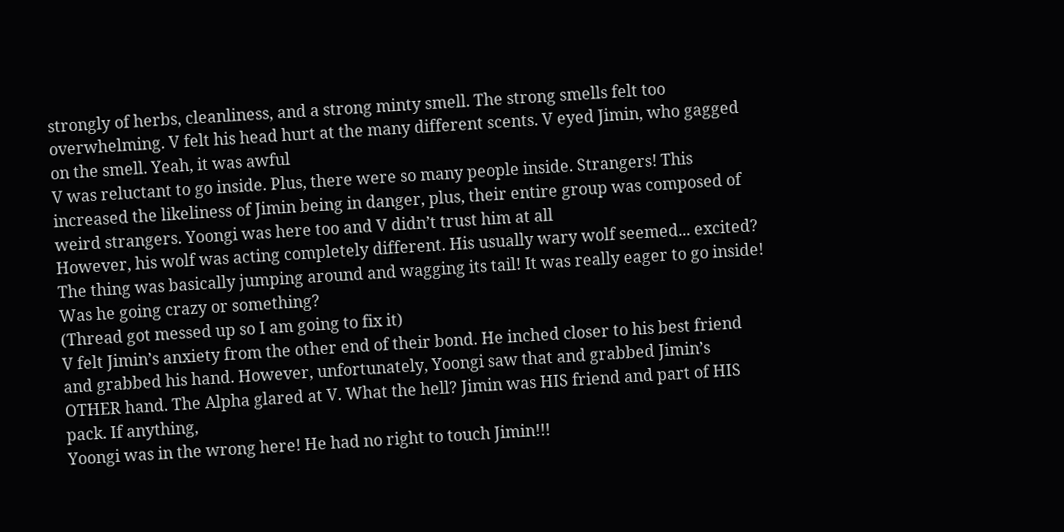strongly of herbs, cleanliness, and a strong minty smell. The strong smells felt too overwhelming. V felt his head hurt at the many different scents. V eyed Jimin, who gagged on the smell. Yeah, it was awful
V was reluctant to go inside. Plus, there were so many people inside. Strangers! This increased the likeliness of Jimin being in danger, plus, their entire group was composed of weird strangers. Yoongi was here too and V didn’t trust him at all
However, his wolf was acting completely different. His usually wary wolf seemed... excited? The thing was basically jumping around and wagging its tail! It was really eager to go inside! Was he going crazy or something?
(Thread got messed up so I am going to fix it)
V felt Jimin’s anxiety from the other end of their bond. He inched closer to his best friend and grabbed his hand. However, unfortunately, Yoongi saw that and grabbed Jimin’s OTHER hand. The Alpha glared at V. What the hell? Jimin was HIS friend and part of HIS pack. If anything,
Yoongi was in the wrong here! He had no right to touch Jimin!!!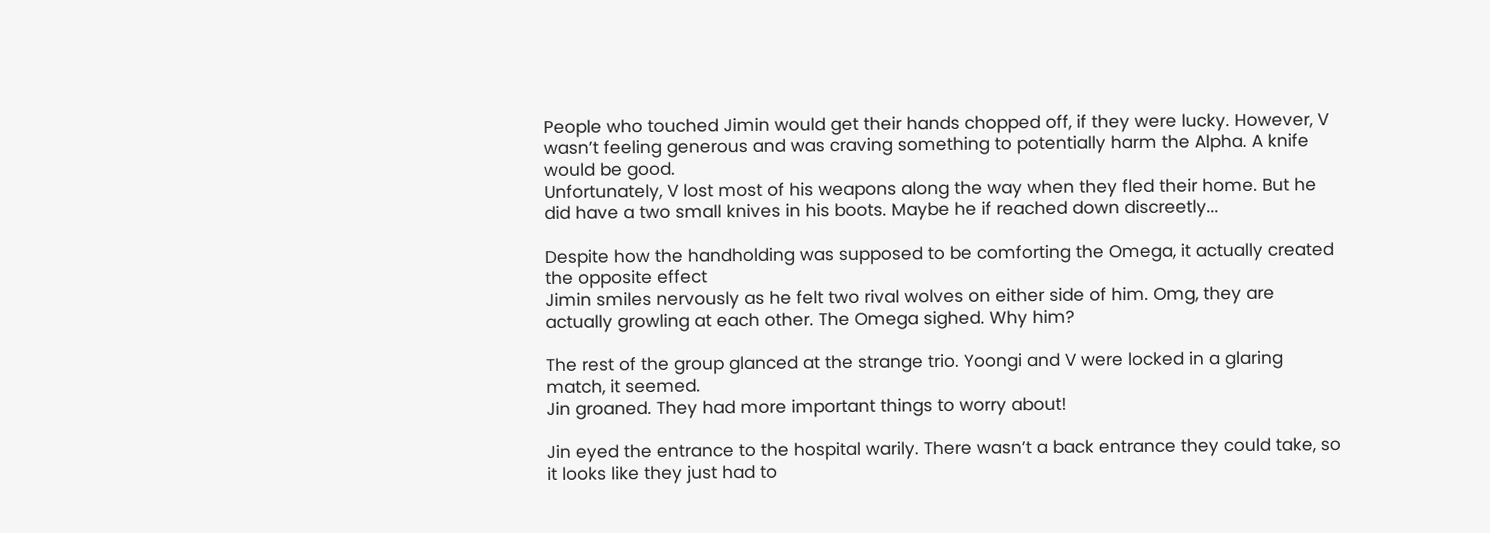People who touched Jimin would get their hands chopped off, if they were lucky. However, V wasn’t feeling generous and was craving something to potentially harm the Alpha. A knife would be good.
Unfortunately, V lost most of his weapons along the way when they fled their home. But he did have a two small knives in his boots. Maybe he if reached down discreetly...

Despite how the handholding was supposed to be comforting the Omega, it actually created the opposite effect
Jimin smiles nervously as he felt two rival wolves on either side of him. Omg, they are actually growling at each other. The Omega sighed. Why him?

The rest of the group glanced at the strange trio. Yoongi and V were locked in a glaring match, it seemed.
Jin groaned. They had more important things to worry about!

Jin eyed the entrance to the hospital warily. There wasn’t a back entrance they could take, so it looks like they just had to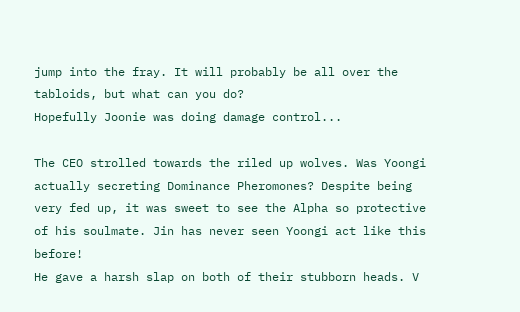jump into the fray. It will probably be all over the tabloids, but what can you do?
Hopefully Joonie was doing damage control...

The CEO strolled towards the riled up wolves. Was Yoongi actually secreting Dominance Pheromones? Despite being very fed up, it was sweet to see the Alpha so protective of his soulmate. Jin has never seen Yoongi act like this before!
He gave a harsh slap on both of their stubborn heads. V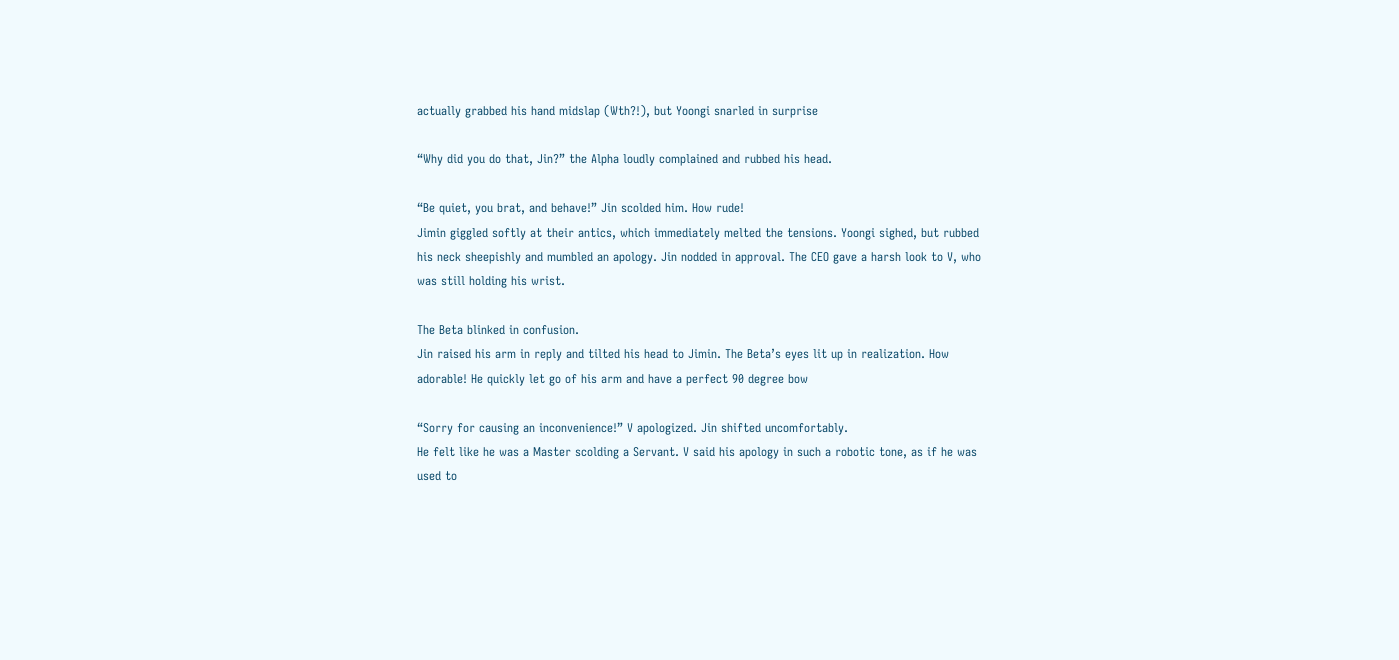actually grabbed his hand midslap (Wth?!), but Yoongi snarled in surprise

“Why did you do that, Jin?” the Alpha loudly complained and rubbed his head.

“Be quiet, you brat, and behave!” Jin scolded him. How rude!
Jimin giggled softly at their antics, which immediately melted the tensions. Yoongi sighed, but rubbed his neck sheepishly and mumbled an apology. Jin nodded in approval. The CEO gave a harsh look to V, who was still holding his wrist.

The Beta blinked in confusion.
Jin raised his arm in reply and tilted his head to Jimin. The Beta’s eyes lit up in realization. How adorable! He quickly let go of his arm and have a perfect 90 degree bow

“Sorry for causing an inconvenience!” V apologized. Jin shifted uncomfortably.
He felt like he was a Master scolding a Servant. V said his apology in such a robotic tone, as if he was used to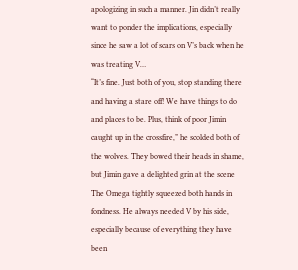apologizing in such a manner. Jin didn’t really want to ponder the implications, especially since he saw a lot of scars on V’s back when he was treating V…
“It’s fine. Just both of you, stop standing there and having a stare off! We have things to do and places to be. Plus, think of poor Jimin caught up in the crossfire,” he scolded both of the wolves. They bowed their heads in shame, but Jimin gave a delighted grin at the scene
The Omega tightly squeezed both hands in fondness. He always needed V by his side, especially because of everything they have been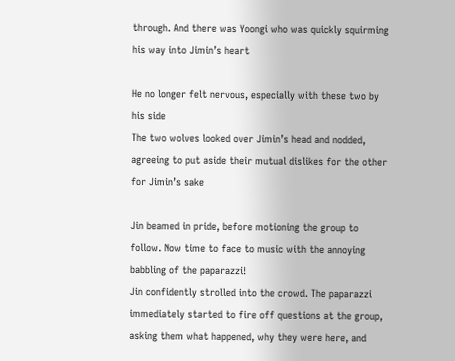through. And there was Yoongi who was quickly squirming his way into Jimin’s heart

He no longer felt nervous, especially with these two by his side
The two wolves looked over Jimin’s head and nodded, agreeing to put aside their mutual dislikes for the other for Jimin’s sake

Jin beamed in pride, before motioning the group to follow. Now time to face to music with the annoying babbling of the paparazzi!
Jin confidently strolled into the crowd. The paparazzi immediately started to fire off questions at the group, asking them what happened, why they were here, and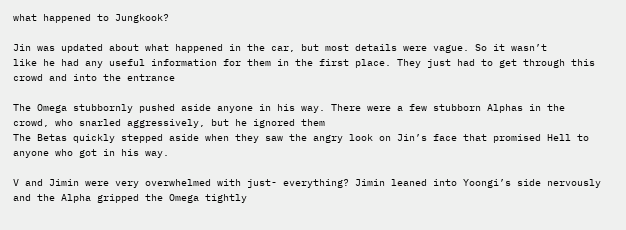what happened to Jungkook?

Jin was updated about what happened in the car, but most details were vague. So it wasn’t
like he had any useful information for them in the first place. They just had to get through this crowd and into the entrance

The Omega stubbornly pushed aside anyone in his way. There were a few stubborn Alphas in the crowd, who snarled aggressively, but he ignored them
The Betas quickly stepped aside when they saw the angry look on Jin’s face that promised Hell to anyone who got in his way.

V and Jimin were very overwhelmed with just- everything? Jimin leaned into Yoongi’s side nervously and the Alpha gripped the Omega tightly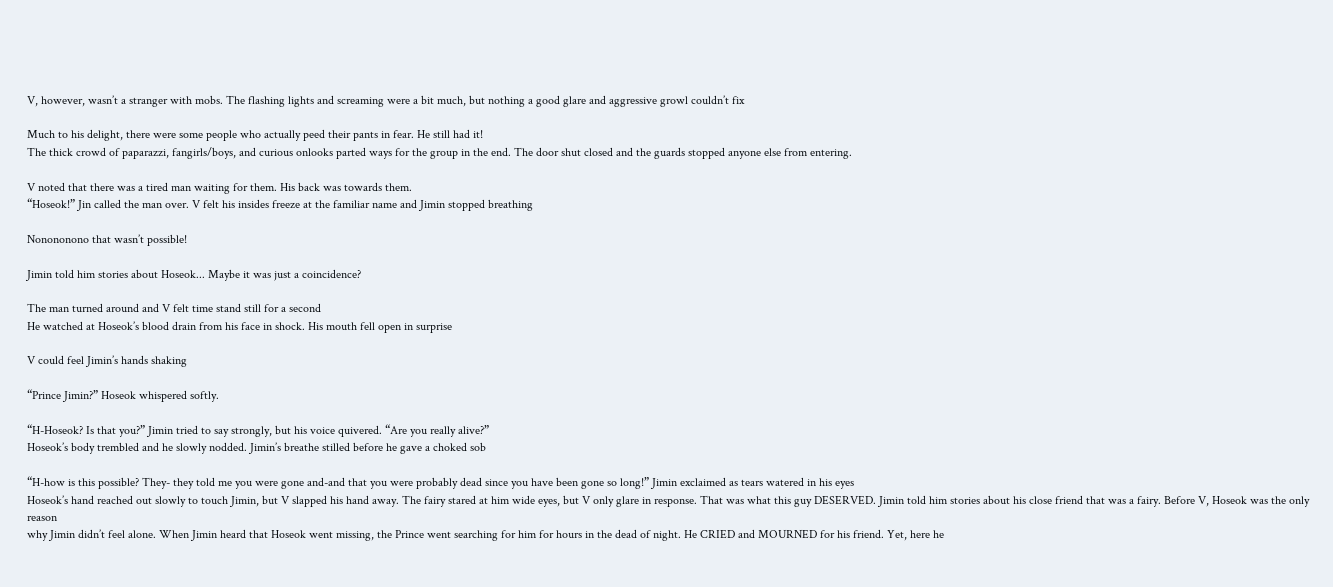V, however, wasn’t a stranger with mobs. The flashing lights and screaming were a bit much, but nothing a good glare and aggressive growl couldn’t fix

Much to his delight, there were some people who actually peed their pants in fear. He still had it!
The thick crowd of paparazzi, fangirls/boys, and curious onlooks parted ways for the group in the end. The door shut closed and the guards stopped anyone else from entering.

V noted that there was a tired man waiting for them. His back was towards them.
“Hoseok!” Jin called the man over. V felt his insides freeze at the familiar name and Jimin stopped breathing

Nonononono that wasn’t possible!

Jimin told him stories about Hoseok... Maybe it was just a coincidence?

The man turned around and V felt time stand still for a second
He watched at Hoseok’s blood drain from his face in shock. His mouth fell open in surprise

V could feel Jimin’s hands shaking

“Prince Jimin?” Hoseok whispered softly.

“H-Hoseok? Is that you?” Jimin tried to say strongly, but his voice quivered. “Are you really alive?”
Hoseok’s body trembled and he slowly nodded. Jimin’s breathe stilled before he gave a choked sob

“H-how is this possible? They- they told me you were gone and-and that you were probably dead since you have been gone so long!” Jimin exclaimed as tears watered in his eyes
Hoseok’s hand reached out slowly to touch Jimin, but V slapped his hand away. The fairy stared at him wide eyes, but V only glare in response. That was what this guy DESERVED. Jimin told him stories about his close friend that was a fairy. Before V, Hoseok was the only reason
why Jimin didn’t feel alone. When Jimin heard that Hoseok went missing, the Prince went searching for him for hours in the dead of night. He CRIED and MOURNED for his friend. Yet, here he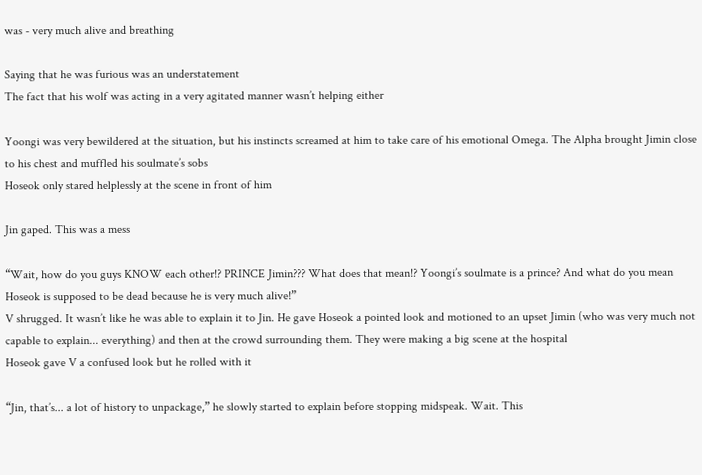was - very much alive and breathing

Saying that he was furious was an understatement
The fact that his wolf was acting in a very agitated manner wasn’t helping either

Yoongi was very bewildered at the situation, but his instincts screamed at him to take care of his emotional Omega. The Alpha brought Jimin close to his chest and muffled his soulmate’s sobs
Hoseok only stared helplessly at the scene in front of him

Jin gaped. This was a mess

“Wait, how do you guys KNOW each other!? PRINCE Jimin??? What does that mean!? Yoongi’s soulmate is a prince? And what do you mean Hoseok is supposed to be dead because he is very much alive!”
V shrugged. It wasn’t like he was able to explain it to Jin. He gave Hoseok a pointed look and motioned to an upset Jimin (who was very much not capable to explain... everything) and then at the crowd surrounding them. They were making a big scene at the hospital
Hoseok gave V a confused look but he rolled with it

“Jin, that’s... a lot of history to unpackage,” he slowly started to explain before stopping midspeak. Wait. This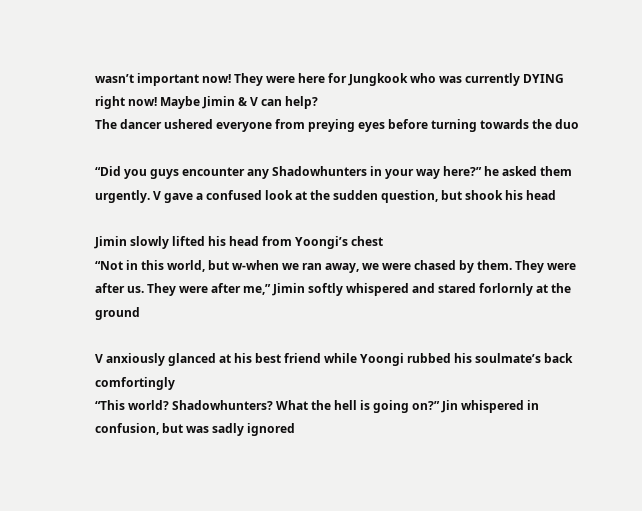wasn’t important now! They were here for Jungkook who was currently DYING right now! Maybe Jimin & V can help?
The dancer ushered everyone from preying eyes before turning towards the duo

“Did you guys encounter any Shadowhunters in your way here?” he asked them urgently. V gave a confused look at the sudden question, but shook his head

Jimin slowly lifted his head from Yoongi’s chest
“Not in this world, but w-when we ran away, we were chased by them. They were after us. They were after me,” Jimin softly whispered and stared forlornly at the ground

V anxiously glanced at his best friend while Yoongi rubbed his soulmate’s back comfortingly
“This world? Shadowhunters? What the hell is going on?” Jin whispered in confusion, but was sadly ignored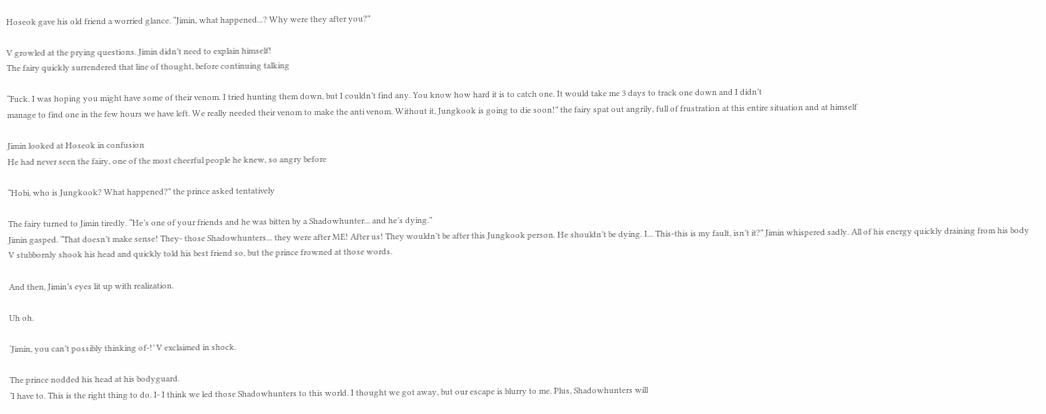Hoseok gave his old friend a worried glance. “Jimin, what happened...? Why were they after you?”

V growled at the prying questions. Jimin didn’t need to explain himself!
The fairy quickly surrendered that line of thought, before continuing talking

“Fuck. I was hoping you might have some of their venom. I tried hunting them down, but I couldn’t find any. You know how hard it is to catch one. It would take me 3 days to track one down and I didn’t
manage to find one in the few hours we have left. We really needed their venom to make the anti venom. Without it, Jungkook is going to die soon!” the fairy spat out angrily, full of frustration at this entire situation and at himself

Jimin looked at Hoseok in confusion
He had never seen the fairy, one of the most cheerful people he knew, so angry before

“Hobi, who is Jungkook? What happened?” the prince asked tentatively

The fairy turned to Jimin tiredly. “He’s one of your friends and he was bitten by a Shadowhunter... and he’s dying.”
Jimin gasped. “That doesn’t make sense! They- those Shadowhunters... they were after ME! After us! They wouldn’t be after this Jungkook person. He shouldn’t be dying. I... This-this is my fault, isn’t it?” Jimin whispered sadly. All of his energy quickly draining from his body
V stubbornly shook his head and quickly told his best friend so, but the prince frowned at those words.

And then, Jimin’s eyes lit up with realization.

Uh oh.

‘Jimin, you can’t possibly thinking of-!’ V exclaimed in shock.

The prince nodded his head at his bodyguard.
‘I have to. This is the right thing to do. I- I think we led those Shadowhunters to this world. I thought we got away, but our escape is blurry to me. Plus, Shadowhunters will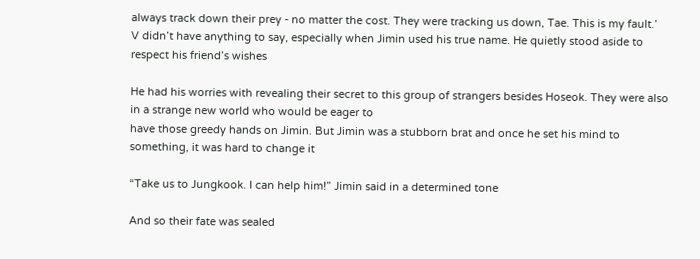always track down their prey - no matter the cost. They were tracking us down, Tae. This is my fault.’
V didn’t have anything to say, especially when Jimin used his true name. He quietly stood aside to respect his friend’s wishes

He had his worries with revealing their secret to this group of strangers besides Hoseok. They were also in a strange new world who would be eager to
have those greedy hands on Jimin. But Jimin was a stubborn brat and once he set his mind to something, it was hard to change it

“Take us to Jungkook. I can help him!” Jimin said in a determined tone

And so their fate was sealed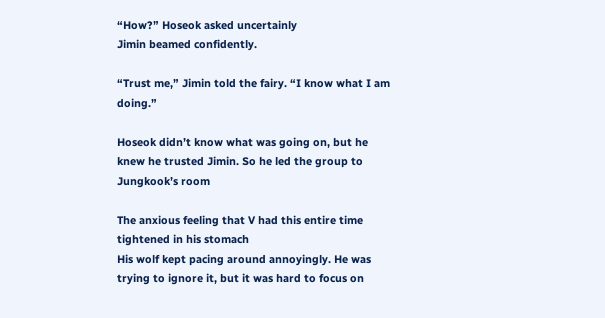“How?” Hoseok asked uncertainly
Jimin beamed confidently.

“Trust me,” Jimin told the fairy. “I know what I am doing.”

Hoseok didn’t know what was going on, but he knew he trusted Jimin. So he led the group to Jungkook’s room

The anxious feeling that V had this entire time tightened in his stomach
His wolf kept pacing around annoyingly. He was trying to ignore it, but it was hard to focus on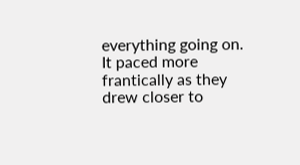everything going on. It paced more frantically as they drew closer to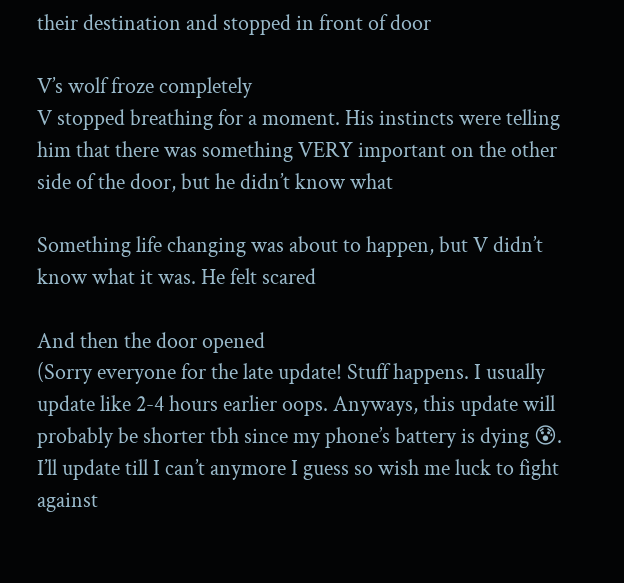their destination and stopped in front of door

V’s wolf froze completely
V stopped breathing for a moment. His instincts were telling him that there was something VERY important on the other side of the door, but he didn’t know what

Something life changing was about to happen, but V didn’t know what it was. He felt scared

And then the door opened
(Sorry everyone for the late update! Stuff happens. I usually update like 2-4 hours earlier oops. Anyways, this update will probably be shorter tbh since my phone’s battery is dying 😰. I’ll update till I can’t anymore I guess so wish me luck to fight against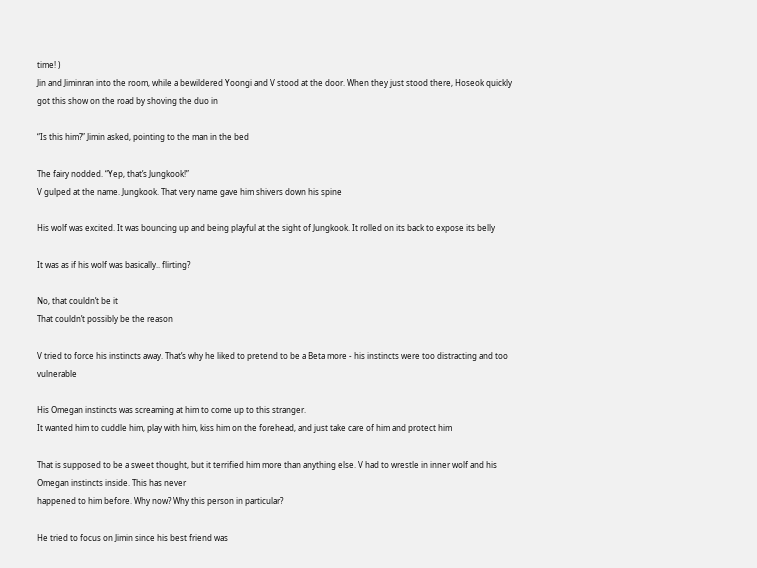time! )
Jin and Jiminran into the room, while a bewildered Yoongi and V stood at the door. When they just stood there, Hoseok quickly got this show on the road by shoving the duo in

“Is this him?” Jimin asked, pointing to the man in the bed

The fairy nodded. “Yep, that’s Jungkook!”
V gulped at the name. Jungkook. That very name gave him shivers down his spine

His wolf was excited. It was bouncing up and being playful at the sight of Jungkook. It rolled on its back to expose its belly

It was as if his wolf was basically.. flirting?

No, that couldn’t be it
That couldn’t possibly be the reason

V tried to force his instincts away. That’s why he liked to pretend to be a Beta more - his instincts were too distracting and too vulnerable

His Omegan instincts was screaming at him to come up to this stranger.
It wanted him to cuddle him, play with him, kiss him on the forehead, and just take care of him and protect him

That is supposed to be a sweet thought, but it terrified him more than anything else. V had to wrestle in inner wolf and his Omegan instincts inside. This has never
happened to him before. Why now? Why this person in particular?

He tried to focus on Jimin since his best friend was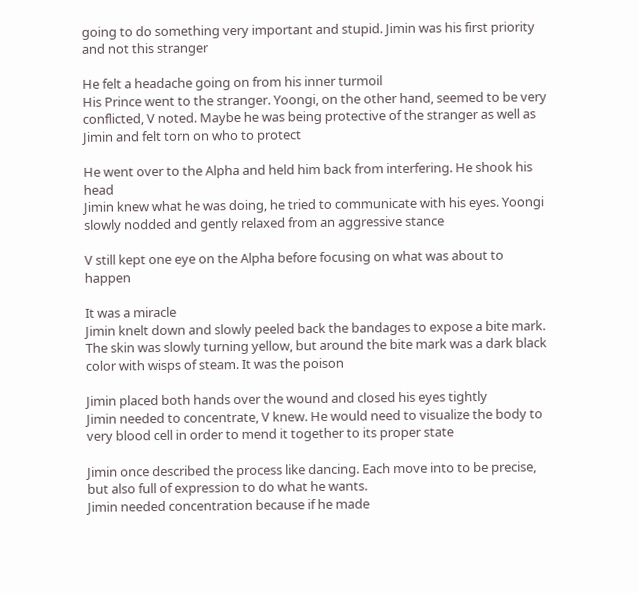going to do something very important and stupid. Jimin was his first priority and not this stranger

He felt a headache going on from his inner turmoil
His Prince went to the stranger. Yoongi, on the other hand, seemed to be very conflicted, V noted. Maybe he was being protective of the stranger as well as Jimin and felt torn on who to protect

He went over to the Alpha and held him back from interfering. He shook his head
Jimin knew what he was doing, he tried to communicate with his eyes. Yoongi slowly nodded and gently relaxed from an aggressive stance

V still kept one eye on the Alpha before focusing on what was about to happen

It was a miracle
Jimin knelt down and slowly peeled back the bandages to expose a bite mark. The skin was slowly turning yellow, but around the bite mark was a dark black color with wisps of steam. It was the poison

Jimin placed both hands over the wound and closed his eyes tightly
Jimin needed to concentrate, V knew. He would need to visualize the body to very blood cell in order to mend it together to its proper state

Jimin once described the process like dancing. Each move into to be precise, but also full of expression to do what he wants.
Jimin needed concentration because if he made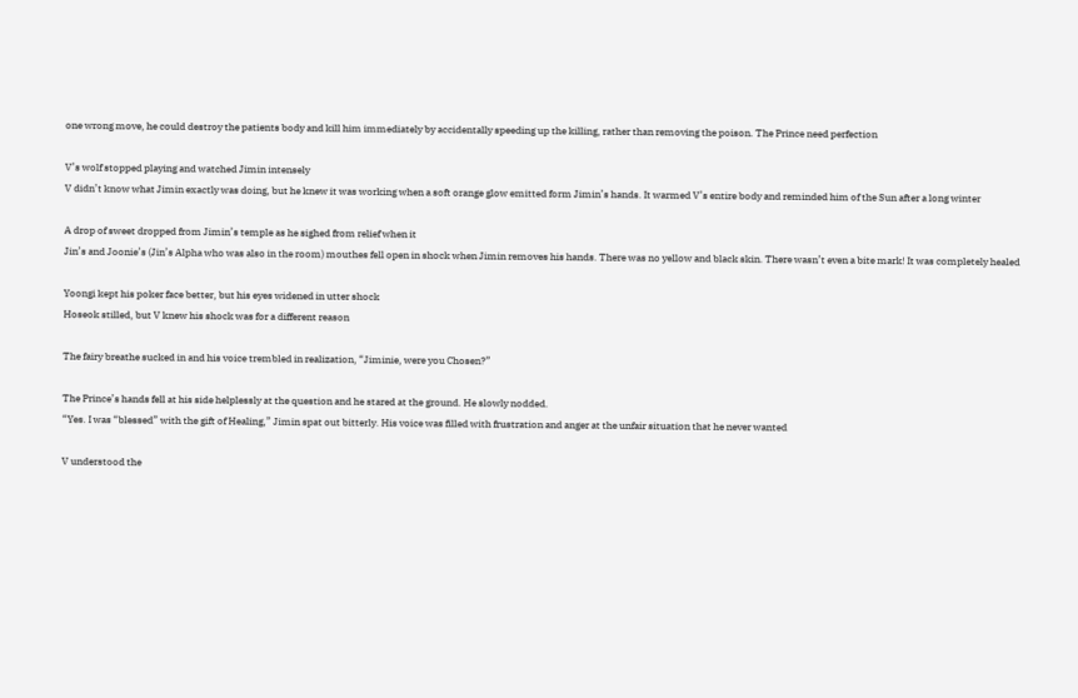one wrong move, he could destroy the patients body and kill him immediately by accidentally speeding up the killing, rather than removing the poison. The Prince need perfection

V’s wolf stopped playing and watched Jimin intensely
V didn’t know what Jimin exactly was doing, but he knew it was working when a soft orange glow emitted form Jimin’s hands. It warmed V’s entire body and reminded him of the Sun after a long winter

A drop of sweet dropped from Jimin’s temple as he sighed from relief when it
Jin’s and Joonie’s (Jin’s Alpha who was also in the room) mouthes fell open in shock when Jimin removes his hands. There was no yellow and black skin. There wasn’t even a bite mark! It was completely healed

Yoongi kept his poker face better, but his eyes widened in utter shock
Hoseok stilled, but V knew his shock was for a different reason

The fairy breathe sucked in and his voice trembled in realization, “Jiminie, were you Chosen?”

The Prince’s hands fell at his side helplessly at the question and he stared at the ground. He slowly nodded.
“Yes. I was “blessed” with the gift of Healing,” Jimin spat out bitterly. His voice was filled with frustration and anger at the unfair situation that he never wanted

V understood the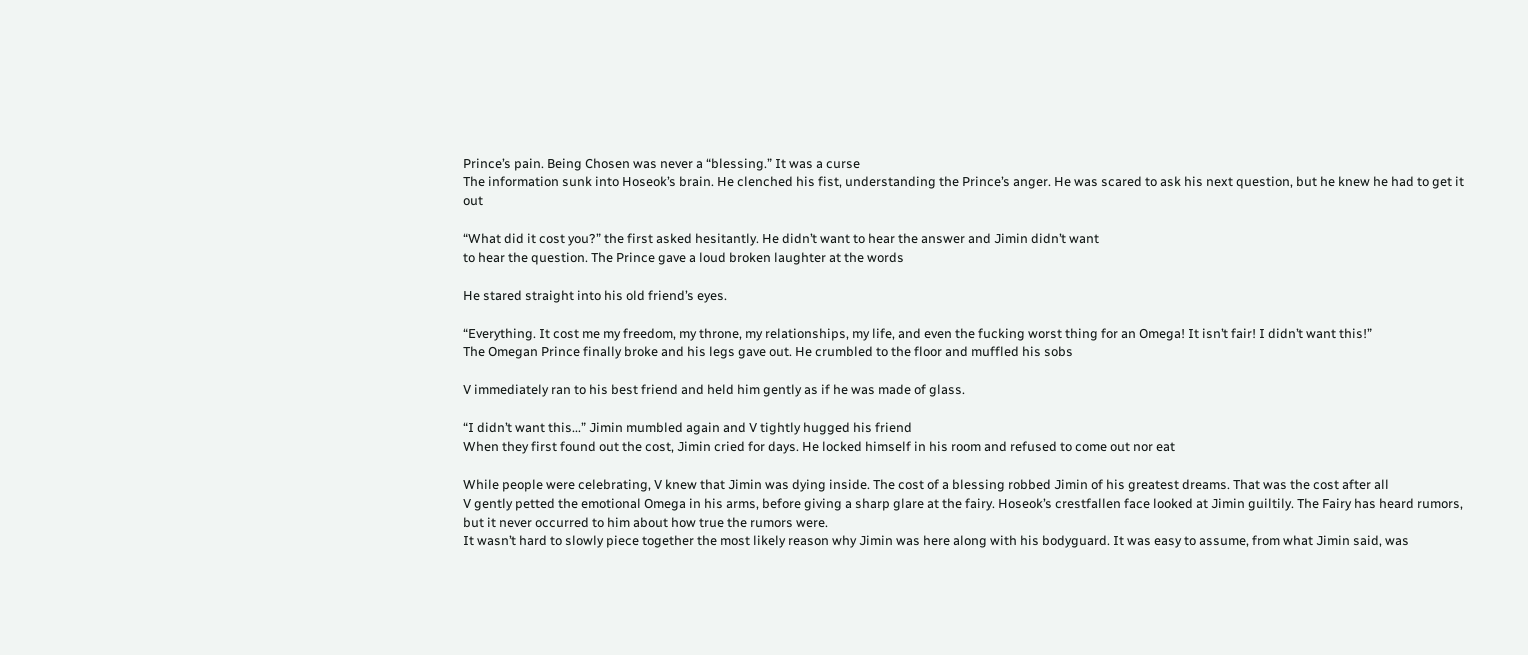Prince’s pain. Being Chosen was never a “blessing.” It was a curse
The information sunk into Hoseok’s brain. He clenched his fist, understanding the Prince’s anger. He was scared to ask his next question, but he knew he had to get it out

“What did it cost you?” the first asked hesitantly. He didn’t want to hear the answer and Jimin didn’t want
to hear the question. The Prince gave a loud broken laughter at the words

He stared straight into his old friend’s eyes.

“Everything. It cost me my freedom, my throne, my relationships, my life, and even the fucking worst thing for an Omega! It isn’t fair! I didn’t want this!”
The Omegan Prince finally broke and his legs gave out. He crumbled to the floor and muffled his sobs

V immediately ran to his best friend and held him gently as if he was made of glass.

“I didn’t want this...” Jimin mumbled again and V tightly hugged his friend
When they first found out the cost, Jimin cried for days. He locked himself in his room and refused to come out nor eat

While people were celebrating, V knew that Jimin was dying inside. The cost of a blessing robbed Jimin of his greatest dreams. That was the cost after all
V gently petted the emotional Omega in his arms, before giving a sharp glare at the fairy. Hoseok’s crestfallen face looked at Jimin guiltily. The Fairy has heard rumors, but it never occurred to him about how true the rumors were.
It wasn’t hard to slowly piece together the most likely reason why Jimin was here along with his bodyguard. It was easy to assume, from what Jimin said, was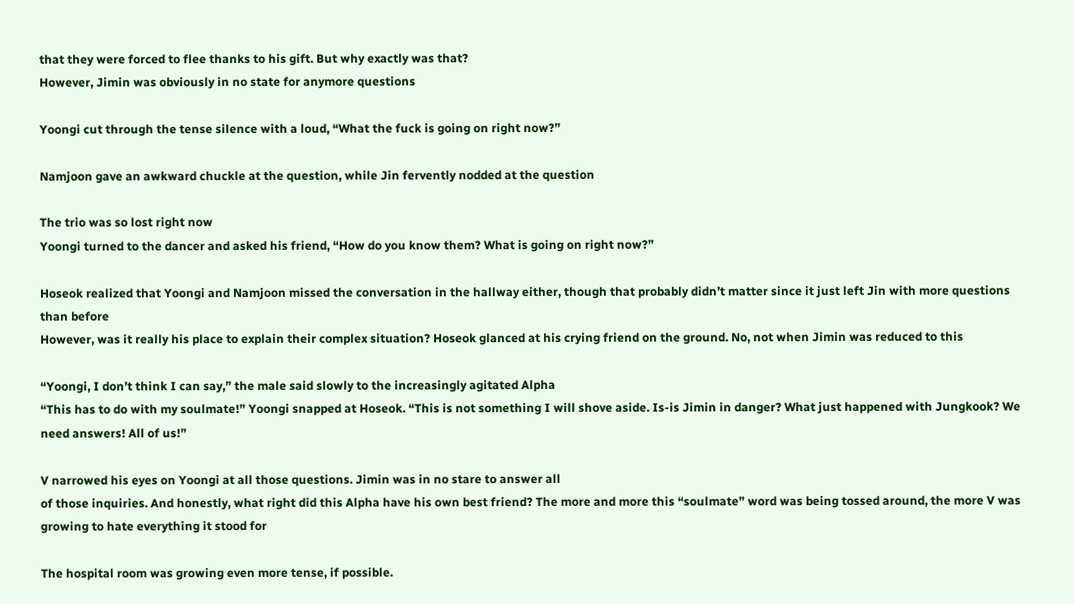that they were forced to flee thanks to his gift. But why exactly was that?
However, Jimin was obviously in no state for anymore questions

Yoongi cut through the tense silence with a loud, “What the fuck is going on right now?”

Namjoon gave an awkward chuckle at the question, while Jin fervently nodded at the question

The trio was so lost right now
Yoongi turned to the dancer and asked his friend, “How do you know them? What is going on right now?”

Hoseok realized that Yoongi and Namjoon missed the conversation in the hallway either, though that probably didn’t matter since it just left Jin with more questions than before
However, was it really his place to explain their complex situation? Hoseok glanced at his crying friend on the ground. No, not when Jimin was reduced to this

“Yoongi, I don’t think I can say,” the male said slowly to the increasingly agitated Alpha
“This has to do with my soulmate!” Yoongi snapped at Hoseok. “This is not something I will shove aside. Is-is Jimin in danger? What just happened with Jungkook? We need answers! All of us!”

V narrowed his eyes on Yoongi at all those questions. Jimin was in no stare to answer all
of those inquiries. And honestly, what right did this Alpha have his own best friend? The more and more this “soulmate” word was being tossed around, the more V was growing to hate everything it stood for

The hospital room was growing even more tense, if possible.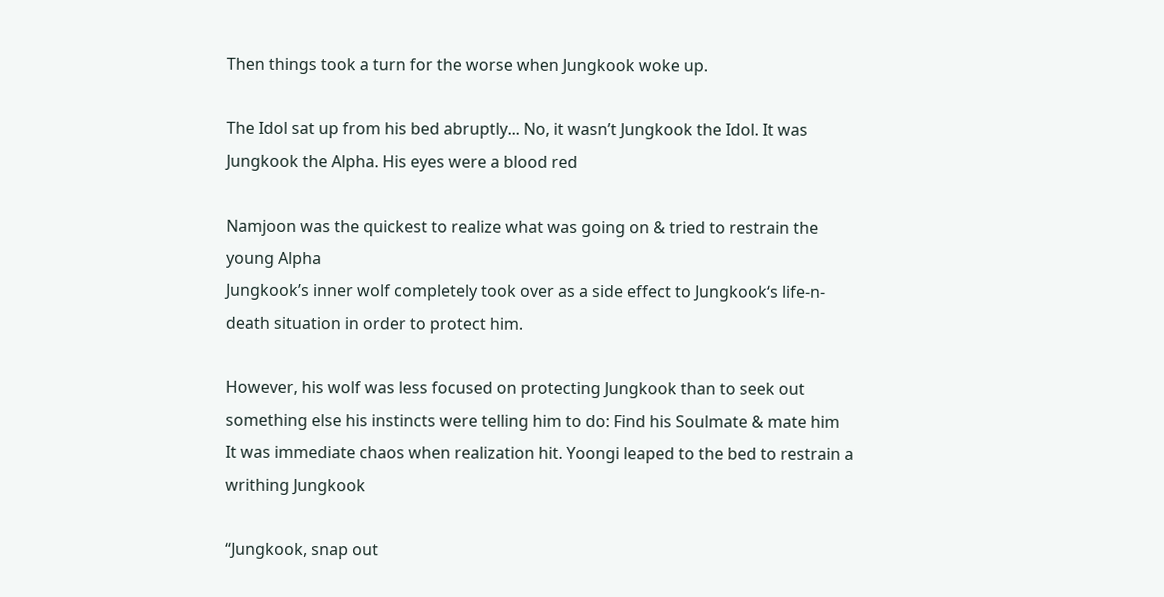Then things took a turn for the worse when Jungkook woke up.

The Idol sat up from his bed abruptly... No, it wasn’t Jungkook the Idol. It was Jungkook the Alpha. His eyes were a blood red

Namjoon was the quickest to realize what was going on & tried to restrain the young Alpha
Jungkook’s inner wolf completely took over as a side effect to Jungkook‘s life-n-death situation in order to protect him.

However, his wolf was less focused on protecting Jungkook than to seek out something else his instincts were telling him to do: Find his Soulmate & mate him
It was immediate chaos when realization hit. Yoongi leaped to the bed to restrain a writhing Jungkook

“Jungkook, snap out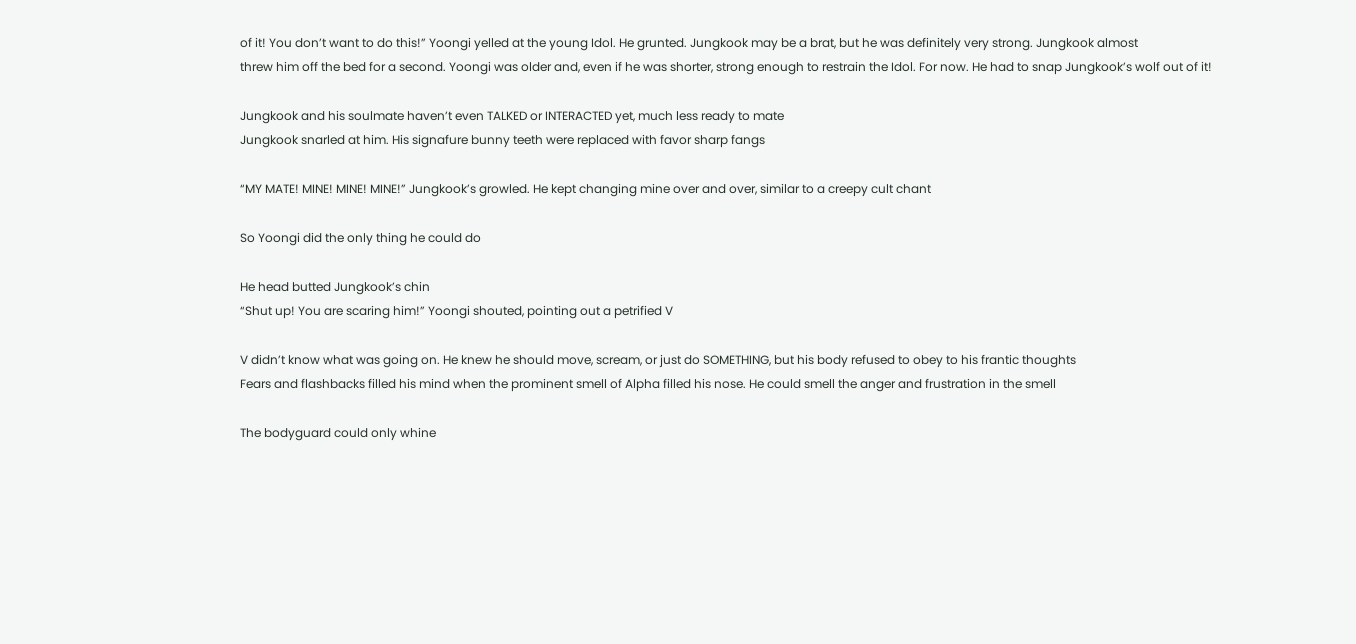of it! You don’t want to do this!” Yoongi yelled at the young Idol. He grunted. Jungkook may be a brat, but he was definitely very strong. Jungkook almost
threw him off the bed for a second. Yoongi was older and, even if he was shorter, strong enough to restrain the Idol. For now. He had to snap Jungkook’s wolf out of it!

Jungkook and his soulmate haven’t even TALKED or INTERACTED yet, much less ready to mate
Jungkook snarled at him. His signafure bunny teeth were replaced with favor sharp fangs

“MY MATE! MINE! MINE! MINE!” Jungkook’s growled. He kept changing mine over and over, similar to a creepy cult chant

So Yoongi did the only thing he could do

He head butted Jungkook’s chin
“Shut up! You are scaring him!” Yoongi shouted, pointing out a petrified V

V didn’t know what was going on. He knew he should move, scream, or just do SOMETHING, but his body refused to obey to his frantic thoughts
Fears and flashbacks filled his mind when the prominent smell of Alpha filled his nose. He could smell the anger and frustration in the smell

The bodyguard could only whine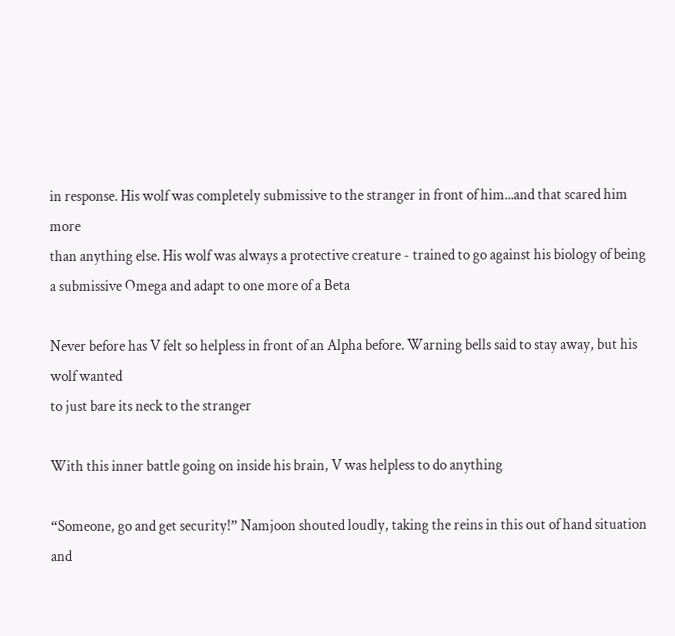in response. His wolf was completely submissive to the stranger in front of him...and that scared him more
than anything else. His wolf was always a protective creature - trained to go against his biology of being a submissive Omega and adapt to one more of a Beta

Never before has V felt so helpless in front of an Alpha before. Warning bells said to stay away, but his wolf wanted
to just bare its neck to the stranger

With this inner battle going on inside his brain, V was helpless to do anything

“Someone, go and get security!” Namjoon shouted loudly, taking the reins in this out of hand situation and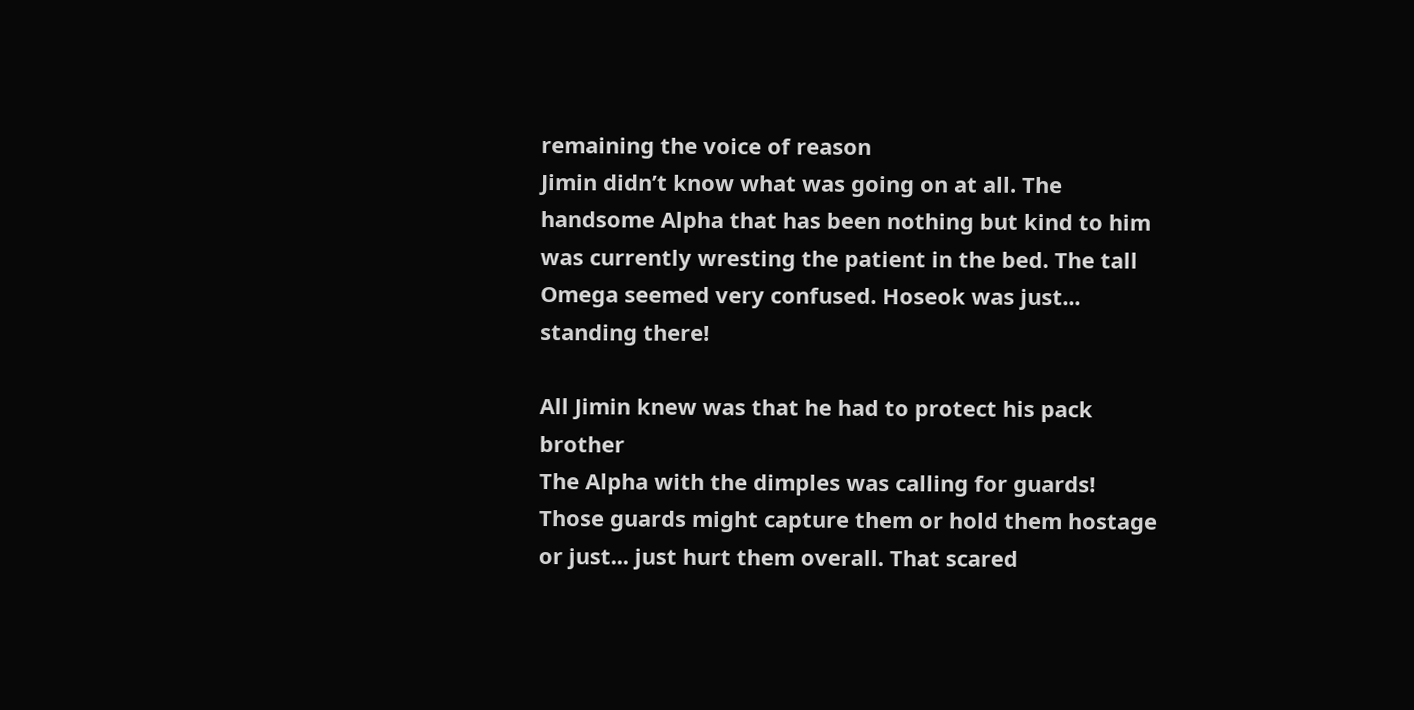remaining the voice of reason
Jimin didn’t know what was going on at all. The handsome Alpha that has been nothing but kind to him was currently wresting the patient in the bed. The tall Omega seemed very confused. Hoseok was just... standing there!

All Jimin knew was that he had to protect his pack brother
The Alpha with the dimples was calling for guards! Those guards might capture them or hold them hostage or just... just hurt them overall. That scared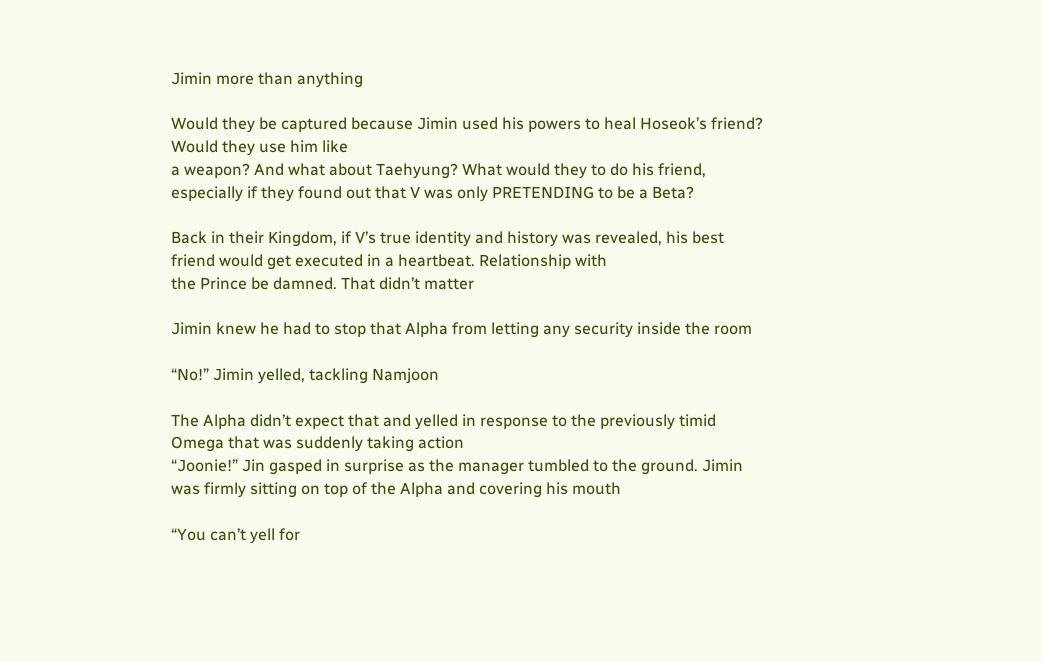Jimin more than anything

Would they be captured because Jimin used his powers to heal Hoseok’s friend? Would they use him like
a weapon? And what about Taehyung? What would they to do his friend, especially if they found out that V was only PRETENDING to be a Beta?

Back in their Kingdom, if V’s true identity and history was revealed, his best friend would get executed in a heartbeat. Relationship with
the Prince be damned. That didn’t matter

Jimin knew he had to stop that Alpha from letting any security inside the room

“No!” Jimin yelled, tackling Namjoon

The Alpha didn’t expect that and yelled in response to the previously timid Omega that was suddenly taking action
“Joonie!” Jin gasped in surprise as the manager tumbled to the ground. Jimin was firmly sitting on top of the Alpha and covering his mouth

“You can’t yell for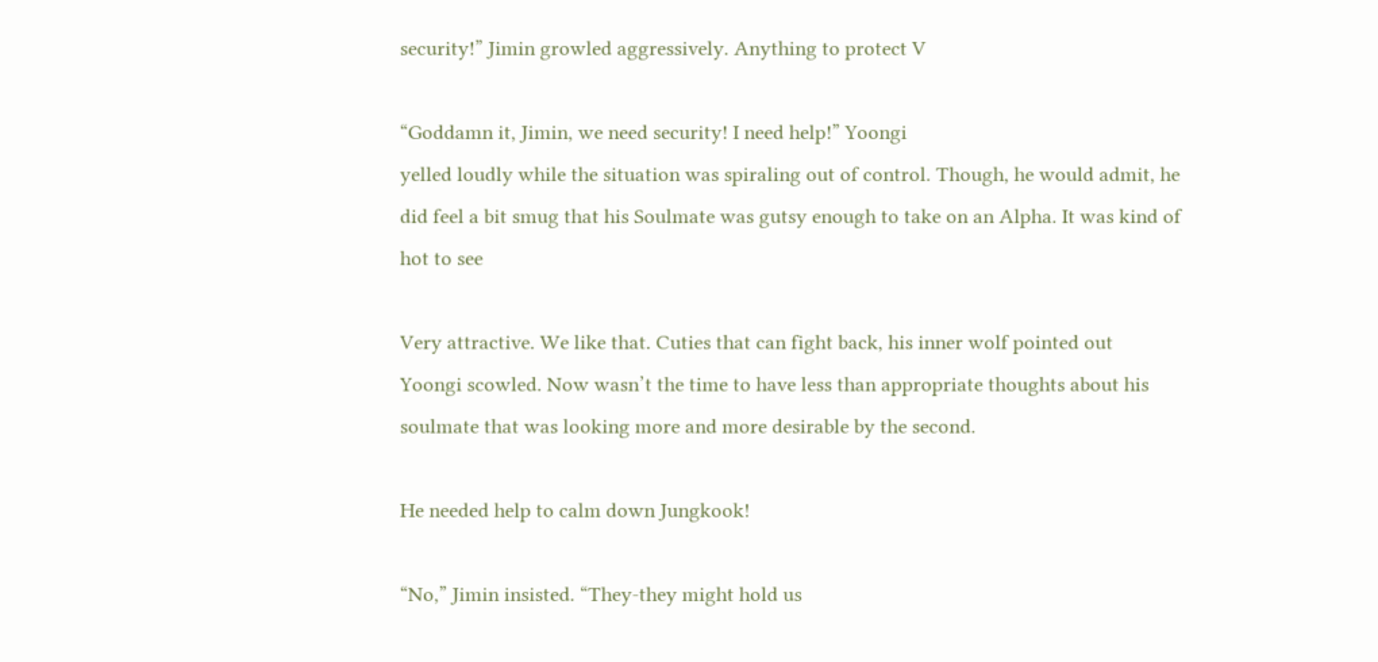security!” Jimin growled aggressively. Anything to protect V

“Goddamn it, Jimin, we need security! I need help!” Yoongi
yelled loudly while the situation was spiraling out of control. Though, he would admit, he did feel a bit smug that his Soulmate was gutsy enough to take on an Alpha. It was kind of hot to see

Very attractive. We like that. Cuties that can fight back, his inner wolf pointed out
Yoongi scowled. Now wasn’t the time to have less than appropriate thoughts about his soulmate that was looking more and more desirable by the second.

He needed help to calm down Jungkook!

“No,” Jimin insisted. “They-they might hold us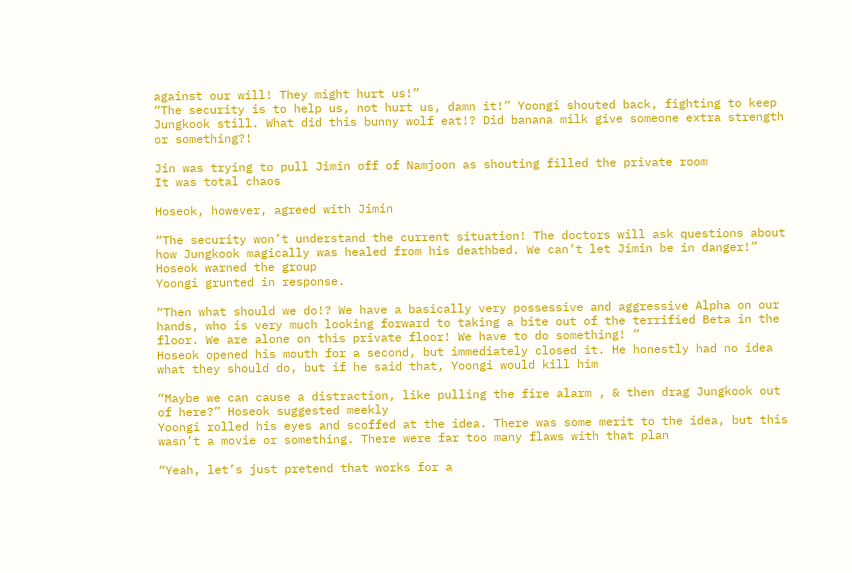against our will! They might hurt us!”
“The security is to help us, not hurt us, damn it!” Yoongi shouted back, fighting to keep Jungkook still. What did this bunny wolf eat!? Did banana milk give someone extra strength or something?!

Jin was trying to pull Jimin off of Namjoon as shouting filled the private room
It was total chaos

Hoseok, however, agreed with Jimin

“The security won’t understand the current situation! The doctors will ask questions about how Jungkook magically was healed from his deathbed. We can’t let Jimin be in danger!” Hoseok warned the group
Yoongi grunted in response.

“Then what should we do!? We have a basically very possessive and aggressive Alpha on our hands, who is very much looking forward to taking a bite out of the terrified Beta in the floor. We are alone on this private floor! We have to do something! ”
Hoseok opened his mouth for a second, but immediately closed it. He honestly had no idea what they should do, but if he said that, Yoongi would kill him

“Maybe we can cause a distraction, like pulling the fire alarm , & then drag Jungkook out of here?” Hoseok suggested meekly
Yoongi rolled his eyes and scoffed at the idea. There was some merit to the idea, but this wasn’t a movie or something. There were far too many flaws with that plan

“Yeah, let’s just pretend that works for a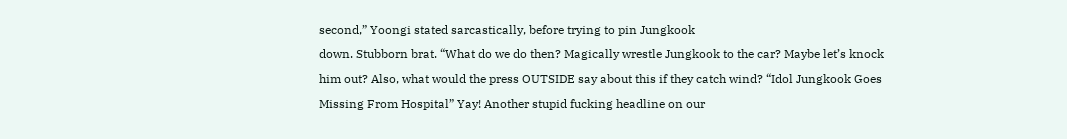second,” Yoongi stated sarcastically, before trying to pin Jungkook
down. Stubborn brat. “What do we do then? Magically wrestle Jungkook to the car? Maybe let’s knock him out? Also, what would the press OUTSIDE say about this if they catch wind? “Idol Jungkook Goes Missing From Hospital” Yay! Another stupid fucking headline on our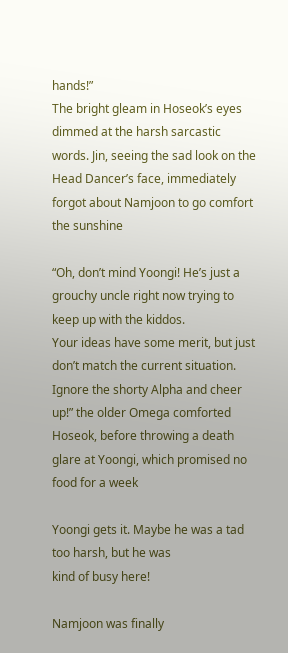hands!”
The bright gleam in Hoseok’s eyes dimmed at the harsh sarcastic words. Jin, seeing the sad look on the Head Dancer’s face, immediately forgot about Namjoon to go comfort the sunshine

“Oh, don’t mind Yoongi! He’s just a grouchy uncle right now trying to keep up with the kiddos.
Your ideas have some merit, but just don’t match the current situation. Ignore the shorty Alpha and cheer up!” the older Omega comforted Hoseok, before throwing a death glare at Yoongi, which promised no food for a week

Yoongi gets it. Maybe he was a tad too harsh, but he was
kind of busy here!

Namjoon was finally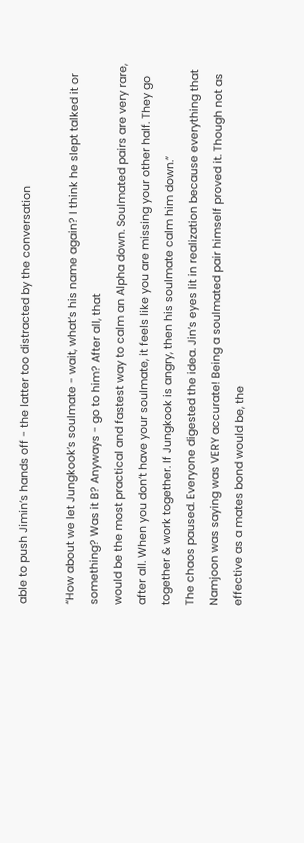able to push Jimin’s hands off - the latter too distracted by the conversation

“How about we let Jungkook’s soulmate - wait, what’s his name again? I think he slept talked it or something? Was it B? Anyways - go to him? After all, that
would be the most practical and fastest way to calm an Alpha down. Soulmated pairs are very rare, after all. When you don’t have your soulmate, it feels like you are missing your other half. They go together & work together. If Jungkook is angry, then his soulmate calm him down.”
The chaos paused. Everyone digested the idea. Jin’s eyes lit in realization because everything that Namjoon was saying was VERY accurate! Being a soulmated pair himself proved it. Though not as effective as a mates bond would be, the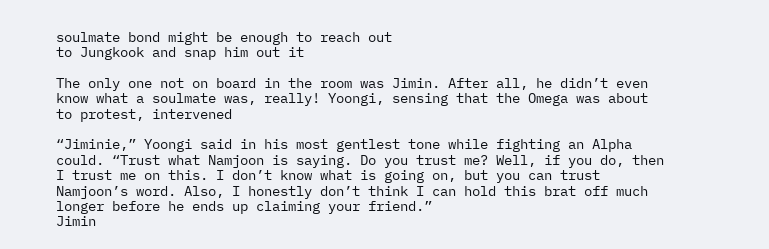soulmate bond might be enough to reach out
to Jungkook and snap him out it

The only one not on board in the room was Jimin. After all, he didn’t even know what a soulmate was, really! Yoongi, sensing that the Omega was about to protest, intervened

“Jiminie,” Yoongi said in his most gentlest tone while fighting an Alpha
could. “Trust what Namjoon is saying. Do you trust me? Well, if you do, then I trust me on this. I don’t know what is going on, but you can trust Namjoon’s word. Also, I honestly don’t think I can hold this brat off much longer before he ends up claiming your friend.”
Jimin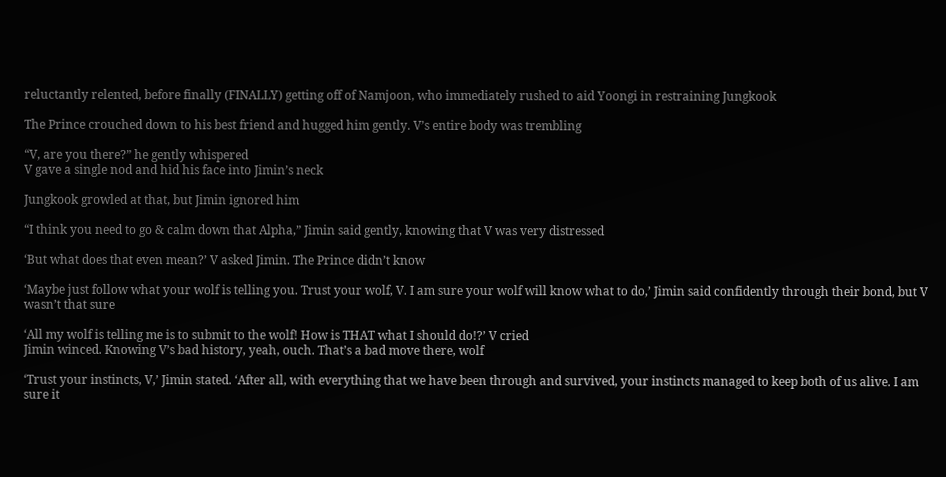reluctantly relented, before finally (FINALLY) getting off of Namjoon, who immediately rushed to aid Yoongi in restraining Jungkook

The Prince crouched down to his best friend and hugged him gently. V’s entire body was trembling

“V, are you there?” he gently whispered
V gave a single nod and hid his face into Jimin’s neck

Jungkook growled at that, but Jimin ignored him

“I think you need to go & calm down that Alpha,” Jimin said gently, knowing that V was very distressed

‘But what does that even mean?’ V asked Jimin. The Prince didn’t know

‘Maybe just follow what your wolf is telling you. Trust your wolf, V. I am sure your wolf will know what to do,’ Jimin said confidently through their bond, but V wasn’t that sure

‘All my wolf is telling me is to submit to the wolf! How is THAT what I should do!?’ V cried
Jimin winced. Knowing V’s bad history, yeah, ouch. That’s a bad move there, wolf

‘Trust your instincts, V,’ Jimin stated. ‘After all, with everything that we have been through and survived, your instincts managed to keep both of us alive. I am sure it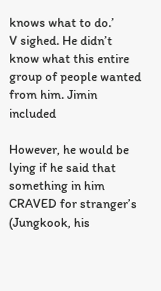knows what to do.’
V sighed. He didn’t know what this entire group of people wanted from him. Jimin included

However, he would be lying if he said that something in him CRAVED for stranger’s (Jungkook, his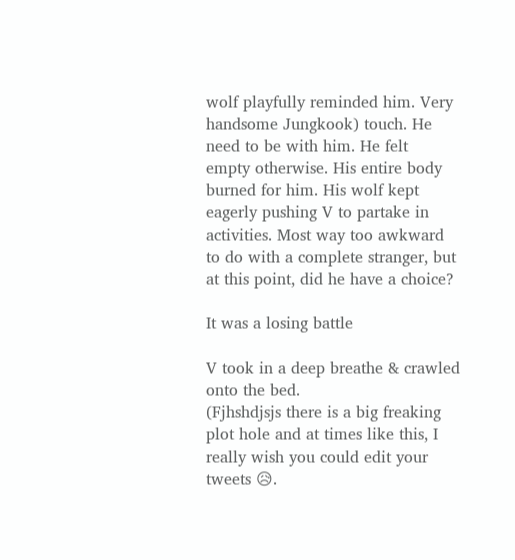wolf playfully reminded him. Very handsome Jungkook) touch. He need to be with him. He felt
empty otherwise. His entire body burned for him. His wolf kept eagerly pushing V to partake in activities. Most way too awkward to do with a complete stranger, but at this point, did he have a choice?

It was a losing battle

V took in a deep breathe & crawled onto the bed.
(Fjhshdjsjs there is a big freaking plot hole and at times like this, I really wish you could edit your tweets 😥.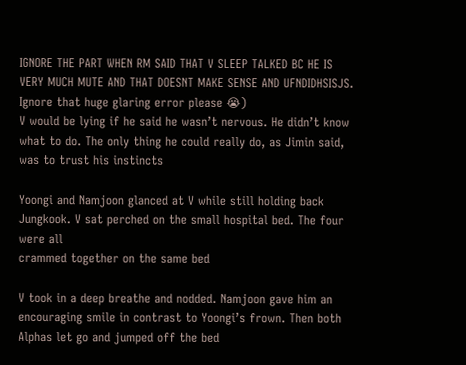IGNORE THE PART WHEN RM SAID THAT V SLEEP TALKED BC HE IS VERY MUCH MUTE AND THAT DOESNT MAKE SENSE AND UFNDIDHSISJS. Ignore that huge glaring error please 😭)
V would be lying if he said he wasn’t nervous. He didn’t know what to do. The only thing he could really do, as Jimin said, was to trust his instincts

Yoongi and Namjoon glanced at V while still holding back Jungkook. V sat perched on the small hospital bed. The four were all
crammed together on the same bed

V took in a deep breathe and nodded. Namjoon gave him an encouraging smile in contrast to Yoongi’s frown. Then both Alphas let go and jumped off the bed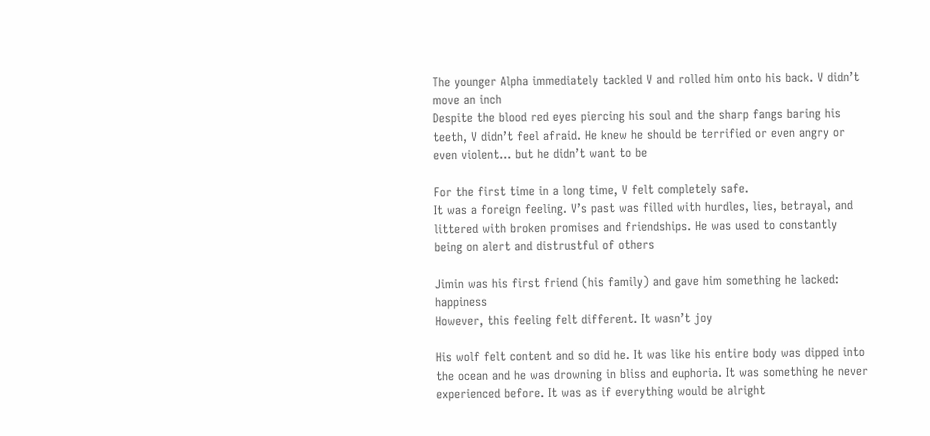The younger Alpha immediately tackled V and rolled him onto his back. V didn’t move an inch
Despite the blood red eyes piercing his soul and the sharp fangs baring his teeth, V didn’t feel afraid. He knew he should be terrified or even angry or even violent... but he didn’t want to be

For the first time in a long time, V felt completely safe.
It was a foreign feeling. V’s past was filled with hurdles, lies, betrayal, and littered with broken promises and friendships. He was used to constantly being on alert and distrustful of others

Jimin was his first friend (his family) and gave him something he lacked: happiness
However, this feeling felt different. It wasn’t joy

His wolf felt content and so did he. It was like his entire body was dipped into the ocean and he was drowning in bliss and euphoria. It was something he never experienced before. It was as if everything would be alright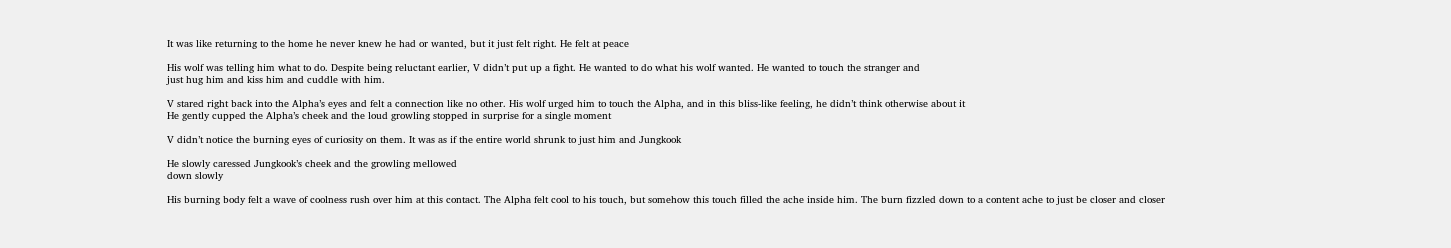It was like returning to the home he never knew he had or wanted, but it just felt right. He felt at peace

His wolf was telling him what to do. Despite being reluctant earlier, V didn’t put up a fight. He wanted to do what his wolf wanted. He wanted to touch the stranger and
just hug him and kiss him and cuddle with him.

V stared right back into the Alpha’s eyes and felt a connection like no other. His wolf urged him to touch the Alpha, and in this bliss-like feeling, he didn’t think otherwise about it
He gently cupped the Alpha’s cheek and the loud growling stopped in surprise for a single moment

V didn’t notice the burning eyes of curiosity on them. It was as if the entire world shrunk to just him and Jungkook

He slowly caressed Jungkook’s cheek and the growling mellowed
down slowly

His burning body felt a wave of coolness rush over him at this contact. The Alpha felt cool to his touch, but somehow this touch filled the ache inside him. The burn fizzled down to a content ache to just be closer and closer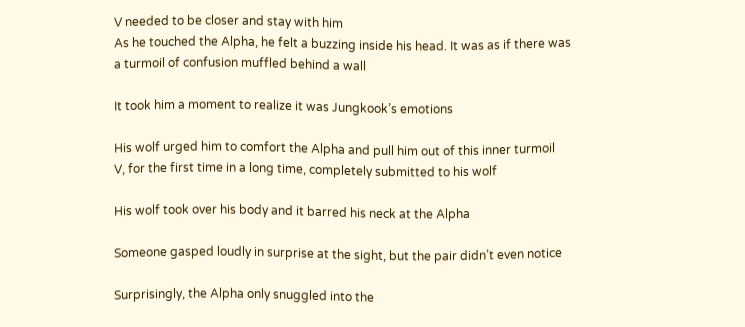V needed to be closer and stay with him
As he touched the Alpha, he felt a buzzing inside his head. It was as if there was a turmoil of confusion muffled behind a wall

It took him a moment to realize it was Jungkook’s emotions

His wolf urged him to comfort the Alpha and pull him out of this inner turmoil
V, for the first time in a long time, completely submitted to his wolf

His wolf took over his body and it barred his neck at the Alpha

Someone gasped loudly in surprise at the sight, but the pair didn’t even notice

Surprisingly, the Alpha only snuggled into the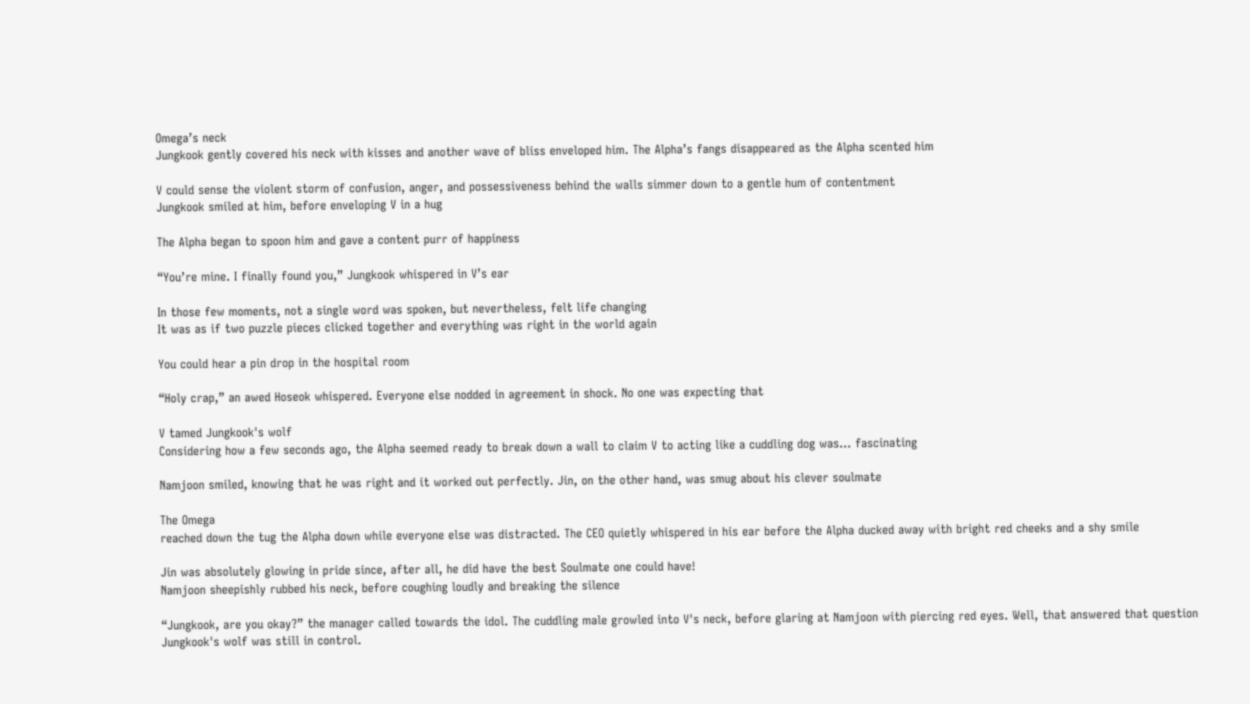Omega’s neck
Jungkook gently covered his neck with kisses and another wave of bliss enveloped him. The Alpha’s fangs disappeared as the Alpha scented him

V could sense the violent storm of confusion, anger, and possessiveness behind the walls simmer down to a gentle hum of contentment
Jungkook smiled at him, before enveloping V in a hug

The Alpha began to spoon him and gave a content purr of happiness

“You’re mine. I finally found you,” Jungkook whispered in V’s ear

In those few moments, not a single word was spoken, but nevertheless, felt life changing
It was as if two puzzle pieces clicked together and everything was right in the world again

You could hear a pin drop in the hospital room

“Holy crap,” an awed Hoseok whispered. Everyone else nodded in agreement in shock. No one was expecting that

V tamed Jungkook's wolf
Considering how a few seconds ago, the Alpha seemed ready to break down a wall to claim V to acting like a cuddling dog was... fascinating

Namjoon smiled, knowing that he was right and it worked out perfectly. Jin, on the other hand, was smug about his clever soulmate

The Omega
reached down the tug the Alpha down while everyone else was distracted. The CEO quietly whispered in his ear before the Alpha ducked away with bright red cheeks and a shy smile

Jin was absolutely glowing in pride since, after all, he did have the best Soulmate one could have!
Namjoon sheepishly rubbed his neck, before coughing loudly and breaking the silence

“Jungkook, are you okay?” the manager called towards the idol. The cuddling male growled into V's neck, before glaring at Namjoon with piercing red eyes. Well, that answered that question
Jungkook's wolf was still in control.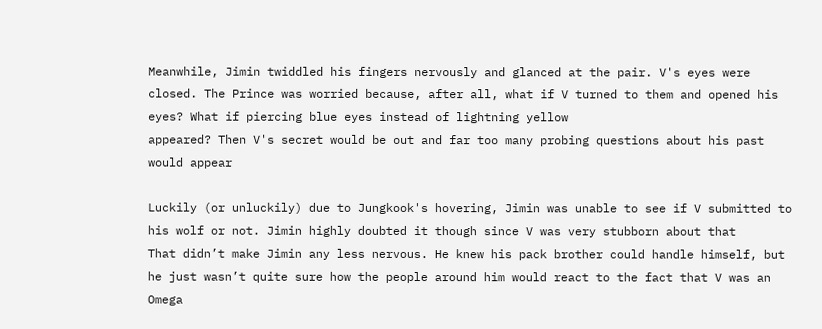Meanwhile, Jimin twiddled his fingers nervously and glanced at the pair. V's eyes were closed. The Prince was worried because, after all, what if V turned to them and opened his eyes? What if piercing blue eyes instead of lightning yellow
appeared? Then V's secret would be out and far too many probing questions about his past would appear

Luckily (or unluckily) due to Jungkook's hovering, Jimin was unable to see if V submitted to his wolf or not. Jimin highly doubted it though since V was very stubborn about that
That didn’t make Jimin any less nervous. He knew his pack brother could handle himself, but he just wasn’t quite sure how the people around him would react to the fact that V was an Omega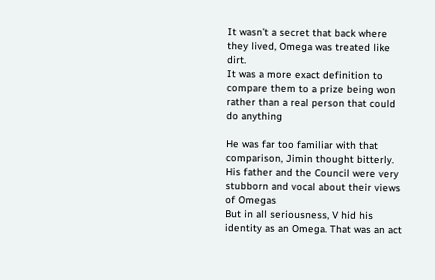It wasn’t a secret that back where they lived, Omega was treated like dirt.
It was a more exact definition to compare them to a prize being won rather than a real person that could do anything

He was far too familiar with that comparison, Jimin thought bitterly. His father and the Council were very stubborn and vocal about their views of Omegas
But in all seriousness, V hid his identity as an Omega. That was an act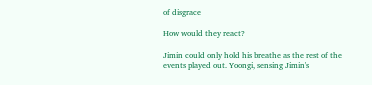of disgrace

How would they react?

Jimin could only hold his breathe as the rest of the events played out. Yoongi, sensing Jimin's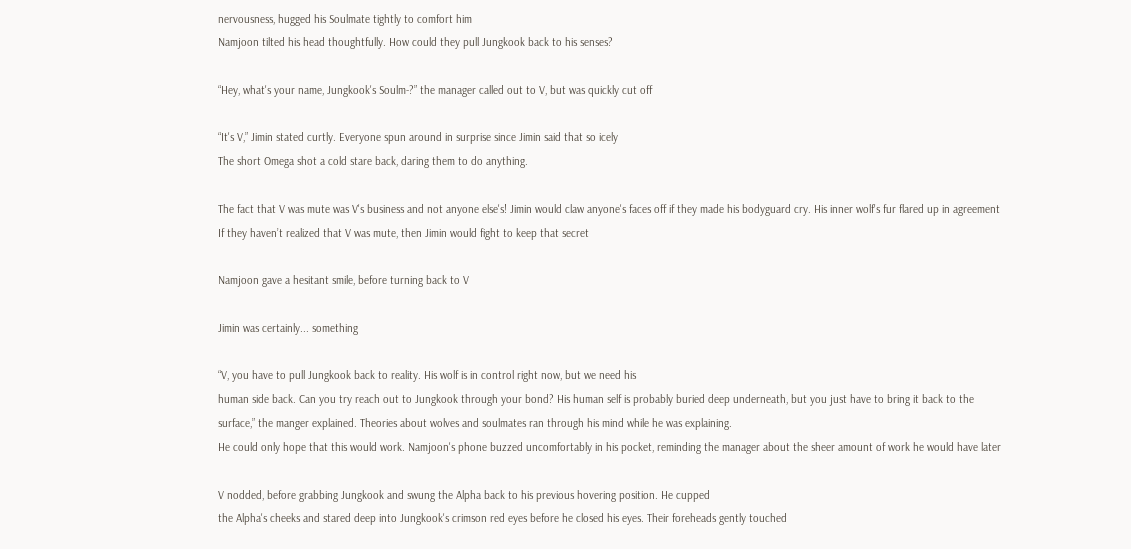nervousness, hugged his Soulmate tightly to comfort him
Namjoon tilted his head thoughtfully. How could they pull Jungkook back to his senses?

“Hey, what's your name, Jungkook's Soulm-?” the manager called out to V, but was quickly cut off

“It's V,” Jimin stated curtly. Everyone spun around in surprise since Jimin said that so icely
The short Omega shot a cold stare back, daring them to do anything.

The fact that V was mute was V's business and not anyone else's! Jimin would claw anyone's faces off if they made his bodyguard cry. His inner wolf's fur flared up in agreement
If they haven’t realized that V was mute, then Jimin would fight to keep that secret

Namjoon gave a hesitant smile, before turning back to V

Jimin was certainly... something

“V, you have to pull Jungkook back to reality. His wolf is in control right now, but we need his
human side back. Can you try reach out to Jungkook through your bond? His human self is probably buried deep underneath, but you just have to bring it back to the surface,” the manger explained. Theories about wolves and soulmates ran through his mind while he was explaining.
He could only hope that this would work. Namjoon's phone buzzed uncomfortably in his pocket, reminding the manager about the sheer amount of work he would have later

V nodded, before grabbing Jungkook and swung the Alpha back to his previous hovering position. He cupped
the Alpha's cheeks and stared deep into Jungkook's crimson red eyes before he closed his eyes. Their foreheads gently touched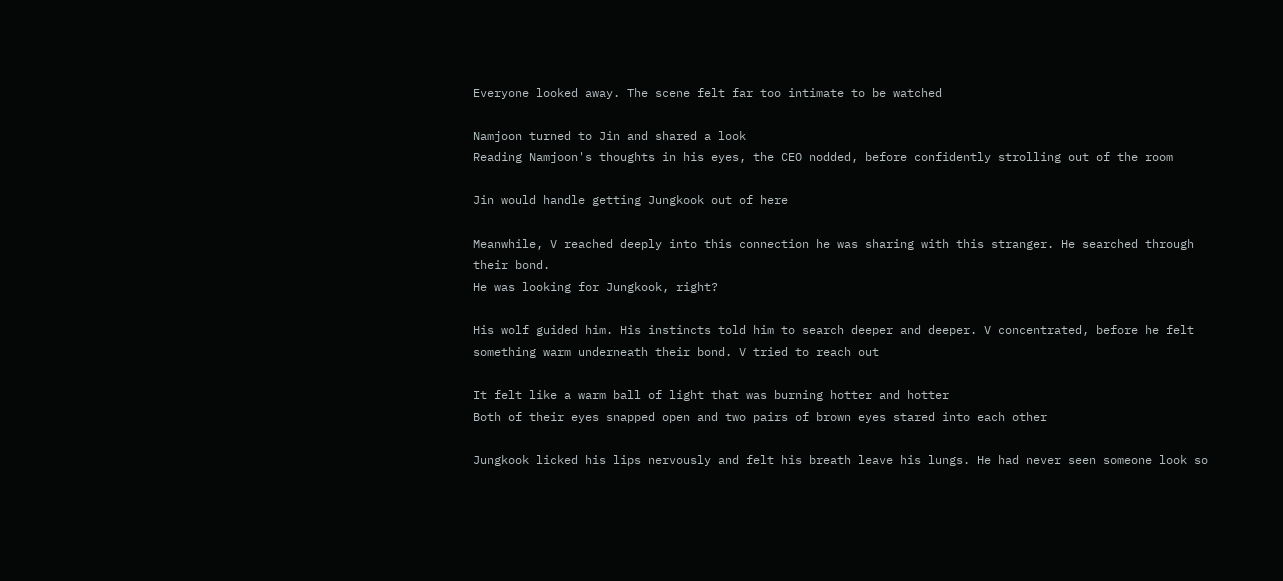Everyone looked away. The scene felt far too intimate to be watched

Namjoon turned to Jin and shared a look
Reading Namjoon's thoughts in his eyes, the CEO nodded, before confidently strolling out of the room

Jin would handle getting Jungkook out of here

Meanwhile, V reached deeply into this connection he was sharing with this stranger. He searched through their bond.
He was looking for Jungkook, right?

His wolf guided him. His instincts told him to search deeper and deeper. V concentrated, before he felt something warm underneath their bond. V tried to reach out

It felt like a warm ball of light that was burning hotter and hotter
Both of their eyes snapped open and two pairs of brown eyes stared into each other

Jungkook licked his lips nervously and felt his breath leave his lungs. He had never seen someone look so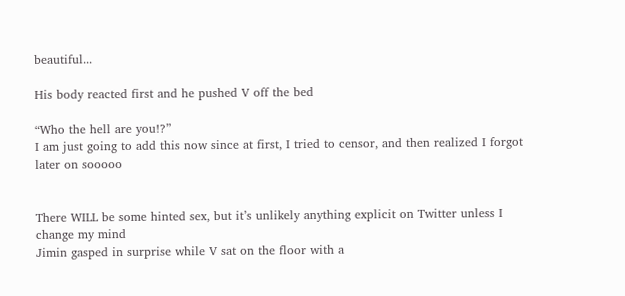beautiful...

His body reacted first and he pushed V off the bed

“Who the hell are you!?”
I am just going to add this now since at first, I tried to censor, and then realized I forgot later on sooooo


There WILL be some hinted sex, but it’s unlikely anything explicit on Twitter unless I change my mind
Jimin gasped in surprise while V sat on the floor with a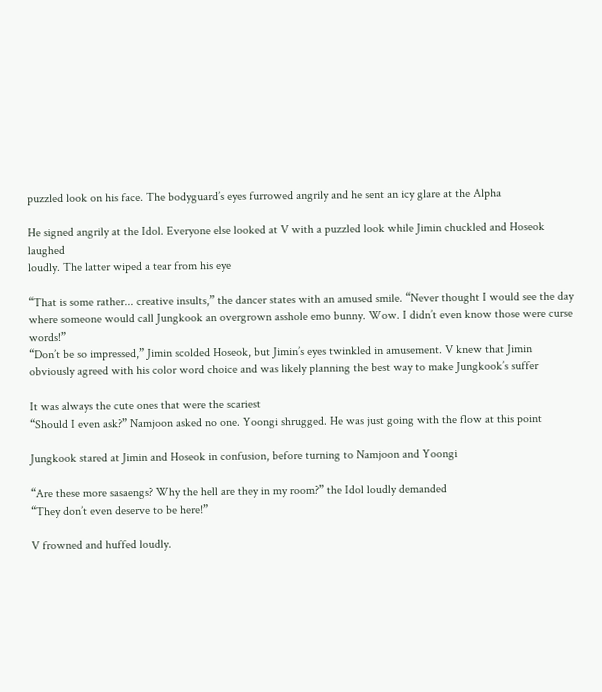puzzled look on his face. The bodyguard’s eyes furrowed angrily and he sent an icy glare at the Alpha

He signed angrily at the Idol. Everyone else looked at V with a puzzled look while Jimin chuckled and Hoseok laughed
loudly. The latter wiped a tear from his eye

“That is some rather... creative insults,” the dancer states with an amused smile. “Never thought I would see the day where someone would call Jungkook an overgrown asshole emo bunny. Wow. I didn’t even know those were curse words!”
“Don’t be so impressed,” Jimin scolded Hoseok, but Jimin’s eyes twinkled in amusement. V knew that Jimin obviously agreed with his color word choice and was likely planning the best way to make Jungkook’s suffer

It was always the cute ones that were the scariest
“Should I even ask?” Namjoon asked no one. Yoongi shrugged. He was just going with the flow at this point

Jungkook stared at Jimin and Hoseok in confusion, before turning to Namjoon and Yoongi

“Are these more sasaengs? Why the hell are they in my room?” the Idol loudly demanded
“They don’t even deserve to be here!”

V frowned and huffed loudly.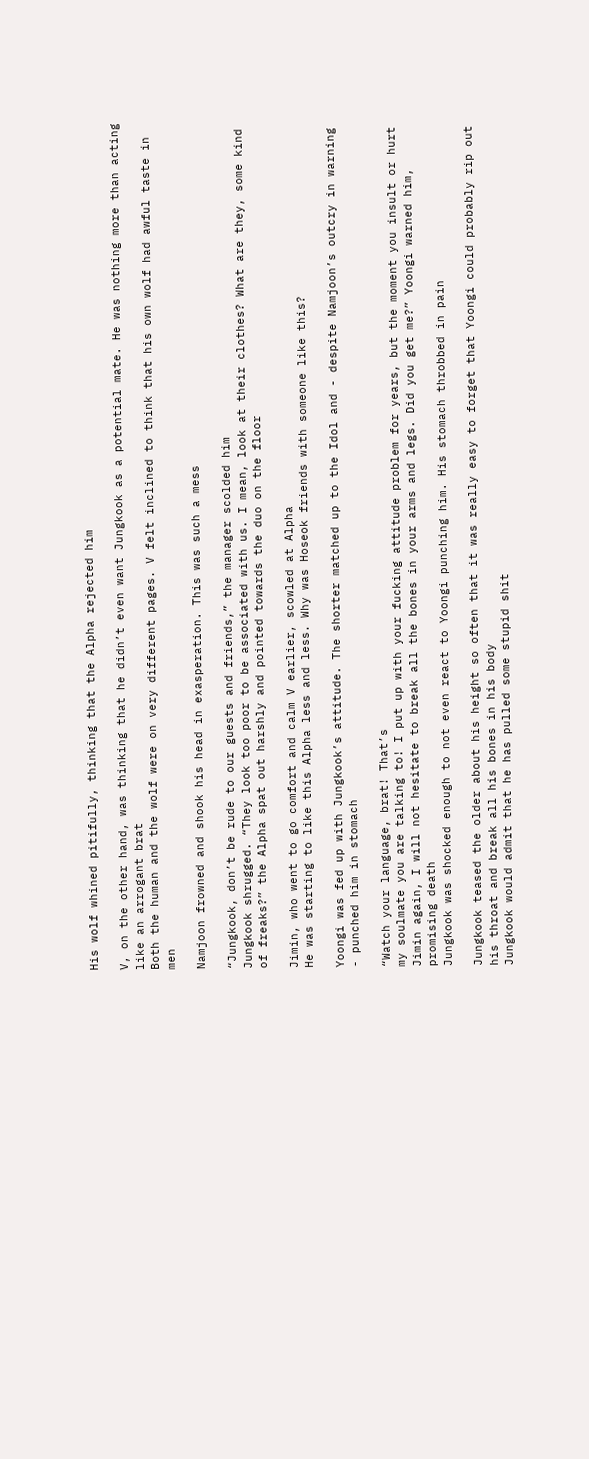His wolf whined pitifully, thinking that the Alpha rejected him

V, on the other hand, was thinking that he didn’t even want Jungkook as a potential mate. He was nothing more than acting like an arrogant brat
Both the human and the wolf were on very different pages. V felt inclined to think that his own wolf had awful taste in men

Namjoon frowned and shook his head in exasperation. This was such a mess

“Jungkook, don’t be rude to our guests and friends,” the manager scolded him
Jungkook shrugged. “They look too poor to be associated with us. I mean, look at their clothes? What are they, some kind of freaks?” the Alpha spat out harshly and pointed towards the duo on the floor

Jimin, who went to go comfort and calm V earlier, scowled at Alpha
He was starting to like this Alpha less and less. Why was Hoseok friends with someone like this?

Yoongi was fed up with Jungkook’s attitude. The shorter matched up to the Idol and - despite Namjoon’s outcry in warning - punched him in stomach

“Watch your language, brat! That’s
my soulmate you are talking to! I put up with your fucking attitude problem for years, but the moment you insult or hurt Jimin again, I will not hesitate to break all the bones in your arms and legs. Did you get me?” Yoongi warned him, promising death
Jungkook was shocked enough to not even react to Yoongi punching him. His stomach throbbed in pain

Jungkook teased the older about his height so often that it was really easy to forget that Yoongi could probably rip out his throat and break all his bones in his body
Jungkook would admit that he has pulled some stupid shit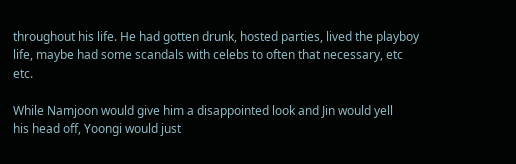throughout his life. He had gotten drunk, hosted parties, lived the playboy life, maybe had some scandals with celebs to often that necessary, etc etc.

While Namjoon would give him a disappointed look and Jin would yell
his head off, Yoongi would just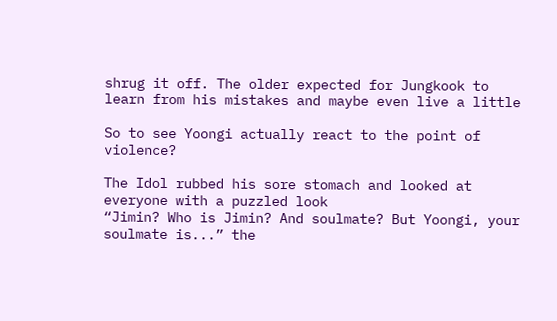shrug it off. The older expected for Jungkook to learn from his mistakes and maybe even live a little

So to see Yoongi actually react to the point of violence?

The Idol rubbed his sore stomach and looked at everyone with a puzzled look
“Jimin? Who is Jimin? And soulmate? But Yoongi, your soulmate is...” the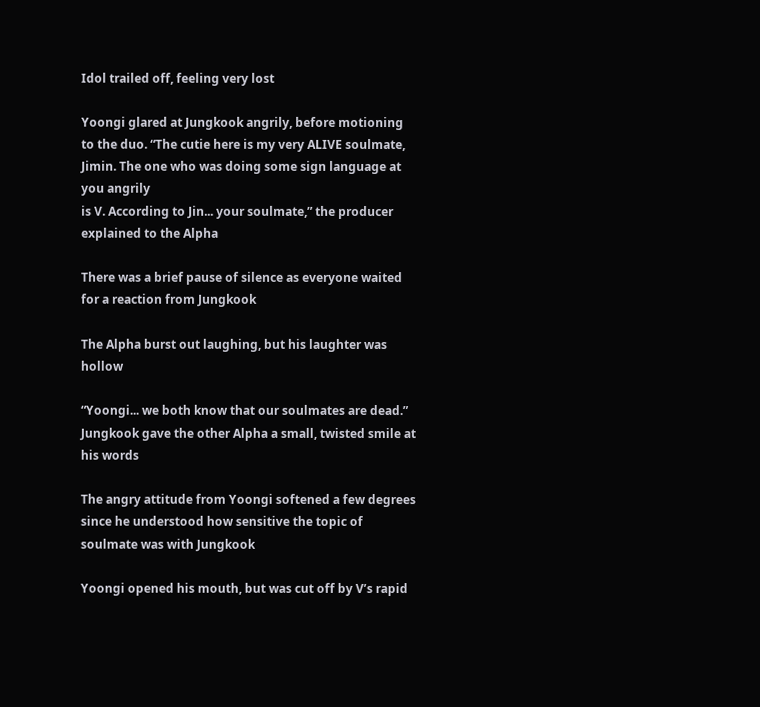Idol trailed off, feeling very lost

Yoongi glared at Jungkook angrily, before motioning to the duo. “The cutie here is my very ALIVE soulmate, Jimin. The one who was doing some sign language at you angrily
is V. According to Jin... your soulmate,” the producer explained to the Alpha

There was a brief pause of silence as everyone waited for a reaction from Jungkook

The Alpha burst out laughing, but his laughter was hollow

“Yoongi... we both know that our soulmates are dead.”
Jungkook gave the other Alpha a small, twisted smile at his words

The angry attitude from Yoongi softened a few degrees since he understood how sensitive the topic of soulmate was with Jungkook

Yoongi opened his mouth, but was cut off by V’s rapid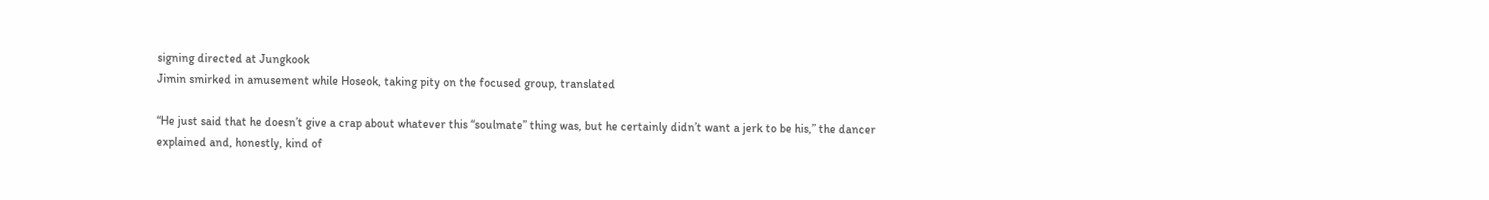signing directed at Jungkook
Jimin smirked in amusement while Hoseok, taking pity on the focused group, translated

“He just said that he doesn’t give a crap about whatever this “soulmate” thing was, but he certainly didn’t want a jerk to be his,” the dancer explained and, honestly, kind of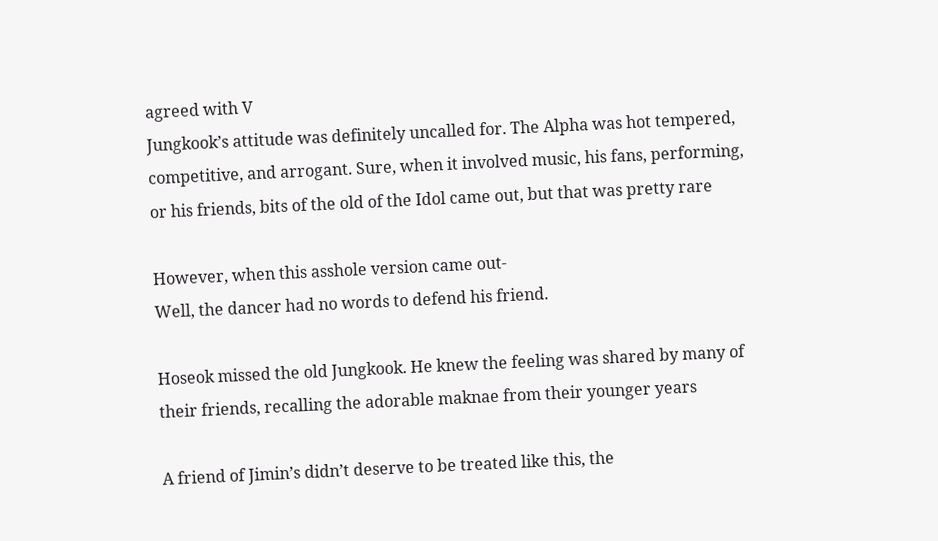agreed with V
Jungkook’s attitude was definitely uncalled for. The Alpha was hot tempered, competitive, and arrogant. Sure, when it involved music, his fans, performing, or his friends, bits of the old of the Idol came out, but that was pretty rare

However, when this asshole version came out-
Well, the dancer had no words to defend his friend.

Hoseok missed the old Jungkook. He knew the feeling was shared by many of their friends, recalling the adorable maknae from their younger years

A friend of Jimin’s didn’t deserve to be treated like this, the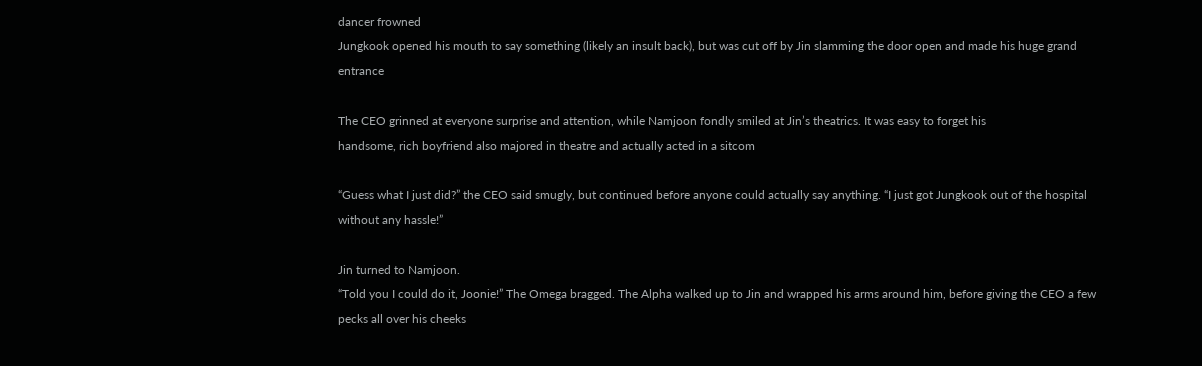dancer frowned
Jungkook opened his mouth to say something (likely an insult back), but was cut off by Jin slamming the door open and made his huge grand entrance

The CEO grinned at everyone surprise and attention, while Namjoon fondly smiled at Jin’s theatrics. It was easy to forget his
handsome, rich boyfriend also majored in theatre and actually acted in a sitcom

“Guess what I just did?” the CEO said smugly, but continued before anyone could actually say anything. “I just got Jungkook out of the hospital without any hassle!”

Jin turned to Namjoon.
“Told you I could do it, Joonie!” The Omega bragged. The Alpha walked up to Jin and wrapped his arms around him, before giving the CEO a few pecks all over his cheeks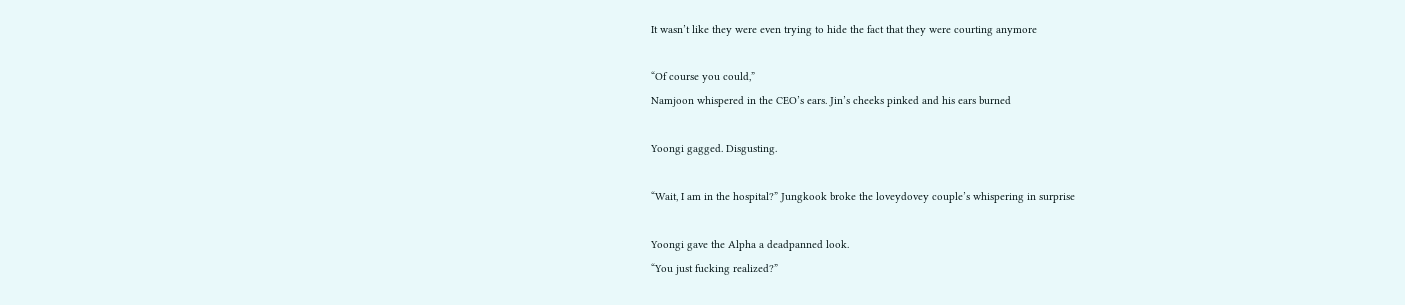It wasn’t like they were even trying to hide the fact that they were courting anymore

“Of course you could,”
Namjoon whispered in the CEO’s ears. Jin’s cheeks pinked and his ears burned

Yoongi gagged. Disgusting.

“Wait, I am in the hospital?” Jungkook broke the loveydovey couple’s whispering in surprise

Yoongi gave the Alpha a deadpanned look.
“You just fucking realized?”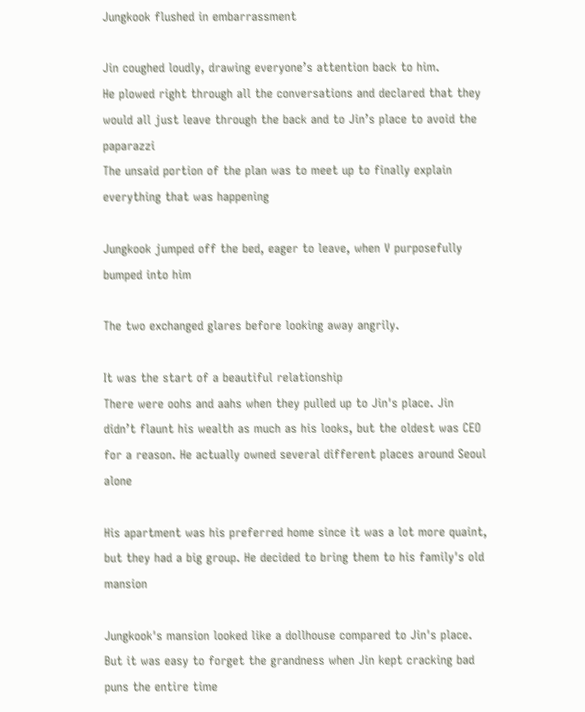Jungkook flushed in embarrassment

Jin coughed loudly, drawing everyone’s attention back to him.
He plowed right through all the conversations and declared that they would all just leave through the back and to Jin’s place to avoid the paparazzi
The unsaid portion of the plan was to meet up to finally explain everything that was happening

Jungkook jumped off the bed, eager to leave, when V purposefully bumped into him

The two exchanged glares before looking away angrily.

It was the start of a beautiful relationship
There were oohs and aahs when they pulled up to Jin's place. Jin didn’t flaunt his wealth as much as his looks, but the oldest was CEO for a reason. He actually owned several different places around Seoul alone

His apartment was his preferred home since it was a lot more quaint,
but they had a big group. He decided to bring them to his family's old mansion

Jungkook's mansion looked like a dollhouse compared to Jin's place. But it was easy to forget the grandness when Jin kept cracking bad puns the entire time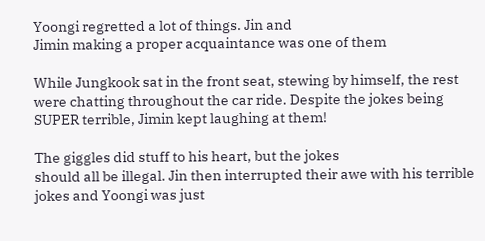Yoongi regretted a lot of things. Jin and
Jimin making a proper acquaintance was one of them

While Jungkook sat in the front seat, stewing by himself, the rest were chatting throughout the car ride. Despite the jokes being SUPER terrible, Jimin kept laughing at them!

The giggles did stuff to his heart, but the jokes
should all be illegal. Jin then interrupted their awe with his terrible jokes and Yoongi was just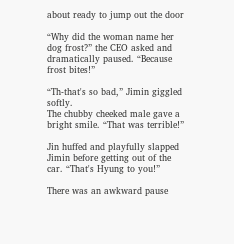about ready to jump out the door

“Why did the woman name her dog frost?” the CEO asked and dramatically paused. “Because frost bites!”

“Th-that's so bad,” Jimin giggled softly.
The chubby cheeked male gave a bright smile. “That was terrible!”

Jin huffed and playfully slapped Jimin before getting out of the car. “That's Hyung to you!”

There was an awkward pause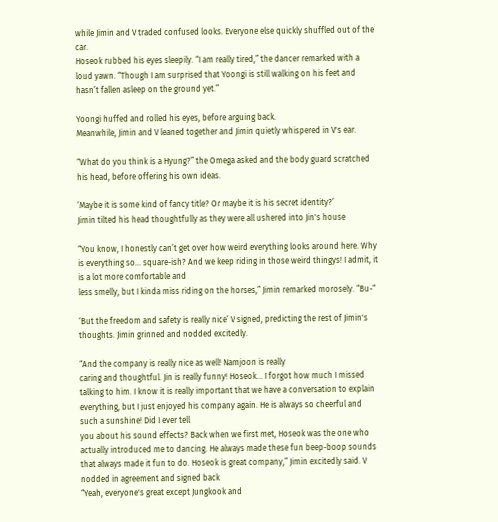while Jimin and V traded confused looks. Everyone else quickly shuffled out of the car.
Hoseok rubbed his eyes sleepily. “I am really tired,” the dancer remarked with a loud yawn. “Though I am surprised that Yoongi is still walking on his feet and hasn’t fallen asleep on the ground yet.”

Yoongi huffed and rolled his eyes, before arguing back.
Meanwhile, Jimin and V leaned together and Jimin quietly whispered in V's ear.

“What do you think is a Hyung?” the Omega asked and the body guard scratched his head, before offering his own ideas.

‘Maybe it is some kind of fancy title? Or maybe it is his secret identity?’
Jimin tilted his head thoughtfully as they were all ushered into Jin's house

“You know, I honestly can’t get over how weird everything looks around here. Why is everything so... square-ish? And we keep riding in those weird thingys! I admit, it is a lot more comfortable and
less smelly, but I kinda miss riding on the horses,” Jimin remarked morosely. “Bu-“

‘But the freedom and safety is really nice’ V signed, predicting the rest of Jimin's thoughts. Jimin grinned and nodded excitedly.

“And the company is really nice as well! Namjoon is really
caring and thoughtful. Jin is really funny! Hoseok... I forgot how much I missed talking to him. I know it is really important that we have a conversation to explain everything, but I just enjoyed his company again. He is always so cheerful and such a sunshine! Did I ever tell
you about his sound effects? Back when we first met, Hoseok was the one who actually introduced me to dancing. He always made these fun beep-boop sounds that always made it fun to do. Hoseok is great company,” Jimin excitedly said. V nodded in agreement and signed back
“Yeah, everyone's great except Jungkook and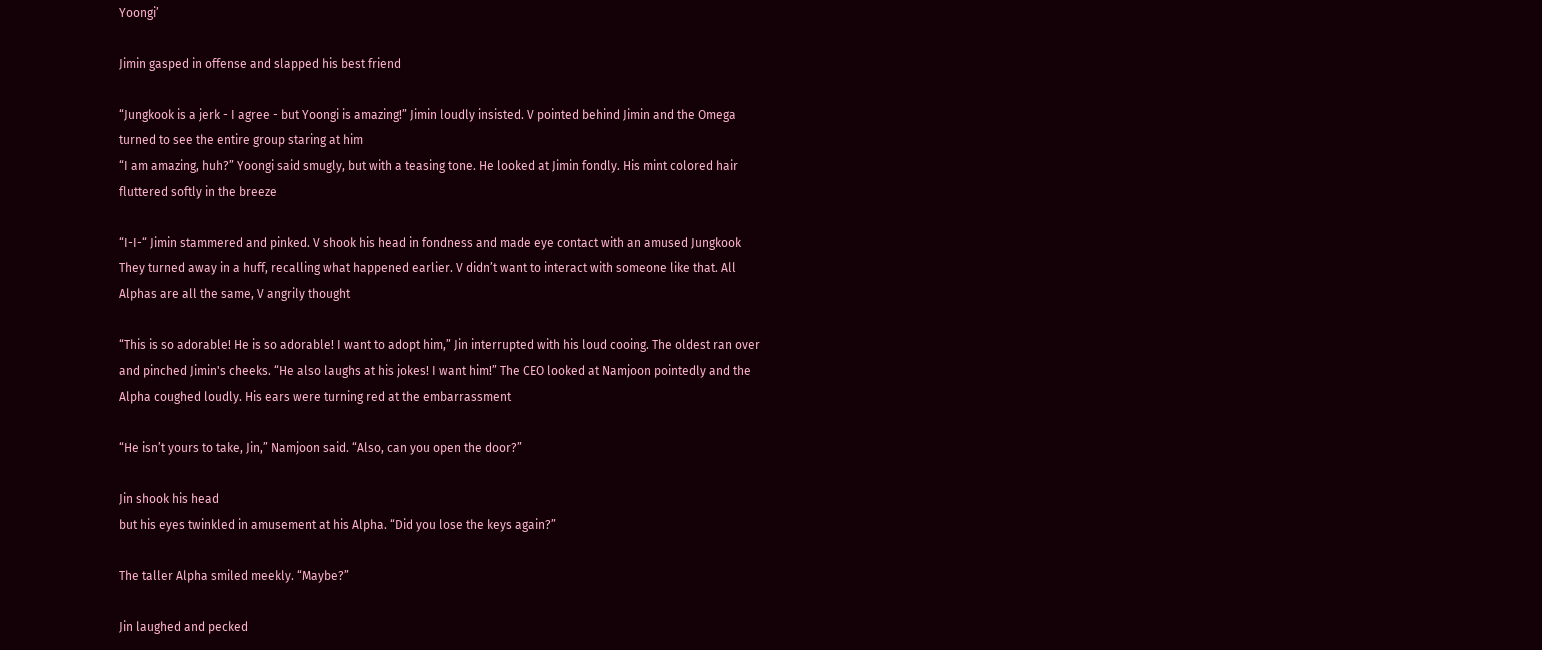Yoongi’

Jimin gasped in offense and slapped his best friend

“Jungkook is a jerk - I agree - but Yoongi is amazing!” Jimin loudly insisted. V pointed behind Jimin and the Omega turned to see the entire group staring at him
“I am amazing, huh?” Yoongi said smugly, but with a teasing tone. He looked at Jimin fondly. His mint colored hair fluttered softly in the breeze

“I-I-“ Jimin stammered and pinked. V shook his head in fondness and made eye contact with an amused Jungkook
They turned away in a huff, recalling what happened earlier. V didn’t want to interact with someone like that. All Alphas are all the same, V angrily thought

“This is so adorable! He is so adorable! I want to adopt him,” Jin interrupted with his loud cooing. The oldest ran over
and pinched Jimin's cheeks. “He also laughs at his jokes! I want him!” The CEO looked at Namjoon pointedly and the Alpha coughed loudly. His ears were turning red at the embarrassment

“He isn’t yours to take, Jin,” Namjoon said. “Also, can you open the door?”

Jin shook his head
but his eyes twinkled in amusement at his Alpha. “Did you lose the keys again?”

The taller Alpha smiled meekly. “Maybe?”

Jin laughed and pecked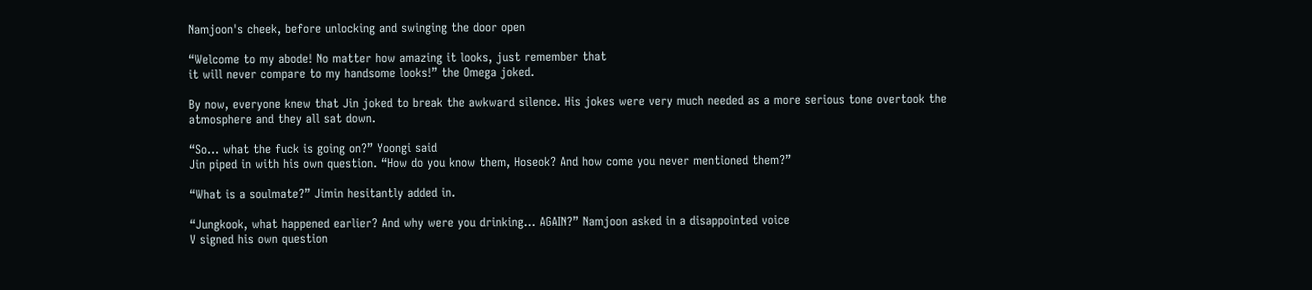Namjoon's cheek, before unlocking and swinging the door open

“Welcome to my abode! No matter how amazing it looks, just remember that
it will never compare to my handsome looks!” the Omega joked.

By now, everyone knew that Jin joked to break the awkward silence. His jokes were very much needed as a more serious tone overtook the atmosphere and they all sat down.

“So... what the fuck is going on?” Yoongi said
Jin piped in with his own question. “How do you know them, Hoseok? And how come you never mentioned them?”

“What is a soulmate?” Jimin hesitantly added in.

“Jungkook, what happened earlier? And why were you drinking... AGAIN?” Namjoon asked in a disappointed voice
V signed his own question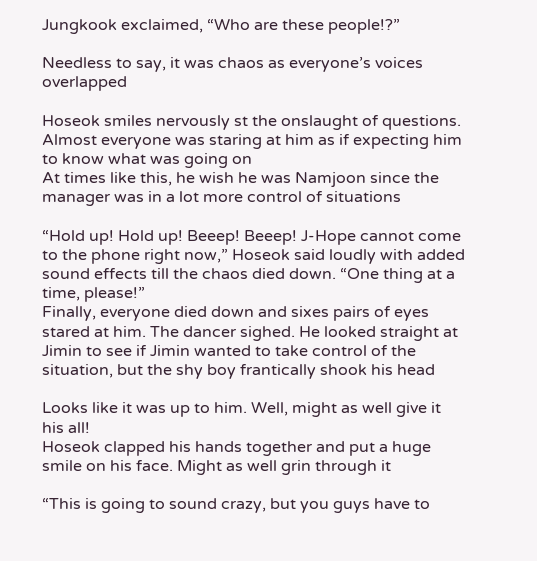Jungkook exclaimed, “Who are these people!?”

Needless to say, it was chaos as everyone’s voices overlapped

Hoseok smiles nervously st the onslaught of questions. Almost everyone was staring at him as if expecting him to know what was going on
At times like this, he wish he was Namjoon since the manager was in a lot more control of situations

“Hold up! Hold up! Beeep! Beeep! J-Hope cannot come to the phone right now,” Hoseok said loudly with added sound effects till the chaos died down. “One thing at a time, please!”
Finally, everyone died down and sixes pairs of eyes stared at him. The dancer sighed. He looked straight at Jimin to see if Jimin wanted to take control of the situation, but the shy boy frantically shook his head

Looks like it was up to him. Well, might as well give it his all!
Hoseok clapped his hands together and put a huge smile on his face. Might as well grin through it

“This is going to sound crazy, but you guys have to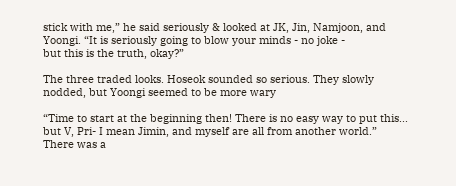stick with me,” he said seriously & looked at JK, Jin, Namjoon, and Yoongi. “It is seriously going to blow your minds - no joke -
but this is the truth, okay?”

The three traded looks. Hoseok sounded so serious. They slowly nodded, but Yoongi seemed to be more wary

“Time to start at the beginning then! There is no easy way to put this... but V, Pri- I mean Jimin, and myself are all from another world.”
There was a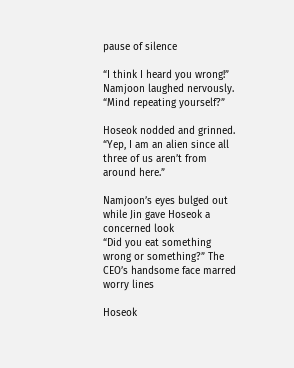pause of silence

“I think I heard you wrong!” Namjoon laughed nervously. “Mind repeating yourself?”

Hoseok nodded and grinned. “Yep, I am an alien since all three of us aren’t from around here.”

Namjoon’s eyes bulged out while Jin gave Hoseok a concerned look
“Did you eat something wrong or something?” The CEO’s handsome face marred worry lines

Hoseok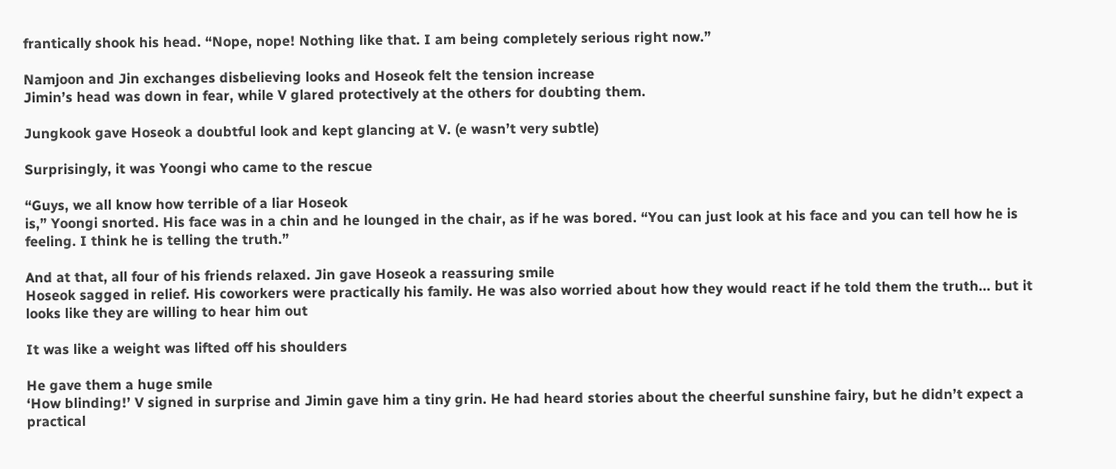frantically shook his head. “Nope, nope! Nothing like that. I am being completely serious right now.”

Namjoon and Jin exchanges disbelieving looks and Hoseok felt the tension increase
Jimin’s head was down in fear, while V glared protectively at the others for doubting them.

Jungkook gave Hoseok a doubtful look and kept glancing at V. (e wasn’t very subtle)

Surprisingly, it was Yoongi who came to the rescue

“Guys, we all know how terrible of a liar Hoseok
is,” Yoongi snorted. His face was in a chin and he lounged in the chair, as if he was bored. “You can just look at his face and you can tell how he is feeling. I think he is telling the truth.”

And at that, all four of his friends relaxed. Jin gave Hoseok a reassuring smile
Hoseok sagged in relief. His coworkers were practically his family. He was also worried about how they would react if he told them the truth... but it looks like they are willing to hear him out

It was like a weight was lifted off his shoulders

He gave them a huge smile
‘How blinding!’ V signed in surprise and Jimin gave him a tiny grin. He had heard stories about the cheerful sunshine fairy, but he didn’t expect a practical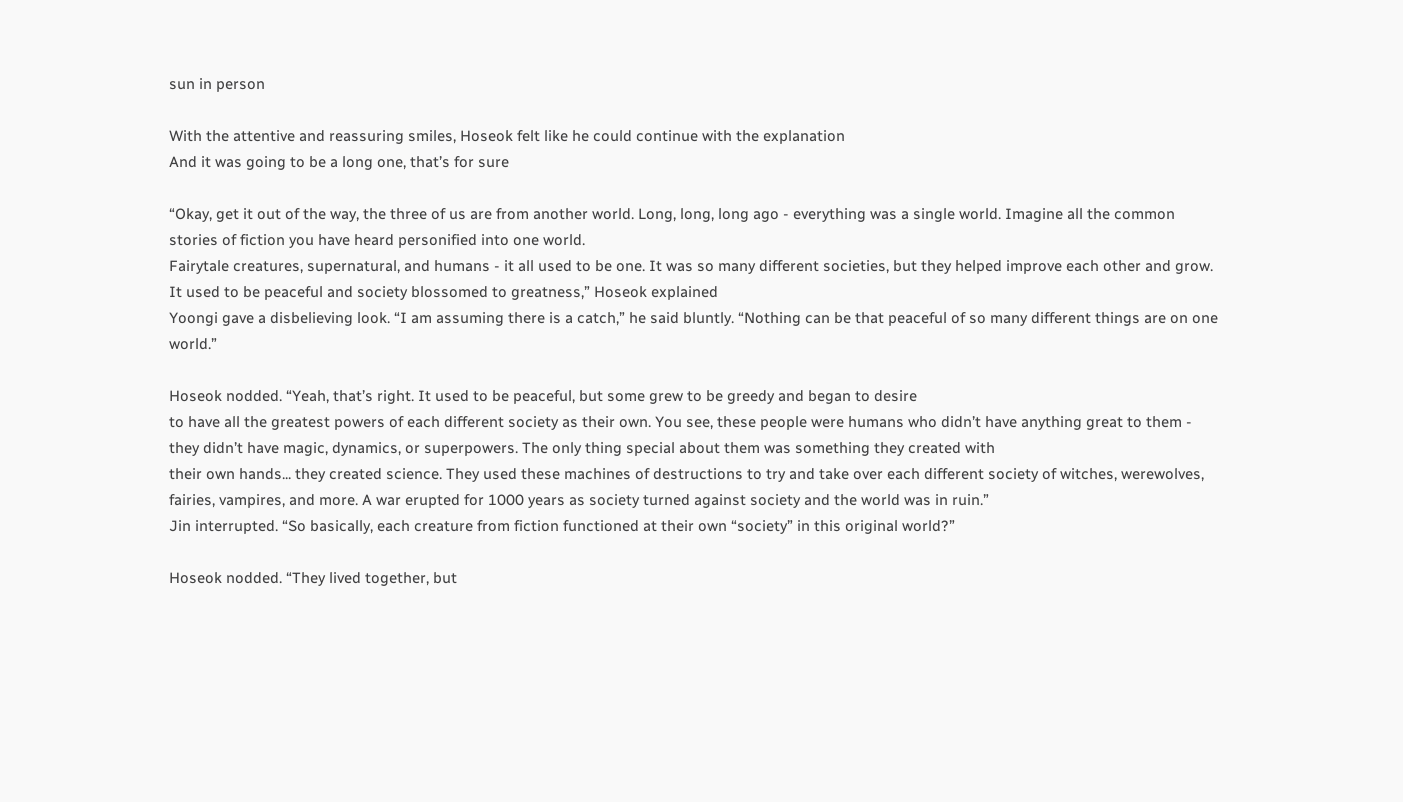sun in person

With the attentive and reassuring smiles, Hoseok felt like he could continue with the explanation
And it was going to be a long one, that’s for sure

“Okay, get it out of the way, the three of us are from another world. Long, long, long ago - everything was a single world. Imagine all the common stories of fiction you have heard personified into one world.
Fairytale creatures, supernatural, and humans - it all used to be one. It was so many different societies, but they helped improve each other and grow. It used to be peaceful and society blossomed to greatness,” Hoseok explained
Yoongi gave a disbelieving look. “I am assuming there is a catch,” he said bluntly. “Nothing can be that peaceful of so many different things are on one world.”

Hoseok nodded. “Yeah, that’s right. It used to be peaceful, but some grew to be greedy and began to desire
to have all the greatest powers of each different society as their own. You see, these people were humans who didn’t have anything great to them - they didn’t have magic, dynamics, or superpowers. The only thing special about them was something they created with
their own hands... they created science. They used these machines of destructions to try and take over each different society of witches, werewolves, fairies, vampires, and more. A war erupted for 1000 years as society turned against society and the world was in ruin.”
Jin interrupted. “So basically, each creature from fiction functioned at their own “society” in this original world?”

Hoseok nodded. “They lived together, but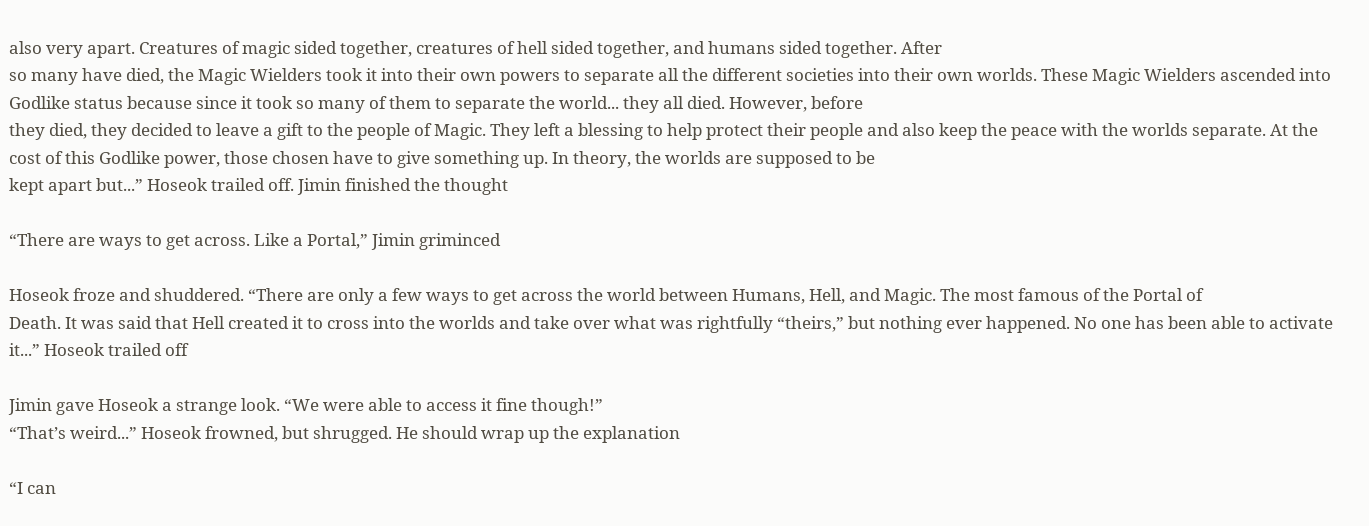also very apart. Creatures of magic sided together, creatures of hell sided together, and humans sided together. After
so many have died, the Magic Wielders took it into their own powers to separate all the different societies into their own worlds. These Magic Wielders ascended into Godlike status because since it took so many of them to separate the world... they all died. However, before
they died, they decided to leave a gift to the people of Magic. They left a blessing to help protect their people and also keep the peace with the worlds separate. At the cost of this Godlike power, those chosen have to give something up. In theory, the worlds are supposed to be
kept apart but...” Hoseok trailed off. Jimin finished the thought

“There are ways to get across. Like a Portal,” Jimin griminced

Hoseok froze and shuddered. “There are only a few ways to get across the world between Humans, Hell, and Magic. The most famous of the Portal of
Death. It was said that Hell created it to cross into the worlds and take over what was rightfully “theirs,” but nothing ever happened. No one has been able to activate it...” Hoseok trailed off

Jimin gave Hoseok a strange look. “We were able to access it fine though!”
“That’s weird...” Hoseok frowned, but shrugged. He should wrap up the explanation

“I can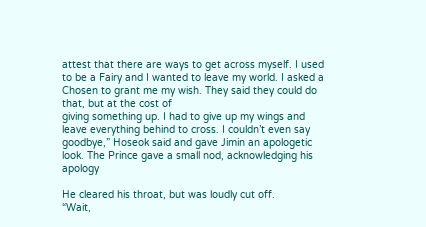attest that there are ways to get across myself. I used to be a Fairy and I wanted to leave my world. I asked a Chosen to grant me my wish. They said they could do that, but at the cost of
giving something up. I had to give up my wings and leave everything behind to cross. I couldn’t even say goodbye,” Hoseok said and gave Jimin an apologetic look. The Prince gave a small nod, acknowledging his apology

He cleared his throat, but was loudly cut off.
“Wait,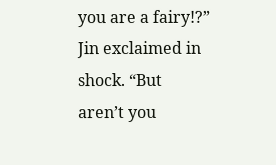you are a fairy!?” Jin exclaimed in shock. “But aren’t you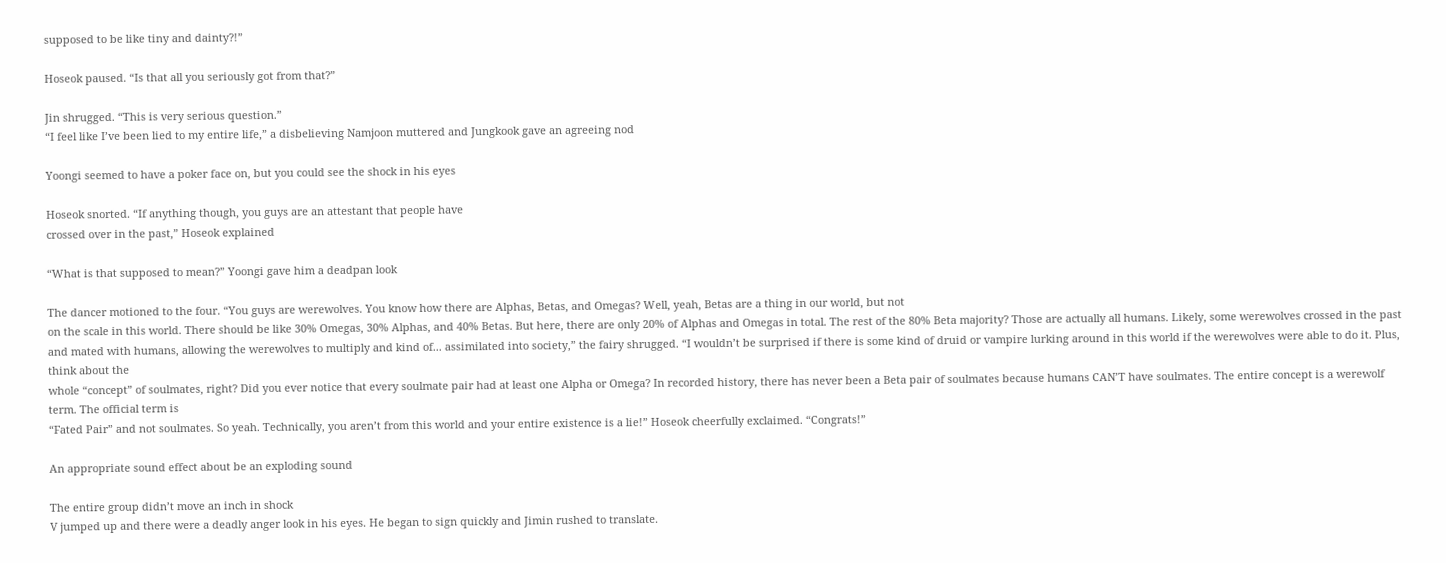supposed to be like tiny and dainty?!”

Hoseok paused. “Is that all you seriously got from that?”

Jin shrugged. “This is very serious question.”
“I feel like I’ve been lied to my entire life,” a disbelieving Namjoon muttered and Jungkook gave an agreeing nod

Yoongi seemed to have a poker face on, but you could see the shock in his eyes

Hoseok snorted. “If anything though, you guys are an attestant that people have
crossed over in the past,” Hoseok explained

“What is that supposed to mean?” Yoongi gave him a deadpan look

The dancer motioned to the four. “You guys are werewolves. You know how there are Alphas, Betas, and Omegas? Well, yeah, Betas are a thing in our world, but not
on the scale in this world. There should be like 30% Omegas, 30% Alphas, and 40% Betas. But here, there are only 20% of Alphas and Omegas in total. The rest of the 80% Beta majority? Those are actually all humans. Likely, some werewolves crossed in the past
and mated with humans, allowing the werewolves to multiply and kind of... assimilated into society,” the fairy shrugged. “I wouldn’t be surprised if there is some kind of druid or vampire lurking around in this world if the werewolves were able to do it. Plus, think about the
whole “concept” of soulmates, right? Did you ever notice that every soulmate pair had at least one Alpha or Omega? In recorded history, there has never been a Beta pair of soulmates because humans CAN’T have soulmates. The entire concept is a werewolf term. The official term is
“Fated Pair” and not soulmates. So yeah. Technically, you aren’t from this world and your entire existence is a lie!” Hoseok cheerfully exclaimed. “Congrats!”

An appropriate sound effect about be an exploding sound

The entire group didn’t move an inch in shock
V jumped up and there were a deadly anger look in his eyes. He began to sign quickly and Jimin rushed to translate.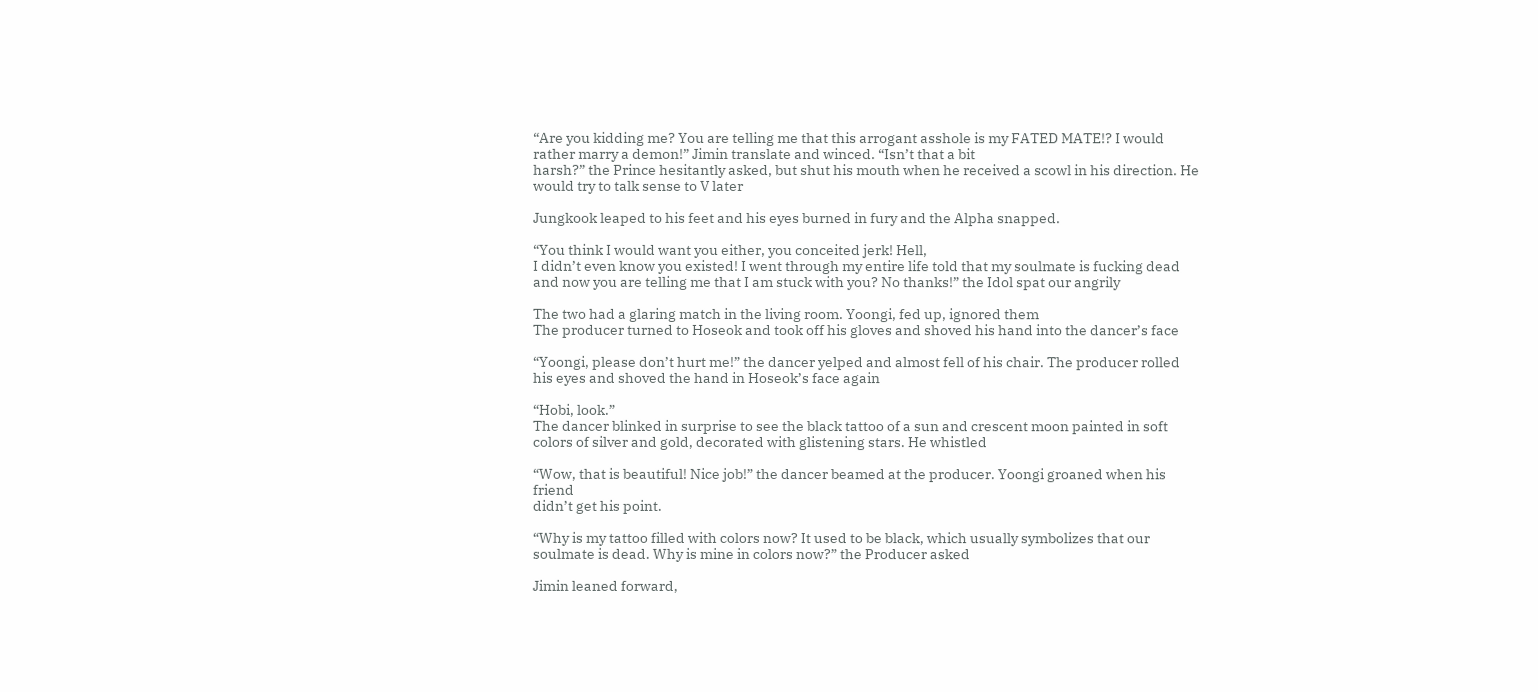“Are you kidding me? You are telling me that this arrogant asshole is my FATED MATE!? I would rather marry a demon!” Jimin translate and winced. “Isn’t that a bit
harsh?” the Prince hesitantly asked, but shut his mouth when he received a scowl in his direction. He would try to talk sense to V later

Jungkook leaped to his feet and his eyes burned in fury and the Alpha snapped.

“You think I would want you either, you conceited jerk! Hell,
I didn’t even know you existed! I went through my entire life told that my soulmate is fucking dead and now you are telling me that I am stuck with you? No thanks!” the Idol spat our angrily

The two had a glaring match in the living room. Yoongi, fed up, ignored them
The producer turned to Hoseok and took off his gloves and shoved his hand into the dancer’s face

“Yoongi, please don’t hurt me!” the dancer yelped and almost fell of his chair. The producer rolled his eyes and shoved the hand in Hoseok’s face again

“Hobi, look.”
The dancer blinked in surprise to see the black tattoo of a sun and crescent moon painted in soft colors of silver and gold, decorated with glistening stars. He whistled

“Wow, that is beautiful! Nice job!” the dancer beamed at the producer. Yoongi groaned when his friend
didn’t get his point.

“Why is my tattoo filled with colors now? It used to be black, which usually symbolizes that our soulmate is dead. Why is mine in colors now?” the Producer asked

Jimin leaned forward,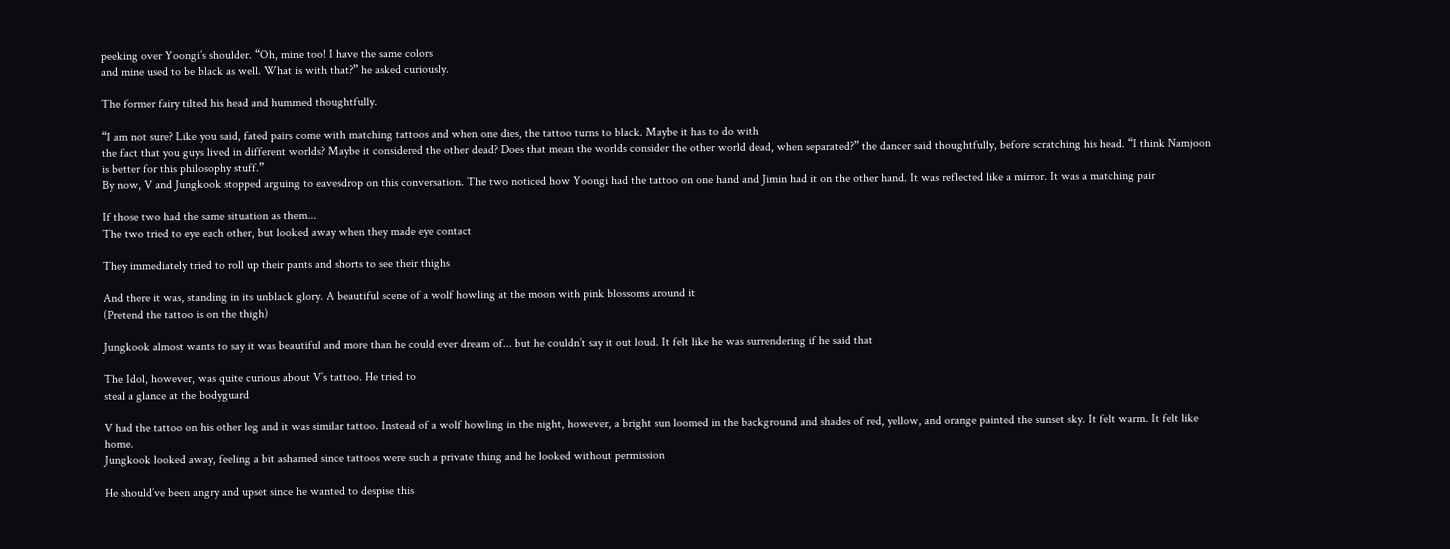peeking over Yoongi’s shoulder. “Oh, mine too! I have the same colors
and mine used to be black as well. What is with that?” he asked curiously.

The former fairy tilted his head and hummed thoughtfully.

“I am not sure? Like you said, fated pairs come with matching tattoos and when one dies, the tattoo turns to black. Maybe it has to do with
the fact that you guys lived in different worlds? Maybe it considered the other dead? Does that mean the worlds consider the other world dead, when separated?” the dancer said thoughtfully, before scratching his head. “I think Namjoon is better for this philosophy stuff.”
By now, V and Jungkook stopped arguing to eavesdrop on this conversation. The two noticed how Yoongi had the tattoo on one hand and Jimin had it on the other hand. It was reflected like a mirror. It was a matching pair

If those two had the same situation as them...
The two tried to eye each other, but looked away when they made eye contact

They immediately tried to roll up their pants and shorts to see their thighs

And there it was, standing in its unblack glory. A beautiful scene of a wolf howling at the moon with pink blossoms around it
(Pretend the tattoo is on the thigh)

Jungkook almost wants to say it was beautiful and more than he could ever dream of... but he couldn’t say it out loud. It felt like he was surrendering if he said that

The Idol, however, was quite curious about V’s tattoo. He tried to
steal a glance at the bodyguard

V had the tattoo on his other leg and it was similar tattoo. Instead of a wolf howling in the night, however, a bright sun loomed in the background and shades of red, yellow, and orange painted the sunset sky. It felt warm. It felt like home.
Jungkook looked away, feeling a bit ashamed since tattoos were such a private thing and he looked without permission

He should’ve been angry and upset since he wanted to despise this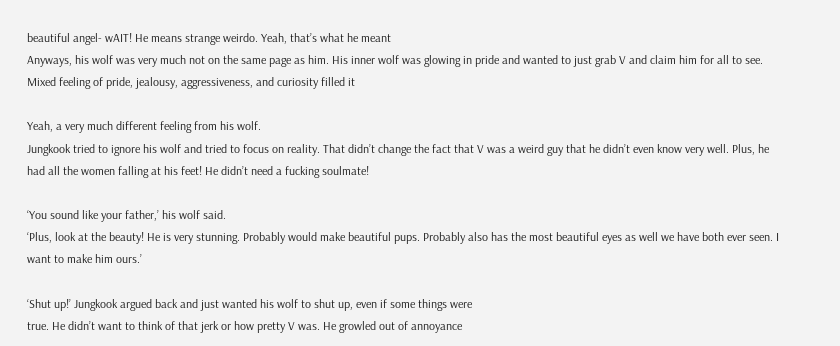beautiful angel- wAIT! He means strange weirdo. Yeah, that’s what he meant
Anyways, his wolf was very much not on the same page as him. His inner wolf was glowing in pride and wanted to just grab V and claim him for all to see. Mixed feeling of pride, jealousy, aggressiveness, and curiosity filled it

Yeah, a very much different feeling from his wolf.
Jungkook tried to ignore his wolf and tried to focus on reality. That didn’t change the fact that V was a weird guy that he didn’t even know very well. Plus, he had all the women falling at his feet! He didn’t need a fucking soulmate!

‘You sound like your father,’ his wolf said.
‘Plus, look at the beauty! He is very stunning. Probably would make beautiful pups. Probably also has the most beautiful eyes as well we have both ever seen. I want to make him ours.’

‘Shut up!’ Jungkook argued back and just wanted his wolf to shut up, even if some things were
true. He didn’t want to think of that jerk or how pretty V was. He growled out of annoyance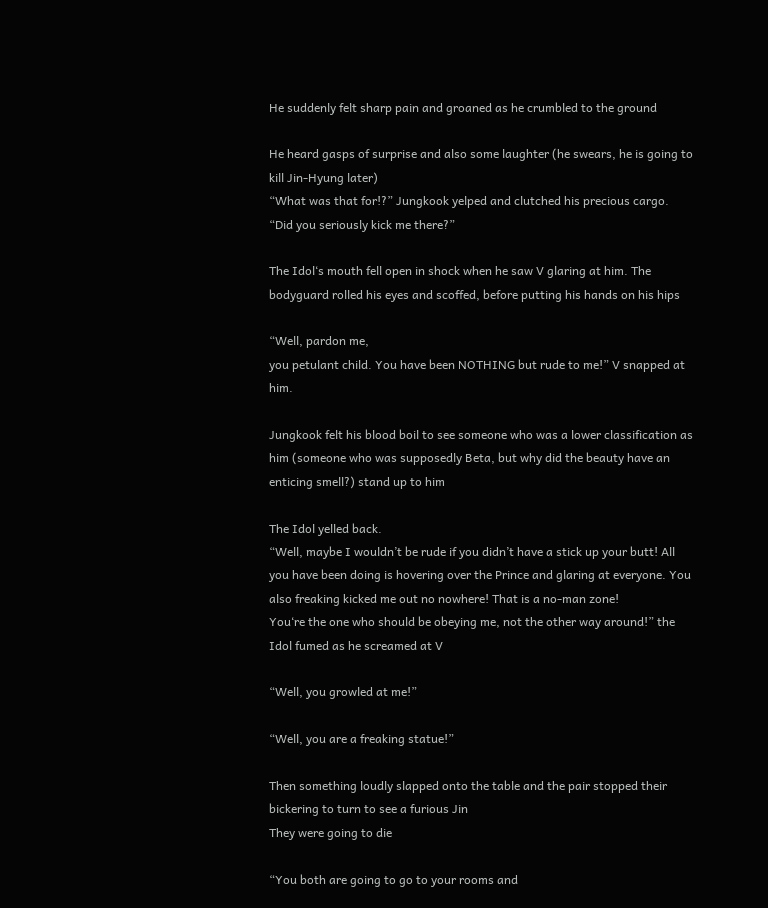He suddenly felt sharp pain and groaned as he crumbled to the ground

He heard gasps of surprise and also some laughter (he swears, he is going to kill Jin-Hyung later)
“What was that for!?” Jungkook yelped and clutched his precious cargo. “Did you seriously kick me there?”

The Idol‘s mouth fell open in shock when he saw V glaring at him. The bodyguard rolled his eyes and scoffed, before putting his hands on his hips

“Well, pardon me,
you petulant child. You have been NOTHING but rude to me!” V snapped at him.

Jungkook felt his blood boil to see someone who was a lower classification as him (someone who was supposedly Beta, but why did the beauty have an enticing smell?) stand up to him

The Idol yelled back.
“Well, maybe I wouldn’t be rude if you didn’t have a stick up your butt! All you have been doing is hovering over the Prince and glaring at everyone. You also freaking kicked me out no nowhere! That is a no-man zone!
You‘re the one who should be obeying me, not the other way around!” the Idol fumed as he screamed at V

“Well, you growled at me!”

“Well, you are a freaking statue!”

Then something loudly slapped onto the table and the pair stopped their bickering to turn to see a furious Jin
They were going to die

“You both are going to go to your rooms and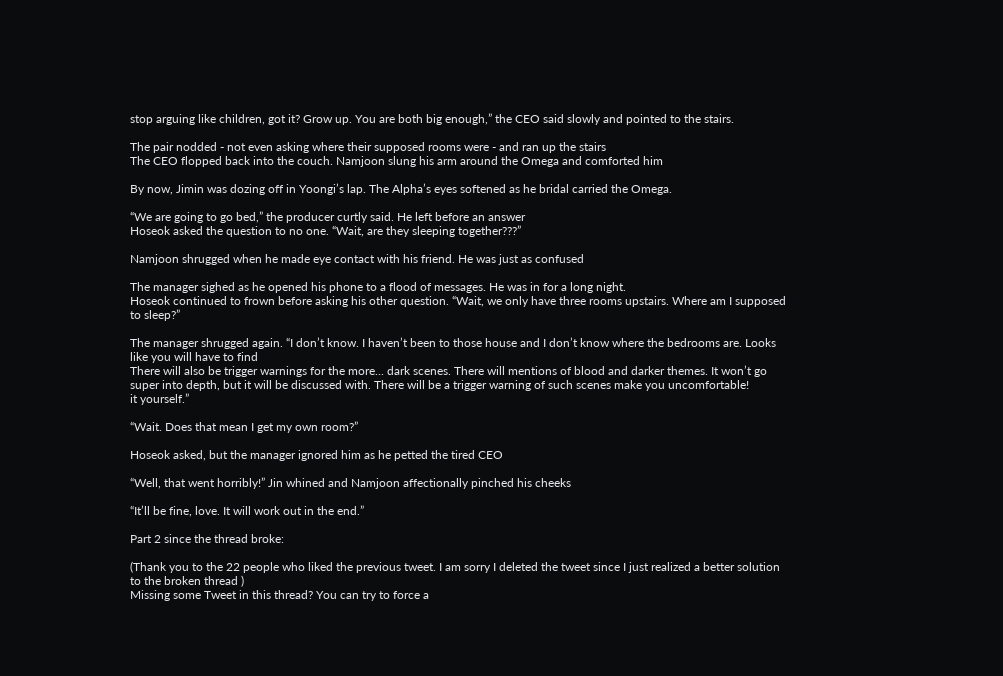stop arguing like children, got it? Grow up. You are both big enough,” the CEO said slowly and pointed to the stairs.

The pair nodded - not even asking where their supposed rooms were - and ran up the stairs
The CEO flopped back into the couch. Namjoon slung his arm around the Omega and comforted him

By now, Jimin was dozing off in Yoongi’s lap. The Alpha’s eyes softened as he bridal carried the Omega.

“We are going to go bed,” the producer curtly said. He left before an answer
Hoseok asked the question to no one. “Wait, are they sleeping together???”

Namjoon shrugged when he made eye contact with his friend. He was just as confused

The manager sighed as he opened his phone to a flood of messages. He was in for a long night.
Hoseok continued to frown before asking his other question. “Wait, we only have three rooms upstairs. Where am I supposed to sleep?”

The manager shrugged again. “I don’t know. I haven’t been to those house and I don’t know where the bedrooms are. Looks like you will have to find
There will also be trigger warnings for the more... dark scenes. There will mentions of blood and darker themes. It won’t go super into depth, but it will be discussed with. There will be a trigger warning of such scenes make you uncomfortable!
it yourself.”

“Wait. Does that mean I get my own room?”

Hoseok asked, but the manager ignored him as he petted the tired CEO

“Well, that went horribly!” Jin whined and Namjoon affectionally pinched his cheeks

“It’ll be fine, love. It will work out in the end.”

Part 2 since the thread broke:

(Thank you to the 22 people who liked the previous tweet. I am sorry I deleted the tweet since I just realized a better solution to the broken thread )
Missing some Tweet in this thread? You can try to force a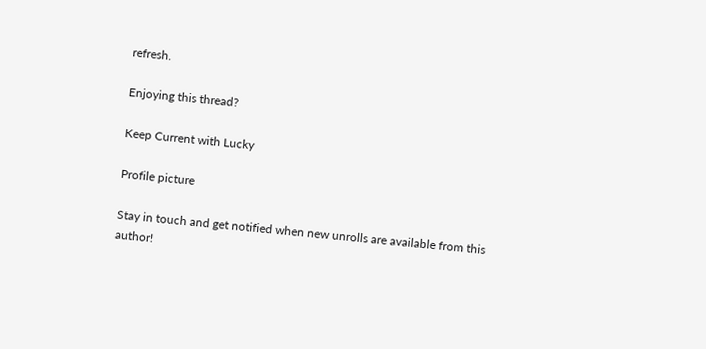refresh.

Enjoying this thread?

Keep Current with Lucky

Profile picture

Stay in touch and get notified when new unrolls are available from this author!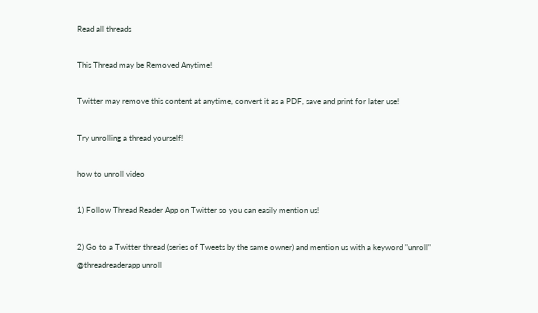Read all threads

This Thread may be Removed Anytime!

Twitter may remove this content at anytime, convert it as a PDF, save and print for later use!

Try unrolling a thread yourself!

how to unroll video

1) Follow Thread Reader App on Twitter so you can easily mention us!

2) Go to a Twitter thread (series of Tweets by the same owner) and mention us with a keyword "unroll" @threadreaderapp unroll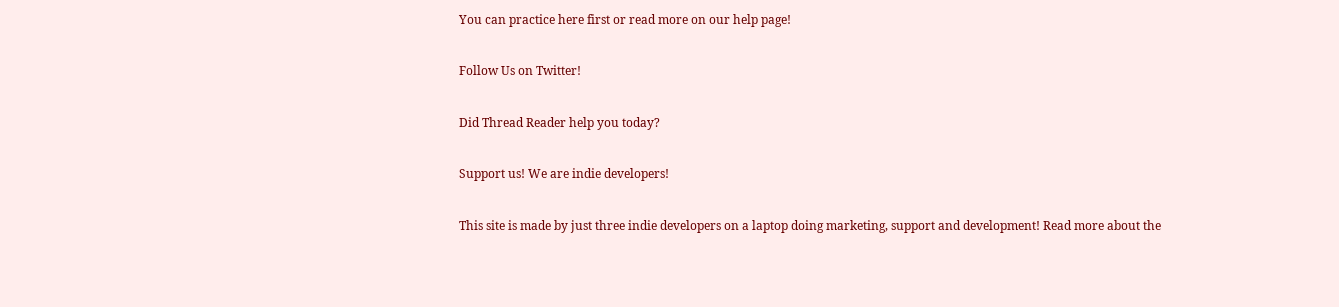You can practice here first or read more on our help page!

Follow Us on Twitter!

Did Thread Reader help you today?

Support us! We are indie developers!

This site is made by just three indie developers on a laptop doing marketing, support and development! Read more about the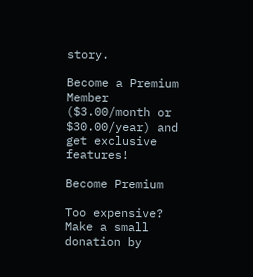story.

Become a Premium Member ($3.00/month or $30.00/year) and get exclusive features!

Become Premium

Too expensive? Make a small donation by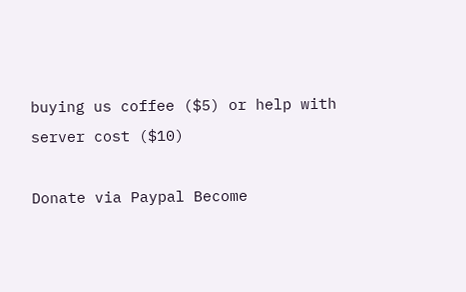buying us coffee ($5) or help with server cost ($10)

Donate via Paypal Become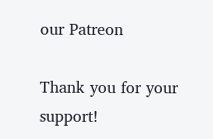our Patreon

Thank you for your support!